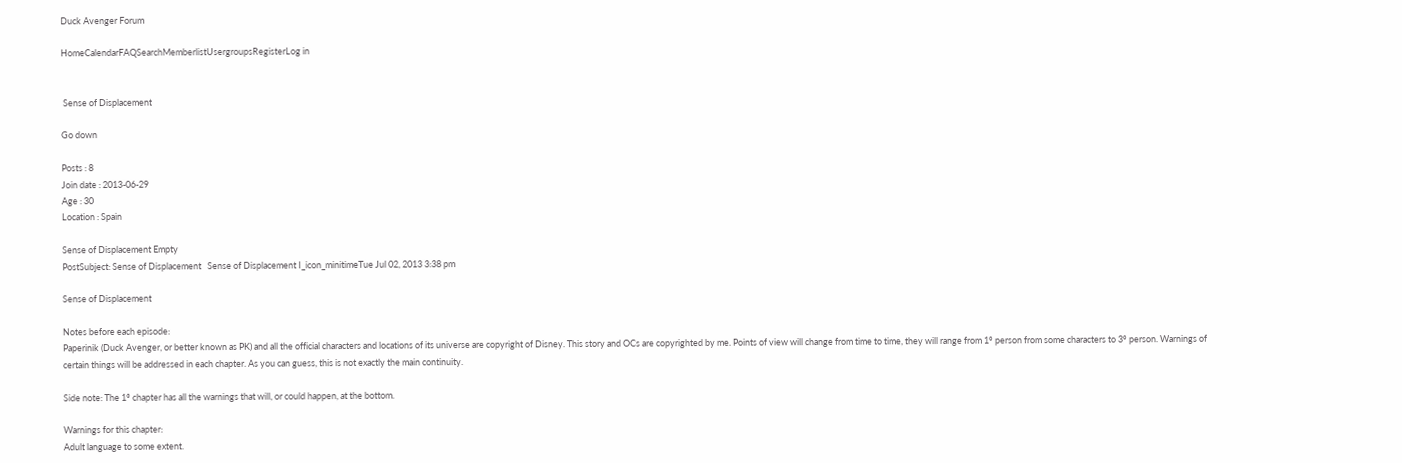Duck Avenger Forum

HomeCalendarFAQSearchMemberlistUsergroupsRegisterLog in


 Sense of Displacement

Go down

Posts : 8
Join date : 2013-06-29
Age : 30
Location : Spain

Sense of Displacement Empty
PostSubject: Sense of Displacement   Sense of Displacement I_icon_minitimeTue Jul 02, 2013 3:38 pm

Sense of Displacement

Notes before each episode:
Paperinik (Duck Avenger, or better known as PK) and all the official characters and locations of its universe are copyright of Disney. This story and OCs are copyrighted by me. Points of view will change from time to time, they will range from 1º person from some characters to 3º person. Warnings of certain things will be addressed in each chapter. As you can guess, this is not exactly the main continuity.

Side note: The 1º chapter has all the warnings that will, or could happen, at the bottom.

Warnings for this chapter:
Adult language to some extent.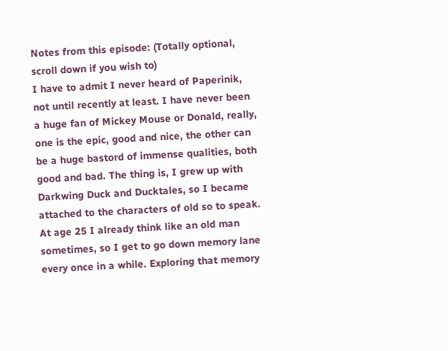Notes from this episode: (Totally optional, scroll down if you wish to)
I have to admit I never heard of Paperinik, not until recently at least. I have never been a huge fan of Mickey Mouse or Donald, really, one is the epic, good and nice, the other can be a huge bastord of immense qualities, both good and bad. The thing is, I grew up with Darkwing Duck and Ducktales, so I became attached to the characters of old so to speak. At age 25 I already think like an old man sometimes, so I get to go down memory lane every once in a while. Exploring that memory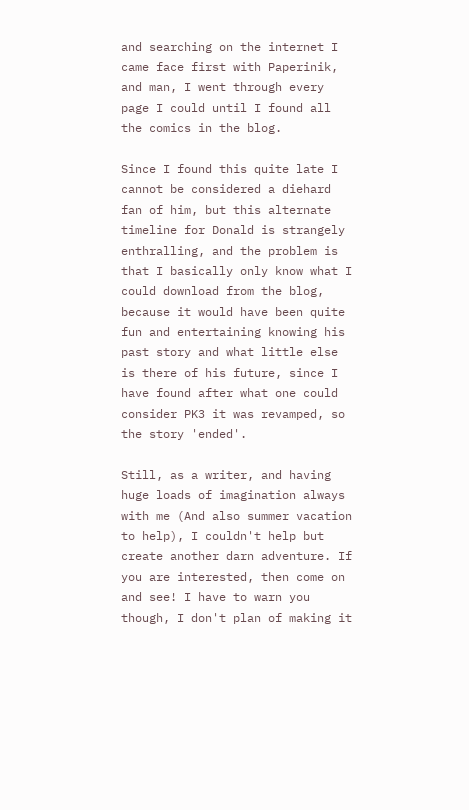and searching on the internet I came face first with Paperinik, and man, I went through every page I could until I found all the comics in the blog.

Since I found this quite late I cannot be considered a diehard fan of him, but this alternate timeline for Donald is strangely enthralling, and the problem is that I basically only know what I could download from the blog, because it would have been quite fun and entertaining knowing his past story and what little else is there of his future, since I have found after what one could consider PK3 it was revamped, so the story 'ended'.

Still, as a writer, and having huge loads of imagination always with me (And also summer vacation to help), I couldn't help but create another darn adventure. If you are interested, then come on and see! I have to warn you though, I don't plan of making it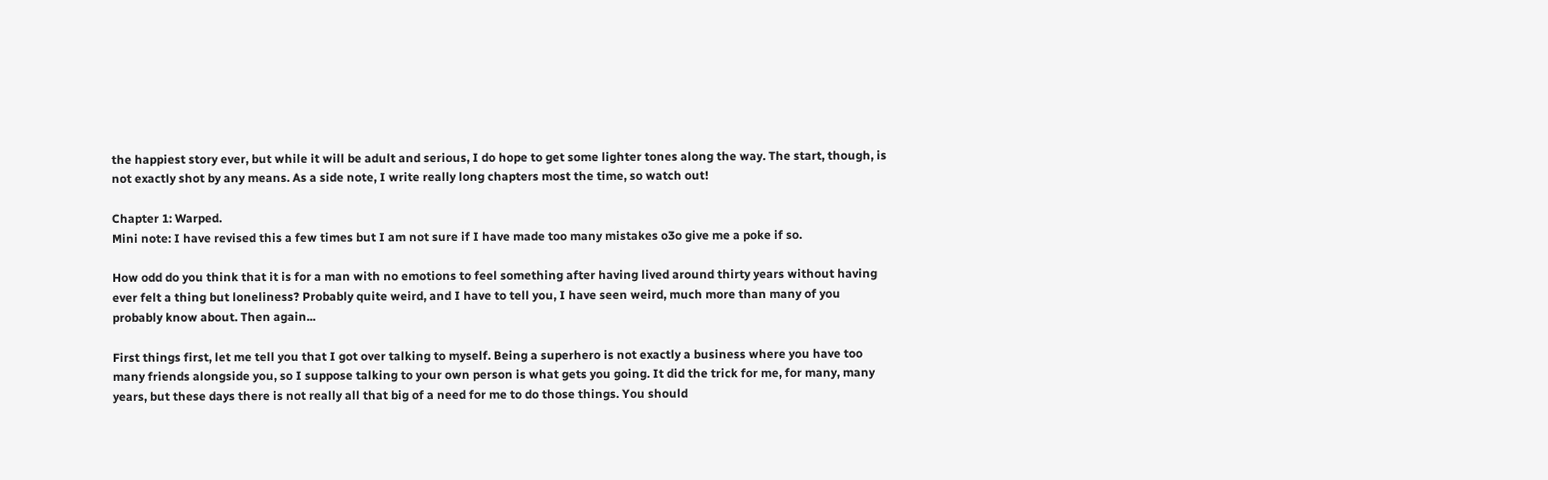the happiest story ever, but while it will be adult and serious, I do hope to get some lighter tones along the way. The start, though, is not exactly shot by any means. As a side note, I write really long chapters most the time, so watch out!

Chapter 1: Warped.
Mini note: I have revised this a few times but I am not sure if I have made too many mistakes o3o give me a poke if so.

How odd do you think that it is for a man with no emotions to feel something after having lived around thirty years without having ever felt a thing but loneliness? Probably quite weird, and I have to tell you, I have seen weird, much more than many of you probably know about. Then again...

First things first, let me tell you that I got over talking to myself. Being a superhero is not exactly a business where you have too many friends alongside you, so I suppose talking to your own person is what gets you going. It did the trick for me, for many, many years, but these days there is not really all that big of a need for me to do those things. You should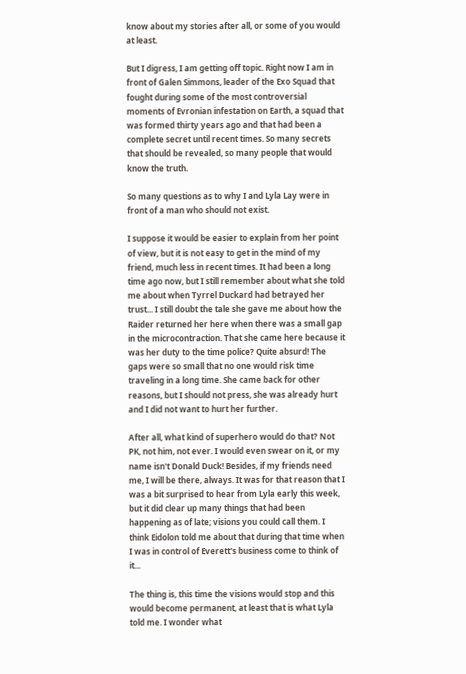know about my stories after all, or some of you would at least.

But I digress, I am getting off topic. Right now I am in front of Galen Simmons, leader of the Exo Squad that fought during some of the most controversial moments of Evronian infestation on Earth, a squad that was formed thirty years ago and that had been a complete secret until recent times. So many secrets that should be revealed, so many people that would know the truth.

So many questions as to why I and Lyla Lay were in front of a man who should not exist.

I suppose it would be easier to explain from her point of view, but it is not easy to get in the mind of my friend, much less in recent times. It had been a long time ago now, but I still remember about what she told me about when Tyrrel Duckard had betrayed her trust... I still doubt the tale she gave me about how the Raider returned her here when there was a small gap in the microcontraction. That she came here because it was her duty to the time police? Quite absurd! The gaps were so small that no one would risk time traveling in a long time. She came back for other reasons, but I should not press, she was already hurt and I did not want to hurt her further.

After all, what kind of superhero would do that? Not PK, not him, not ever. I would even swear on it, or my name isn't Donald Duck! Besides, if my friends need me, I will be there, always. It was for that reason that I was a bit surprised to hear from Lyla early this week, but it did clear up many things that had been happening as of late; visions you could call them. I think Eidolon told me about that during that time when I was in control of Everett's business come to think of it...

The thing is, this time the visions would stop and this would become permanent, at least that is what Lyla told me. I wonder what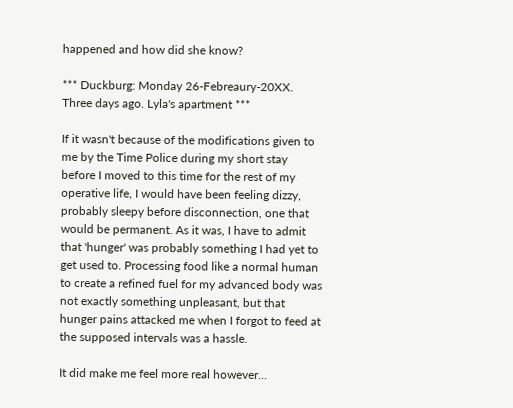happened and how did she know?

*** Duckburg: Monday 26-Febreaury-20XX. Three days ago. Lyla's apartment ***

If it wasn't because of the modifications given to me by the Time Police during my short stay before I moved to this time for the rest of my operative life, I would have been feeling dizzy, probably sleepy before disconnection, one that would be permanent. As it was, I have to admit that 'hunger' was probably something I had yet to get used to. Processing food like a normal human to create a refined fuel for my advanced body was not exactly something unpleasant, but that hunger pains attacked me when I forgot to feed at the supposed intervals was a hassle.

It did make me feel more real however...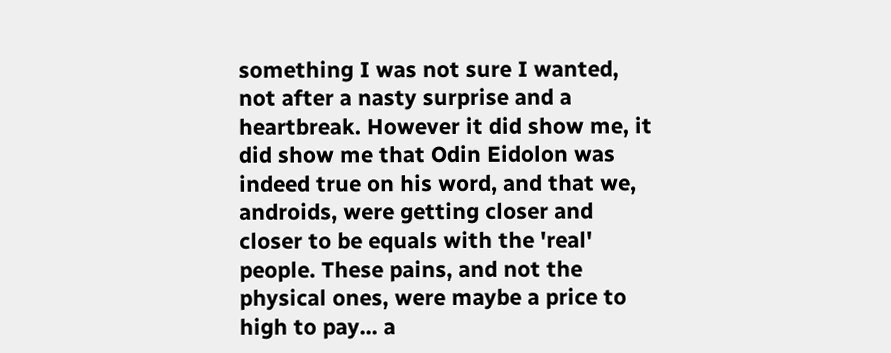something I was not sure I wanted, not after a nasty surprise and a heartbreak. However it did show me, it did show me that Odin Eidolon was indeed true on his word, and that we, androids, were getting closer and closer to be equals with the 'real' people. These pains, and not the physical ones, were maybe a price to high to pay... a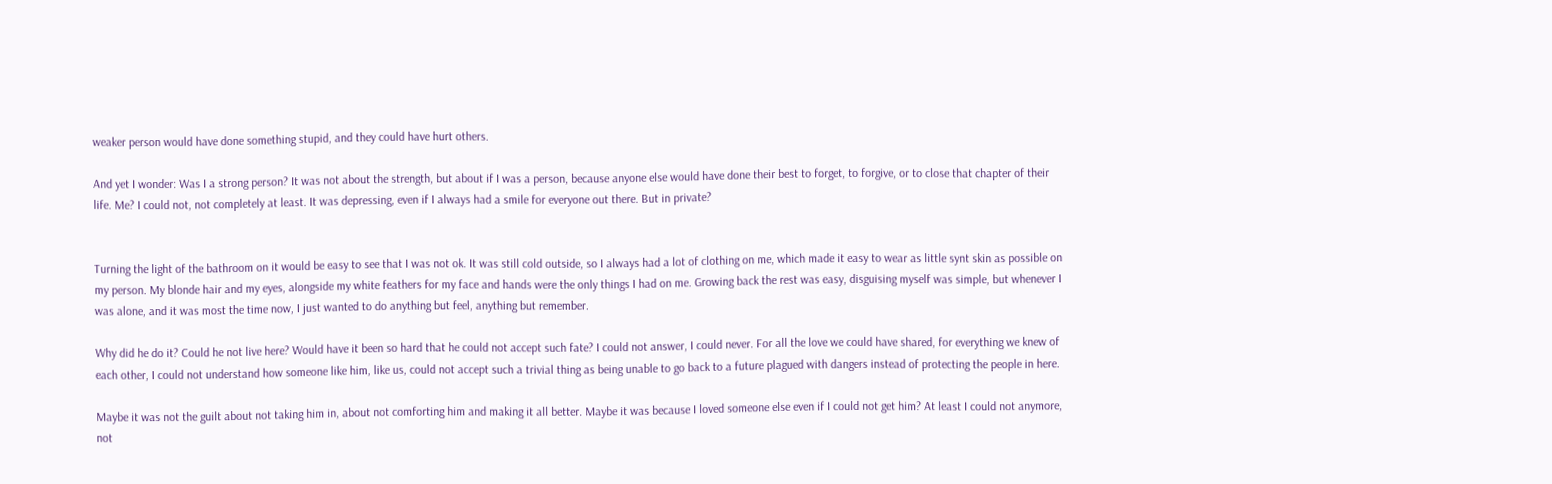weaker person would have done something stupid, and they could have hurt others.

And yet I wonder: Was I a strong person? It was not about the strength, but about if I was a person, because anyone else would have done their best to forget, to forgive, or to close that chapter of their life. Me? I could not, not completely at least. It was depressing, even if I always had a smile for everyone out there. But in private?


Turning the light of the bathroom on it would be easy to see that I was not ok. It was still cold outside, so I always had a lot of clothing on me, which made it easy to wear as little synt skin as possible on my person. My blonde hair and my eyes, alongside my white feathers for my face and hands were the only things I had on me. Growing back the rest was easy, disguising myself was simple, but whenever I was alone, and it was most the time now, I just wanted to do anything but feel, anything but remember.

Why did he do it? Could he not live here? Would have it been so hard that he could not accept such fate? I could not answer, I could never. For all the love we could have shared, for everything we knew of each other, I could not understand how someone like him, like us, could not accept such a trivial thing as being unable to go back to a future plagued with dangers instead of protecting the people in here.

Maybe it was not the guilt about not taking him in, about not comforting him and making it all better. Maybe it was because I loved someone else even if I could not get him? At least I could not anymore, not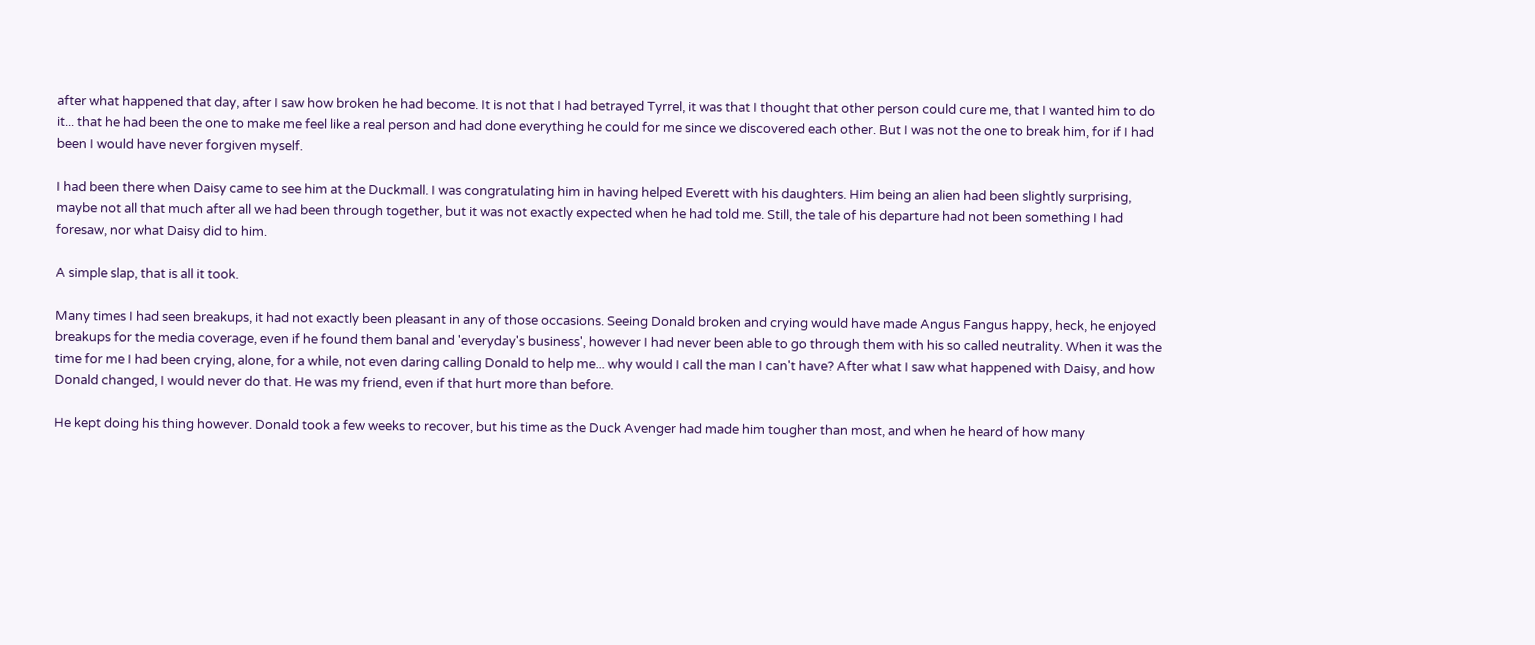after what happened that day, after I saw how broken he had become. It is not that I had betrayed Tyrrel, it was that I thought that other person could cure me, that I wanted him to do it... that he had been the one to make me feel like a real person and had done everything he could for me since we discovered each other. But I was not the one to break him, for if I had been I would have never forgiven myself.

I had been there when Daisy came to see him at the Duckmall. I was congratulating him in having helped Everett with his daughters. Him being an alien had been slightly surprising, maybe not all that much after all we had been through together, but it was not exactly expected when he had told me. Still, the tale of his departure had not been something I had foresaw, nor what Daisy did to him.

A simple slap, that is all it took.

Many times I had seen breakups, it had not exactly been pleasant in any of those occasions. Seeing Donald broken and crying would have made Angus Fangus happy, heck, he enjoyed breakups for the media coverage, even if he found them banal and 'everyday's business', however I had never been able to go through them with his so called neutrality. When it was the time for me I had been crying, alone, for a while, not even daring calling Donald to help me... why would I call the man I can't have? After what I saw what happened with Daisy, and how Donald changed, I would never do that. He was my friend, even if that hurt more than before.

He kept doing his thing however. Donald took a few weeks to recover, but his time as the Duck Avenger had made him tougher than most, and when he heard of how many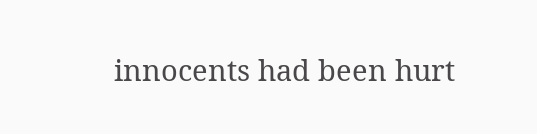innocents had been hurt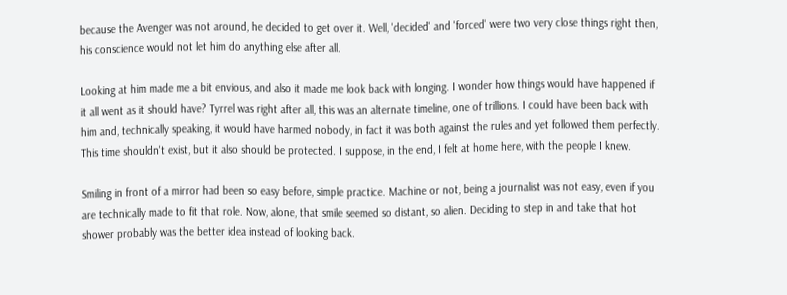because the Avenger was not around, he decided to get over it. Well, 'decided' and 'forced' were two very close things right then, his conscience would not let him do anything else after all.

Looking at him made me a bit envious, and also it made me look back with longing. I wonder how things would have happened if it all went as it should have? Tyrrel was right after all, this was an alternate timeline, one of trillions. I could have been back with him and, technically speaking, it would have harmed nobody, in fact it was both against the rules and yet followed them perfectly. This time shouldn't exist, but it also should be protected. I suppose, in the end, I felt at home here, with the people I knew.

Smiling in front of a mirror had been so easy before, simple practice. Machine or not, being a journalist was not easy, even if you are technically made to fit that role. Now, alone, that smile seemed so distant, so alien. Deciding to step in and take that hot shower probably was the better idea instead of looking back.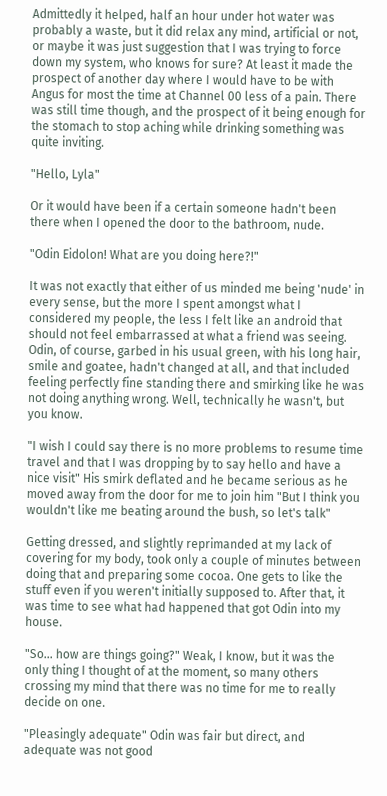Admittedly it helped, half an hour under hot water was probably a waste, but it did relax any mind, artificial or not, or maybe it was just suggestion that I was trying to force down my system, who knows for sure? At least it made the prospect of another day where I would have to be with Angus for most the time at Channel 00 less of a pain. There was still time though, and the prospect of it being enough for the stomach to stop aching while drinking something was quite inviting.

"Hello, Lyla"

Or it would have been if a certain someone hadn't been there when I opened the door to the bathroom, nude.

"Odin Eidolon! What are you doing here?!"

It was not exactly that either of us minded me being 'nude' in every sense, but the more I spent amongst what I considered my people, the less I felt like an android that should not feel embarrassed at what a friend was seeing. Odin, of course, garbed in his usual green, with his long hair, smile and goatee, hadn't changed at all, and that included feeling perfectly fine standing there and smirking like he was not doing anything wrong. Well, technically he wasn't, but you know.

"I wish I could say there is no more problems to resume time travel and that I was dropping by to say hello and have a nice visit" His smirk deflated and he became serious as he moved away from the door for me to join him "But I think you wouldn't like me beating around the bush, so let's talk"

Getting dressed, and slightly reprimanded at my lack of covering for my body, took only a couple of minutes between doing that and preparing some cocoa. One gets to like the stuff even if you weren't initially supposed to. After that, it was time to see what had happened that got Odin into my house.

"So... how are things going?" Weak, I know, but it was the only thing I thought of at the moment, so many others crossing my mind that there was no time for me to really decide on one.

"Pleasingly adequate" Odin was fair but direct, and adequate was not good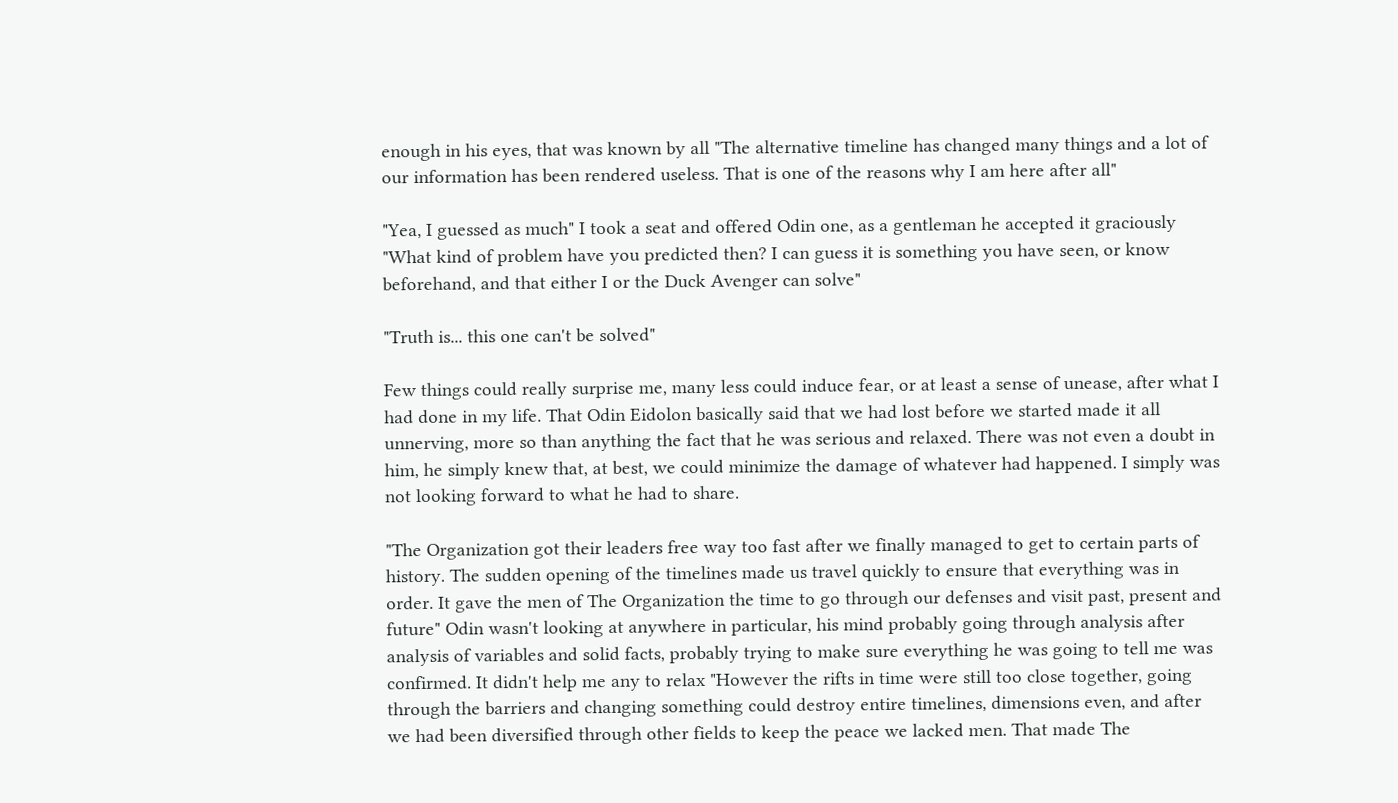enough in his eyes, that was known by all "The alternative timeline has changed many things and a lot of our information has been rendered useless. That is one of the reasons why I am here after all"

"Yea, I guessed as much" I took a seat and offered Odin one, as a gentleman he accepted it graciously "What kind of problem have you predicted then? I can guess it is something you have seen, or know beforehand, and that either I or the Duck Avenger can solve"

"Truth is... this one can't be solved"

Few things could really surprise me, many less could induce fear, or at least a sense of unease, after what I had done in my life. That Odin Eidolon basically said that we had lost before we started made it all unnerving, more so than anything the fact that he was serious and relaxed. There was not even a doubt in him, he simply knew that, at best, we could minimize the damage of whatever had happened. I simply was not looking forward to what he had to share.

"The Organization got their leaders free way too fast after we finally managed to get to certain parts of history. The sudden opening of the timelines made us travel quickly to ensure that everything was in order. It gave the men of The Organization the time to go through our defenses and visit past, present and future" Odin wasn't looking at anywhere in particular, his mind probably going through analysis after analysis of variables and solid facts, probably trying to make sure everything he was going to tell me was confirmed. It didn't help me any to relax "However the rifts in time were still too close together, going through the barriers and changing something could destroy entire timelines, dimensions even, and after we had been diversified through other fields to keep the peace we lacked men. That made The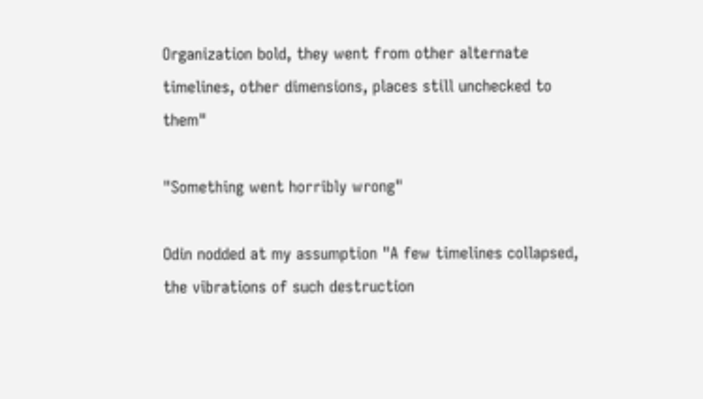Organization bold, they went from other alternate timelines, other dimensions, places still unchecked to them"

"Something went horribly wrong"

Odin nodded at my assumption "A few timelines collapsed, the vibrations of such destruction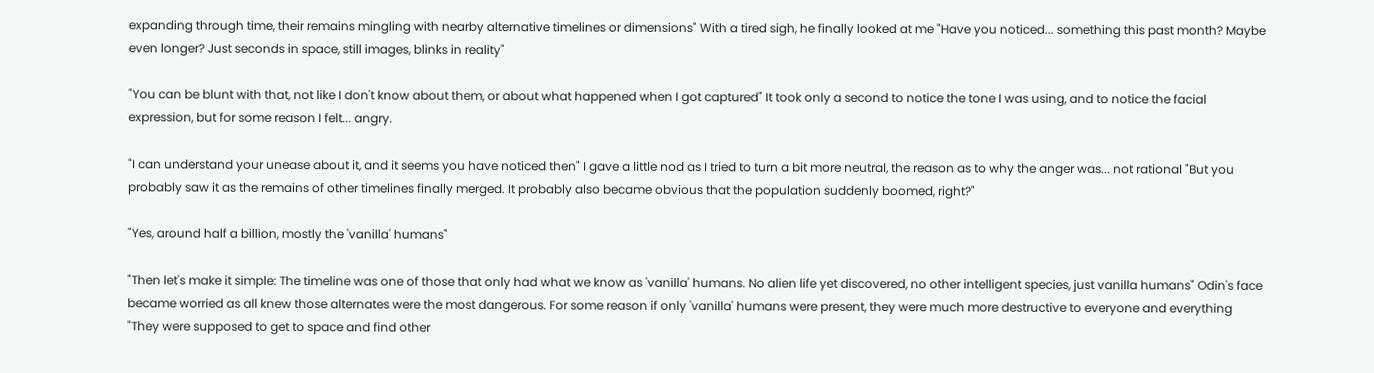expanding through time, their remains mingling with nearby alternative timelines or dimensions" With a tired sigh, he finally looked at me "Have you noticed... something this past month? Maybe even longer? Just seconds in space, still images, blinks in reality"

"You can be blunt with that, not like I don't know about them, or about what happened when I got captured" It took only a second to notice the tone I was using, and to notice the facial expression, but for some reason I felt... angry.

"I can understand your unease about it, and it seems you have noticed then" I gave a little nod as I tried to turn a bit more neutral, the reason as to why the anger was... not rational "But you probably saw it as the remains of other timelines finally merged. It probably also became obvious that the population suddenly boomed, right?"

"Yes, around half a billion, mostly the 'vanilla' humans"

"Then let's make it simple: The timeline was one of those that only had what we know as 'vanilla' humans. No alien life yet discovered, no other intelligent species, just vanilla humans" Odin's face became worried as all knew those alternates were the most dangerous. For some reason if only 'vanilla' humans were present, they were much more destructive to everyone and everything "They were supposed to get to space and find other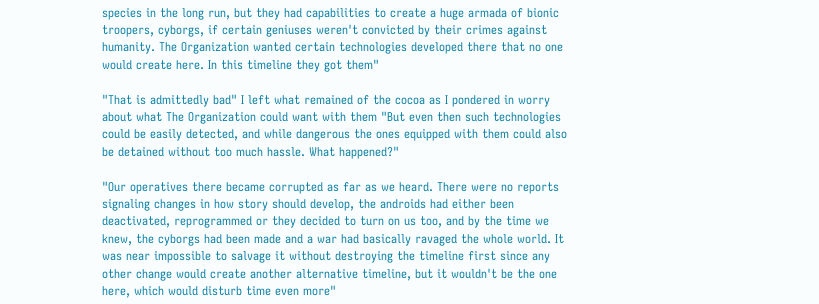species in the long run, but they had capabilities to create a huge armada of bionic troopers, cyborgs, if certain geniuses weren't convicted by their crimes against humanity. The Organization wanted certain technologies developed there that no one would create here. In this timeline they got them"

"That is admittedly bad" I left what remained of the cocoa as I pondered in worry about what The Organization could want with them "But even then such technologies could be easily detected, and while dangerous the ones equipped with them could also be detained without too much hassle. What happened?"

"Our operatives there became corrupted as far as we heard. There were no reports signaling changes in how story should develop, the androids had either been deactivated, reprogrammed or they decided to turn on us too, and by the time we knew, the cyborgs had been made and a war had basically ravaged the whole world. It was near impossible to salvage it without destroying the timeline first since any other change would create another alternative timeline, but it wouldn't be the one here, which would disturb time even more"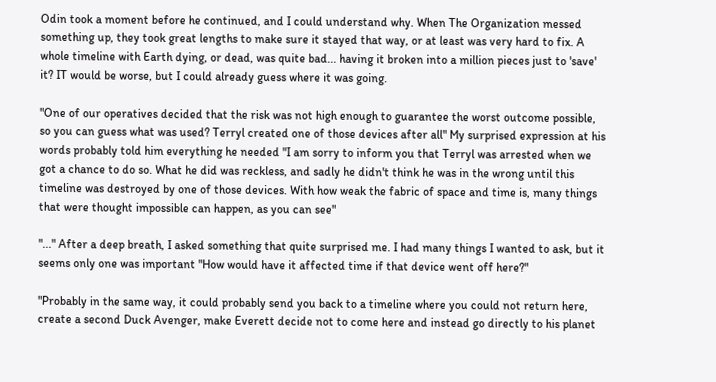Odin took a moment before he continued, and I could understand why. When The Organization messed something up, they took great lengths to make sure it stayed that way, or at least was very hard to fix. A whole timeline with Earth dying, or dead, was quite bad... having it broken into a million pieces just to 'save' it? IT would be worse, but I could already guess where it was going.

"One of our operatives decided that the risk was not high enough to guarantee the worst outcome possible, so you can guess what was used? Terryl created one of those devices after all" My surprised expression at his words probably told him everything he needed "I am sorry to inform you that Terryl was arrested when we got a chance to do so. What he did was reckless, and sadly he didn't think he was in the wrong until this timeline was destroyed by one of those devices. With how weak the fabric of space and time is, many things that were thought impossible can happen, as you can see"

"..." After a deep breath, I asked something that quite surprised me. I had many things I wanted to ask, but it seems only one was important "How would have it affected time if that device went off here?"

"Probably in the same way, it could probably send you back to a timeline where you could not return here, create a second Duck Avenger, make Everett decide not to come here and instead go directly to his planet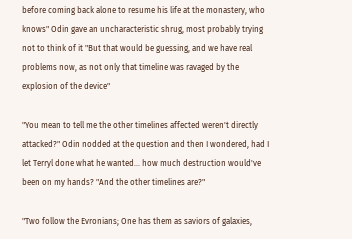before coming back alone to resume his life at the monastery, who knows" Odin gave an uncharacteristic shrug, most probably trying not to think of it "But that would be guessing, and we have real problems now, as not only that timeline was ravaged by the explosion of the device"

"You mean to tell me the other timelines affected weren't directly attacked?" Odin nodded at the question and then I wondered, had I let Terryl done what he wanted... how much destruction would've been on my hands? "And the other timelines are?"

"Two follow the Evronians; One has them as saviors of galaxies,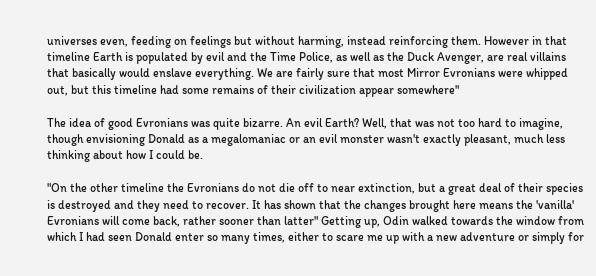universes even, feeding on feelings but without harming, instead reinforcing them. However in that timeline Earth is populated by evil and the Time Police, as well as the Duck Avenger, are real villains that basically would enslave everything. We are fairly sure that most Mirror Evronians were whipped out, but this timeline had some remains of their civilization appear somewhere"

The idea of good Evronians was quite bizarre. An evil Earth? Well, that was not too hard to imagine, though envisioning Donald as a megalomaniac or an evil monster wasn't exactly pleasant, much less thinking about how I could be.

"On the other timeline the Evronians do not die off to near extinction, but a great deal of their species is destroyed and they need to recover. It has shown that the changes brought here means the 'vanilla' Evronians will come back, rather sooner than latter" Getting up, Odin walked towards the window from which I had seen Donald enter so many times, either to scare me up with a new adventure or simply for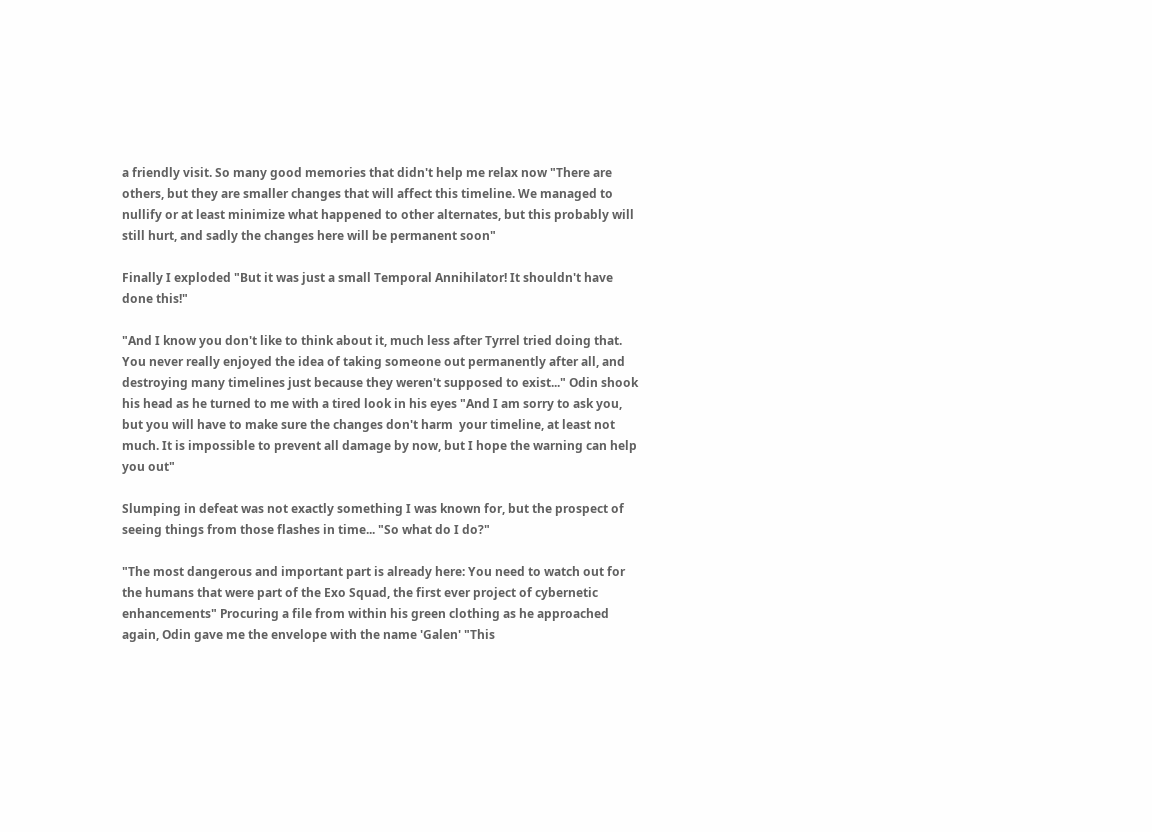a friendly visit. So many good memories that didn't help me relax now "There are others, but they are smaller changes that will affect this timeline. We managed to nullify or at least minimize what happened to other alternates, but this probably will still hurt, and sadly the changes here will be permanent soon"

Finally I exploded "But it was just a small Temporal Annihilator! It shouldn't have done this!"

"And I know you don't like to think about it, much less after Tyrrel tried doing that. You never really enjoyed the idea of taking someone out permanently after all, and destroying many timelines just because they weren't supposed to exist..." Odin shook his head as he turned to me with a tired look in his eyes "And I am sorry to ask you, but you will have to make sure the changes don't harm  your timeline, at least not much. It is impossible to prevent all damage by now, but I hope the warning can help you out"

Slumping in defeat was not exactly something I was known for, but the prospect of seeing things from those flashes in time... "So what do I do?"

"The most dangerous and important part is already here: You need to watch out for the humans that were part of the Exo Squad, the first ever project of cybernetic enhancements" Procuring a file from within his green clothing as he approached again, Odin gave me the envelope with the name 'Galen' "This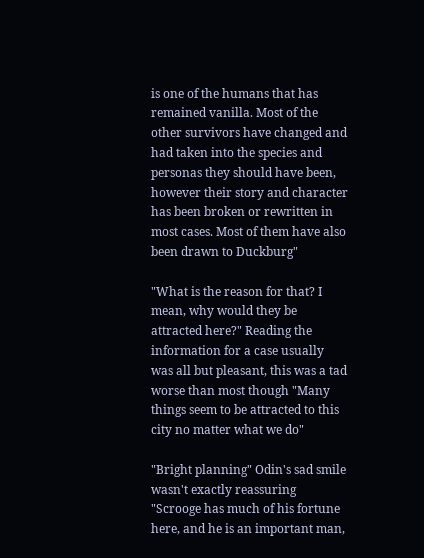is one of the humans that has remained vanilla. Most of the other survivors have changed and had taken into the species and personas they should have been, however their story and character has been broken or rewritten in most cases. Most of them have also been drawn to Duckburg"

"What is the reason for that? I mean, why would they be attracted here?" Reading the information for a case usually was all but pleasant, this was a tad worse than most though "Many things seem to be attracted to this city no matter what we do"

"Bright planning" Odin's sad smile wasn't exactly reassuring "Scrooge has much of his fortune here, and he is an important man,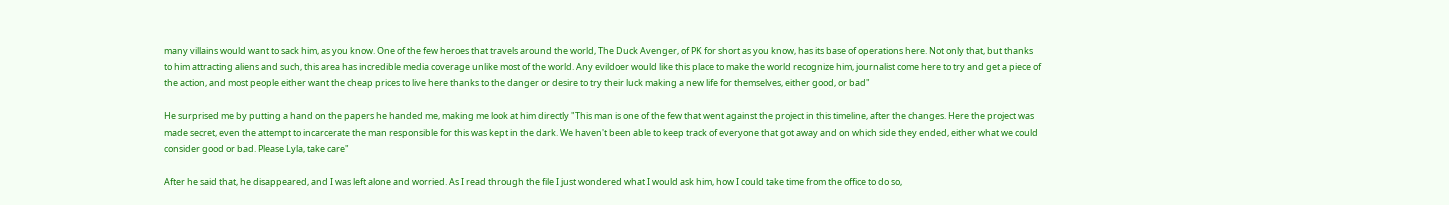many villains would want to sack him, as you know. One of the few heroes that travels around the world, The Duck Avenger, of PK for short as you know, has its base of operations here. Not only that, but thanks to him attracting aliens and such, this area has incredible media coverage unlike most of the world. Any evildoer would like this place to make the world recognize him, journalist come here to try and get a piece of the action, and most people either want the cheap prices to live here thanks to the danger or desire to try their luck making a new life for themselves, either good, or bad"

He surprised me by putting a hand on the papers he handed me, making me look at him directly "This man is one of the few that went against the project in this timeline, after the changes. Here the project was made secret, even the attempt to incarcerate the man responsible for this was kept in the dark. We haven't been able to keep track of everyone that got away and on which side they ended, either what we could consider good or bad. Please Lyla, take care"

After he said that, he disappeared, and I was left alone and worried. As I read through the file I just wondered what I would ask him, how I could take time from the office to do so,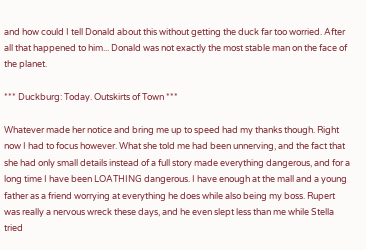and how could I tell Donald about this without getting the duck far too worried. After all that happened to him... Donald was not exactly the most stable man on the face of the planet.

*** Duckburg: Today. Outskirts of Town ***

Whatever made her notice and bring me up to speed had my thanks though. Right now I had to focus however. What she told me had been unnerving, and the fact that she had only small details instead of a full story made everything dangerous, and for a long time I have been LOATHING dangerous. I have enough at the mall and a young father as a friend worrying at everything he does while also being my boss. Rupert was really a nervous wreck these days, and he even slept less than me while Stella tried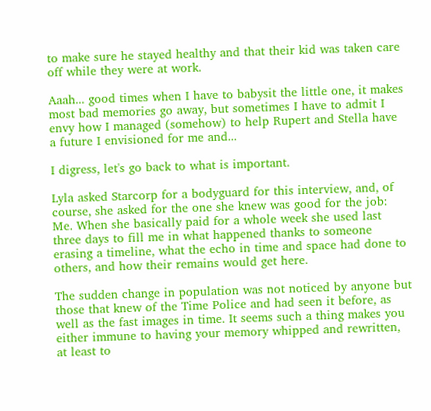to make sure he stayed healthy and that their kid was taken care off while they were at work.

Aaah... good times when I have to babysit the little one, it makes most bad memories go away, but sometimes I have to admit I envy how I managed (somehow) to help Rupert and Stella have a future I envisioned for me and...

I digress, let's go back to what is important.

Lyla asked Starcorp for a bodyguard for this interview, and, of course, she asked for the one she knew was good for the job: Me. When she basically paid for a whole week she used last three days to fill me in what happened thanks to someone erasing a timeline, what the echo in time and space had done to others, and how their remains would get here.

The sudden change in population was not noticed by anyone but those that knew of the Time Police and had seen it before, as well as the fast images in time. It seems such a thing makes you either immune to having your memory whipped and rewritten, at least to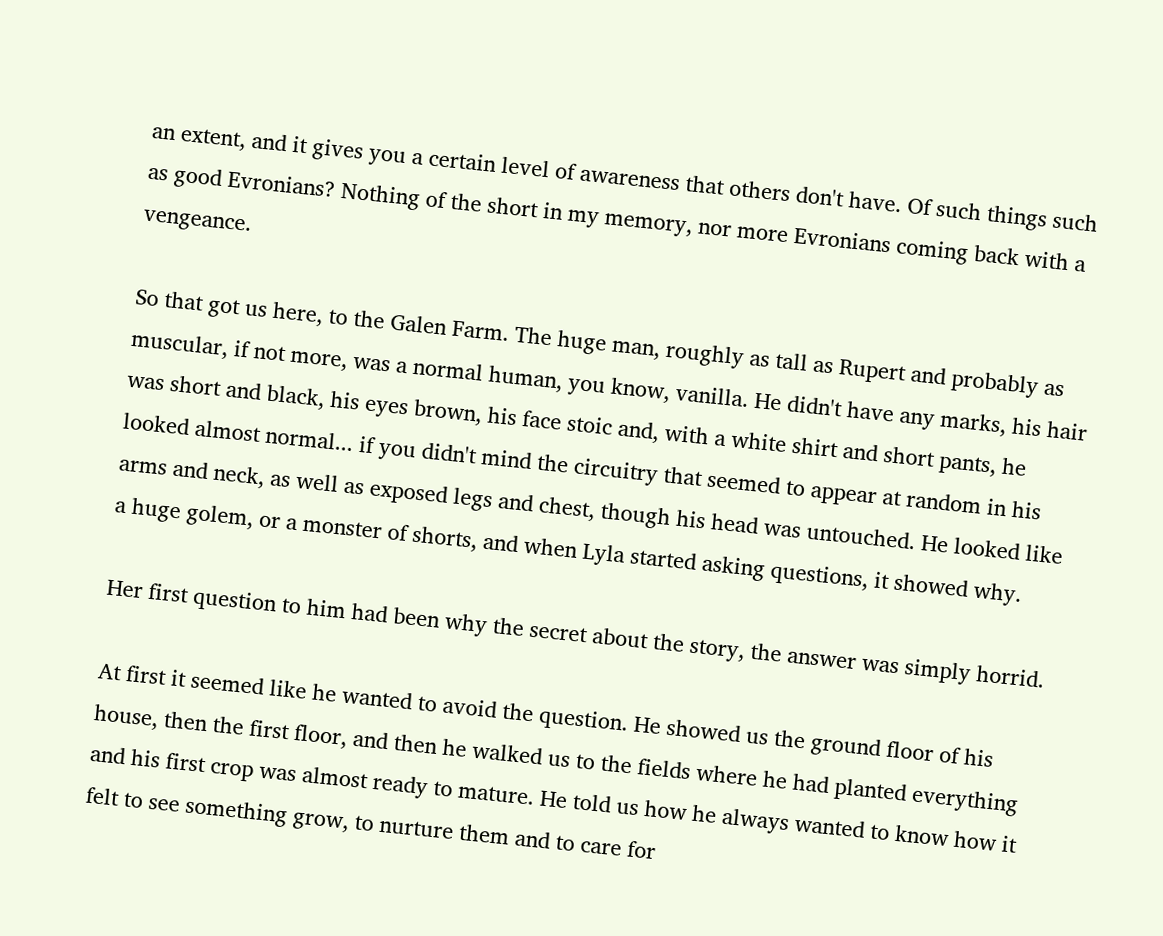an extent, and it gives you a certain level of awareness that others don't have. Of such things such as good Evronians? Nothing of the short in my memory, nor more Evronians coming back with a vengeance.

So that got us here, to the Galen Farm. The huge man, roughly as tall as Rupert and probably as muscular, if not more, was a normal human, you know, vanilla. He didn't have any marks, his hair was short and black, his eyes brown, his face stoic and, with a white shirt and short pants, he looked almost normal... if you didn't mind the circuitry that seemed to appear at random in his arms and neck, as well as exposed legs and chest, though his head was untouched. He looked like a huge golem, or a monster of shorts, and when Lyla started asking questions, it showed why.

Her first question to him had been why the secret about the story, the answer was simply horrid.

At first it seemed like he wanted to avoid the question. He showed us the ground floor of his house, then the first floor, and then he walked us to the fields where he had planted everything and his first crop was almost ready to mature. He told us how he always wanted to know how it felt to see something grow, to nurture them and to care for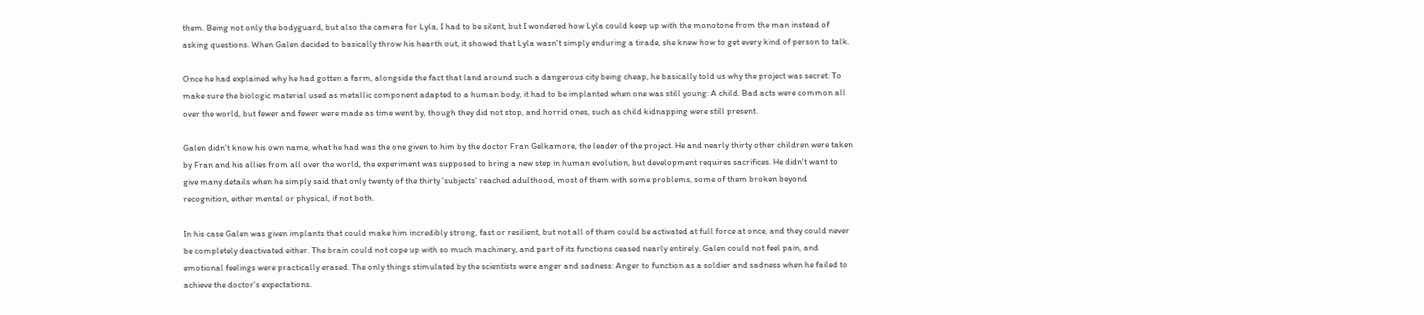them. Being not only the bodyguard, but also the camera for Lyla, I had to be silent, but I wondered how Lyla could keep up with the monotone from the man instead of asking questions. When Galen decided to basically throw his hearth out, it showed that Lyla wasn't simply enduring a tirade, she knew how to get every kind of person to talk.

Once he had explained why he had gotten a farm, alongside the fact that land around such a dangerous city being cheap, he basically told us why the project was secret: To make sure the biologic material used as metallic component adapted to a human body, it had to be implanted when one was still young: A child. Bad acts were common all over the world, but fewer and fewer were made as time went by, though they did not stop, and horrid ones, such as child kidnapping were still present.

Galen didn't know his own name, what he had was the one given to him by the doctor Fran Gelkamore, the leader of the project. He and nearly thirty other children were taken by Fran and his allies from all over the world, the experiment was supposed to bring a new step in human evolution, but development requires sacrifices. He didn't want to give many details when he simply said that only twenty of the thirty 'subjects' reached adulthood, most of them with some problems, some of them broken beyond recognition, either mental or physical, if not both.

In his case Galen was given implants that could make him incredibly strong, fast or resilient, but not all of them could be activated at full force at once, and they could never be completely deactivated either. The brain could not cope up with so much machinery, and part of its functions ceased nearly entirely. Galen could not feel pain, and emotional feelings were practically erased. The only things stimulated by the scientists were anger and sadness: Anger to function as a soldier and sadness when he failed to achieve the doctor's expectations.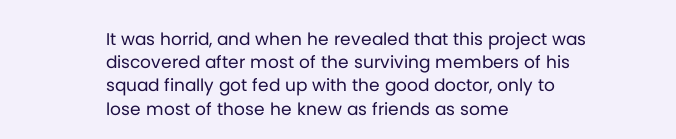It was horrid, and when he revealed that this project was discovered after most of the surviving members of his squad finally got fed up with the good doctor, only to lose most of those he knew as friends as some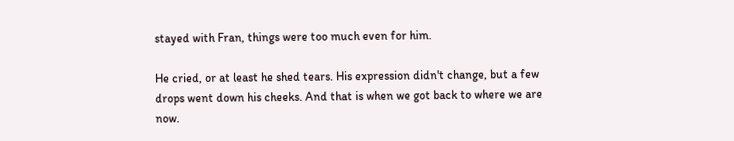stayed with Fran, things were too much even for him.

He cried, or at least he shed tears. His expression didn't change, but a few drops went down his cheeks. And that is when we got back to where we are now.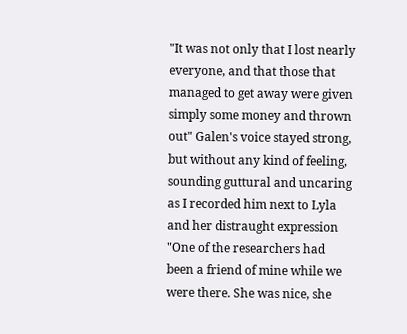"It was not only that I lost nearly everyone, and that those that managed to get away were given simply some money and thrown out" Galen's voice stayed strong, but without any kind of feeling, sounding guttural and uncaring as I recorded him next to Lyla and her distraught expression "One of the researchers had been a friend of mine while we were there. She was nice, she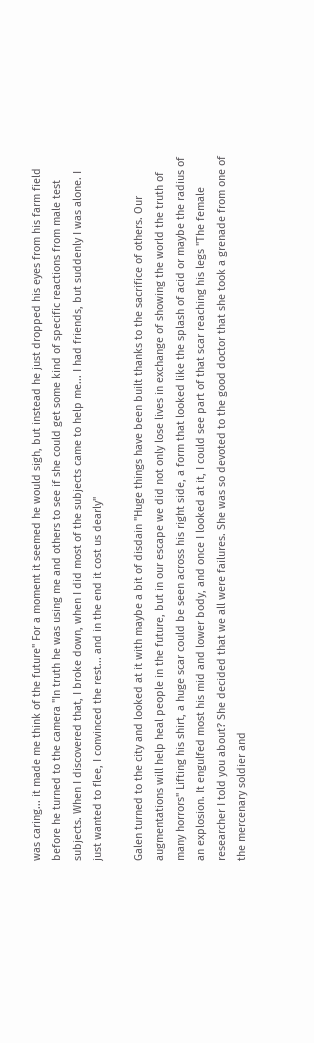was caring... it made me think of the future" For a moment it seemed he would sigh, but instead he just dropped his eyes from his farm field before he turned to the camera "In truth he was using me and others to see if she could get some kind of specific reactions from male test subjects. When I discovered that, I broke down, when I did most of the subjects came to help me... I had friends, but suddenly I was alone. I just wanted to flee, I convinced the rest... and in the end it cost us dearly"

Galen turned to the city and looked at it with maybe a bit of disdain "Huge things have been built thanks to the sacrifice of others. Our augmentations will help heal people in the future, but in our escape we did not only lose lives in exchange of showing the world the truth of many horrors" Lifting his shirt, a huge scar could be seen across his right side, a form that looked like the splash of acid or maybe the radius of an explosion. It engulfed most his mid and lower body, and once I looked at it, I could see part of that scar reaching his legs "The female researcher I told you about? She decided that we all were failures. She was so devoted to the good doctor that she took a grenade from one of the mercenary soldier and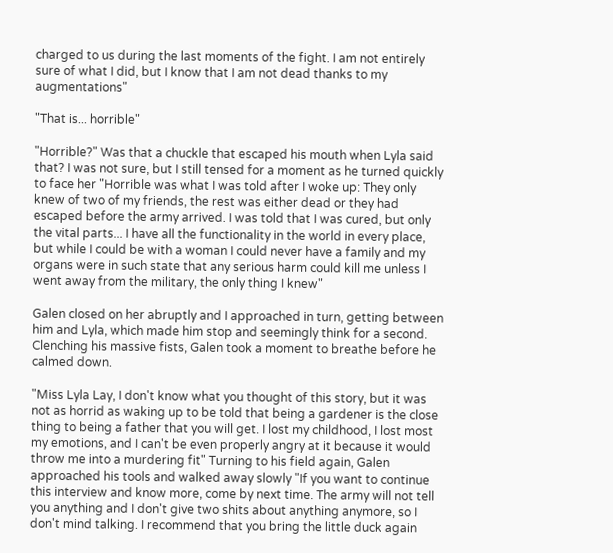charged to us during the last moments of the fight. I am not entirely sure of what I did, but I know that I am not dead thanks to my augmentations"

"That is... horrible"

"Horrible?" Was that a chuckle that escaped his mouth when Lyla said that? I was not sure, but I still tensed for a moment as he turned quickly to face her "Horrible was what I was told after I woke up: They only knew of two of my friends, the rest was either dead or they had escaped before the army arrived. I was told that I was cured, but only the vital parts... I have all the functionality in the world in every place, but while I could be with a woman I could never have a family and my organs were in such state that any serious harm could kill me unless I went away from the military, the only thing I knew"

Galen closed on her abruptly and I approached in turn, getting between him and Lyla, which made him stop and seemingly think for a second. Clenching his massive fists, Galen took a moment to breathe before he calmed down.

"Miss Lyla Lay, I don't know what you thought of this story, but it was not as horrid as waking up to be told that being a gardener is the close thing to being a father that you will get. I lost my childhood, I lost most my emotions, and I can't be even properly angry at it because it would throw me into a murdering fit" Turning to his field again, Galen approached his tools and walked away slowly "If you want to continue this interview and know more, come by next time. The army will not tell you anything and I don't give two shits about anything anymore, so I don't mind talking. I recommend that you bring the little duck again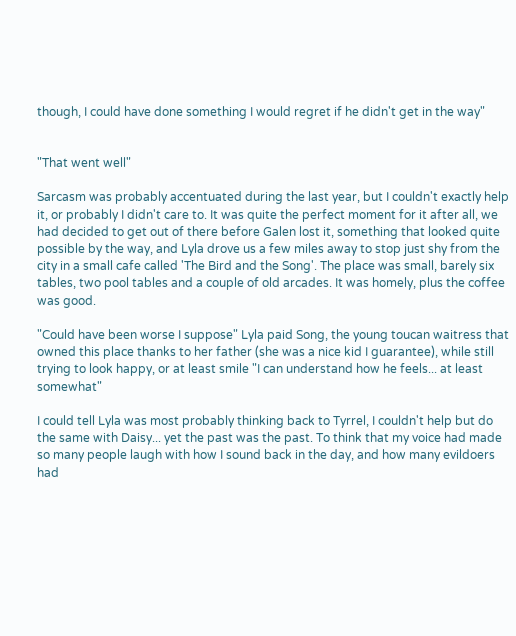though, I could have done something I would regret if he didn't get in the way"


"That went well"

Sarcasm was probably accentuated during the last year, but I couldn't exactly help it, or probably I didn't care to. It was quite the perfect moment for it after all, we had decided to get out of there before Galen lost it, something that looked quite possible by the way, and Lyla drove us a few miles away to stop just shy from the city in a small cafe called 'The Bird and the Song'. The place was small, barely six tables, two pool tables and a couple of old arcades. It was homely, plus the coffee was good.

"Could have been worse I suppose" Lyla paid Song, the young toucan waitress that owned this place thanks to her father (she was a nice kid I guarantee), while still trying to look happy, or at least smile "I can understand how he feels... at least somewhat"

I could tell Lyla was most probably thinking back to Tyrrel, I couldn't help but do the same with Daisy... yet the past was the past. To think that my voice had made so many people laugh with how I sound back in the day, and how many evildoers had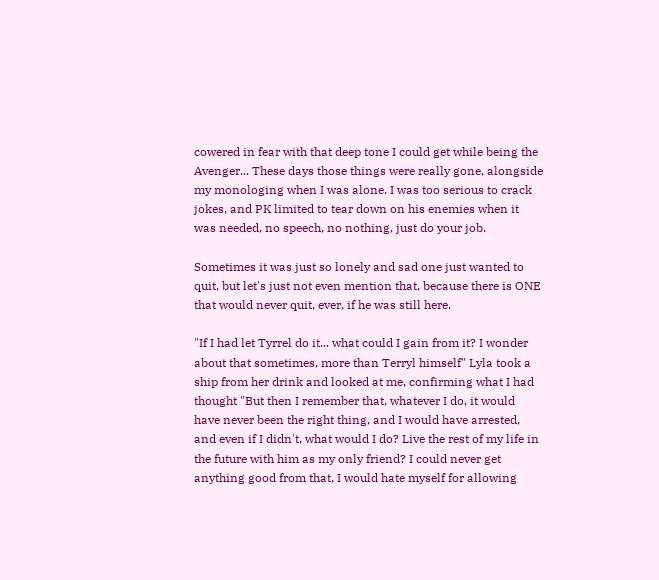cowered in fear with that deep tone I could get while being the Avenger... These days those things were really gone, alongside my monologing when I was alone. I was too serious to crack jokes, and PK limited to tear down on his enemies when it was needed, no speech, no nothing, just do your job.

Sometimes it was just so lonely and sad one just wanted to quit, but let's just not even mention that, because there is ONE that would never quit, ever, if he was still here.

"If I had let Tyrrel do it... what could I gain from it? I wonder about that sometimes, more than Terryl himself" Lyla took a ship from her drink and looked at me, confirming what I had thought "But then I remember that, whatever I do, it would have never been the right thing, and I would have arrested, and even if I didn't, what would I do? Live the rest of my life in the future with him as my only friend? I could never get anything good from that, I would hate myself for allowing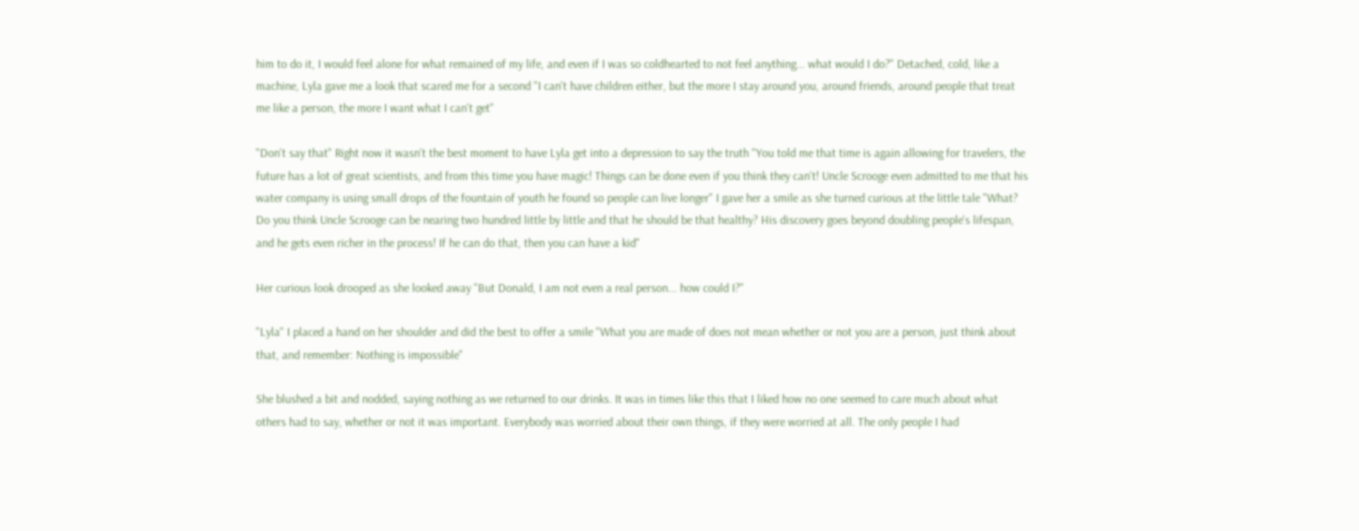him to do it, I would feel alone for what remained of my life, and even if I was so coldhearted to not feel anything... what would I do?" Detached, cold, like a machine, Lyla gave me a look that scared me for a second "I can't have children either, but the more I stay around you, around friends, around people that treat me like a person, the more I want what I can't get"

"Don't say that" Right now it wasn't the best moment to have Lyla get into a depression to say the truth "You told me that time is again allowing for travelers, the future has a lot of great scientists, and from this time you have magic! Things can be done even if you think they can't! Uncle Scrooge even admitted to me that his water company is using small drops of the fountain of youth he found so people can live longer" I gave her a smile as she turned curious at the little tale "What? Do you think Uncle Scrooge can be nearing two hundred little by little and that he should be that healthy? His discovery goes beyond doubling people's lifespan, and he gets even richer in the process! If he can do that, then you can have a kid"

Her curious look drooped as she looked away "But Donald, I am not even a real person... how could I?"

"Lyla" I placed a hand on her shoulder and did the best to offer a smile "What you are made of does not mean whether or not you are a person, just think about that, and remember: Nothing is impossible"

She blushed a bit and nodded, saying nothing as we returned to our drinks. It was in times like this that I liked how no one seemed to care much about what others had to say, whether or not it was important. Everybody was worried about their own things, if they were worried at all. The only people I had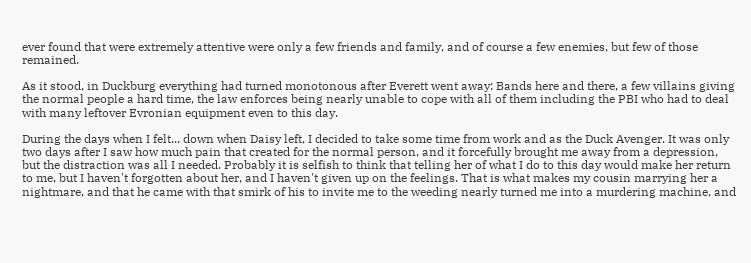ever found that were extremely attentive were only a few friends and family, and of course a few enemies, but few of those remained.

As it stood, in Duckburg everything had turned monotonous after Everett went away: Bands here and there, a few villains giving the normal people a hard time, the law enforces being nearly unable to cope with all of them including the PBI who had to deal with many leftover Evronian equipment even to this day.

During the days when I felt... down when Daisy left, I decided to take some time from work and as the Duck Avenger. It was only two days after I saw how much pain that created for the normal person, and it forcefully brought me away from a depression, but the distraction was all I needed. Probably it is selfish to think that telling her of what I do to this day would make her return to me, but I haven't forgotten about her, and I haven't given up on the feelings. That is what makes my cousin marrying her a nightmare, and that he came with that smirk of his to invite me to the weeding nearly turned me into a murdering machine, and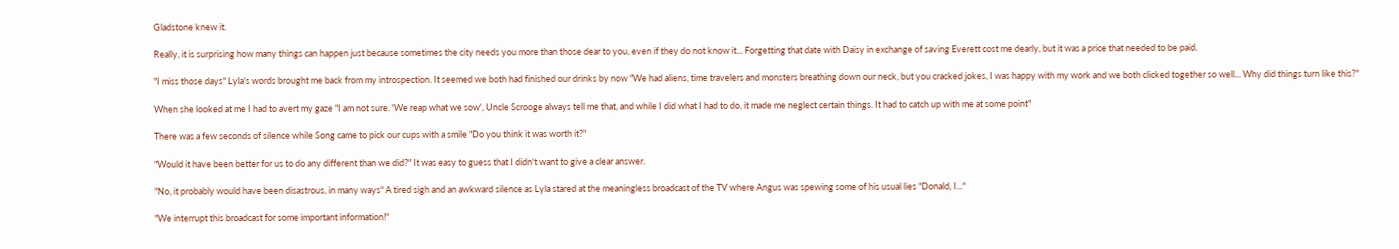Gladstone knew it.

Really, it is surprising how many things can happen just because sometimes the city needs you more than those dear to you, even if they do not know it... Forgetting that date with Daisy in exchange of saving Everett cost me dearly, but it was a price that needed to be paid.

"I miss those days" Lyla's words brought me back from my introspection. It seemed we both had finished our drinks by now "We had aliens, time travelers and monsters breathing down our neck, but you cracked jokes, I was happy with my work and we both clicked together so well... Why did things turn like this?"

When she looked at me I had to avert my gaze "I am not sure. 'We reap what we sow', Uncle Scrooge always tell me that, and while I did what I had to do, it made me neglect certain things. It had to catch up with me at some point"

There was a few seconds of silence while Song came to pick our cups with a smile "Do you think it was worth it?"

"Would it have been better for us to do any different than we did?" It was easy to guess that I didn't want to give a clear answer.

"No, it probably would have been disastrous, in many ways" A tired sigh and an awkward silence as Lyla stared at the meaningless broadcast of the TV where Angus was spewing some of his usual lies "Donald, I..."

"We interrupt this broadcast for some important information!"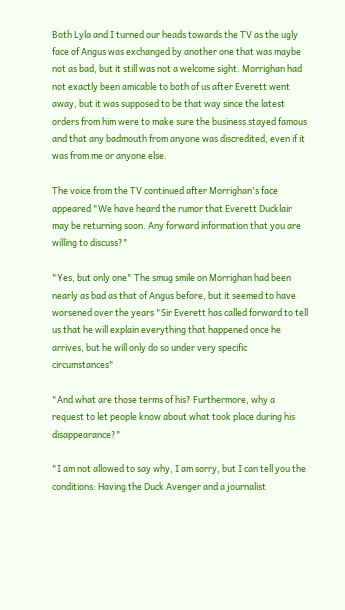Both Lyla and I turned our heads towards the TV as the ugly face of Angus was exchanged by another one that was maybe not as bad, but it still was not a welcome sight. Morrighan had not exactly been amicable to both of us after Everett went away, but it was supposed to be that way since the latest orders from him were to make sure the business stayed famous and that any badmouth from anyone was discredited, even if it was from me or anyone else.

The voice from the TV continued after Morrighan's face appeared "We have heard the rumor that Everett Ducklair may be returning soon. Any forward information that you are willing to discuss?"

"Yes, but only one" The smug smile on Morrighan had been nearly as bad as that of Angus before, but it seemed to have worsened over the years "Sir Everett has called forward to tell us that he will explain everything that happened once he arrives, but he will only do so under very specific circumstances"

"And what are those terms of his? Furthermore, why a request to let people know about what took place during his disappearance?"

"I am not allowed to say why, I am sorry, but I can tell you the conditions: Having the Duck Avenger and a journalist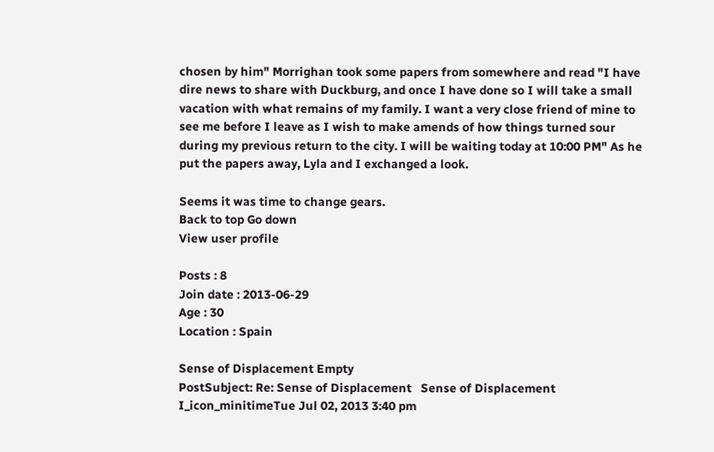chosen by him" Morrighan took some papers from somewhere and read "I have dire news to share with Duckburg, and once I have done so I will take a small vacation with what remains of my family. I want a very close friend of mine to see me before I leave as I wish to make amends of how things turned sour during my previous return to the city. I will be waiting today at 10:00 PM" As he put the papers away, Lyla and I exchanged a look.

Seems it was time to change gears.
Back to top Go down
View user profile

Posts : 8
Join date : 2013-06-29
Age : 30
Location : Spain

Sense of Displacement Empty
PostSubject: Re: Sense of Displacement   Sense of Displacement I_icon_minitimeTue Jul 02, 2013 3:40 pm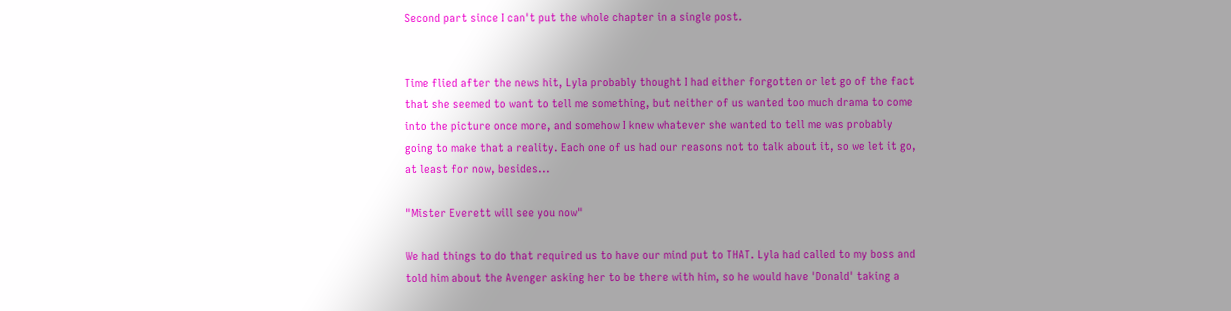Second part since I can't put the whole chapter in a single post.


Time flied after the news hit, Lyla probably thought I had either forgotten or let go of the fact that she seemed to want to tell me something, but neither of us wanted too much drama to come into the picture once more, and somehow I knew whatever she wanted to tell me was probably going to make that a reality. Each one of us had our reasons not to talk about it, so we let it go, at least for now, besides...

"Mister Everett will see you now"

We had things to do that required us to have our mind put to THAT. Lyla had called to my boss and told him about the Avenger asking her to be there with him, so he would have 'Donald' taking a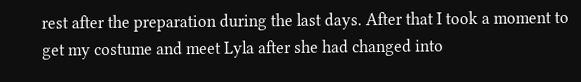rest after the preparation during the last days. After that I took a moment to get my costume and meet Lyla after she had changed into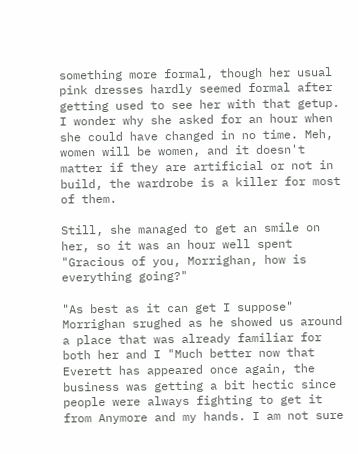something more formal, though her usual pink dresses hardly seemed formal after getting used to see her with that getup. I wonder why she asked for an hour when she could have changed in no time. Meh, women will be women, and it doesn't matter if they are artificial or not in build, the wardrobe is a killer for most of them.

Still, she managed to get an smile on her, so it was an hour well spent "Gracious of you, Morrighan, how is everything going?"

"As best as it can get I suppose" Morrighan srughed as he showed us around a place that was already familiar for both her and I "Much better now that Everett has appeared once again, the business was getting a bit hectic since people were always fighting to get it from Anymore and my hands. I am not sure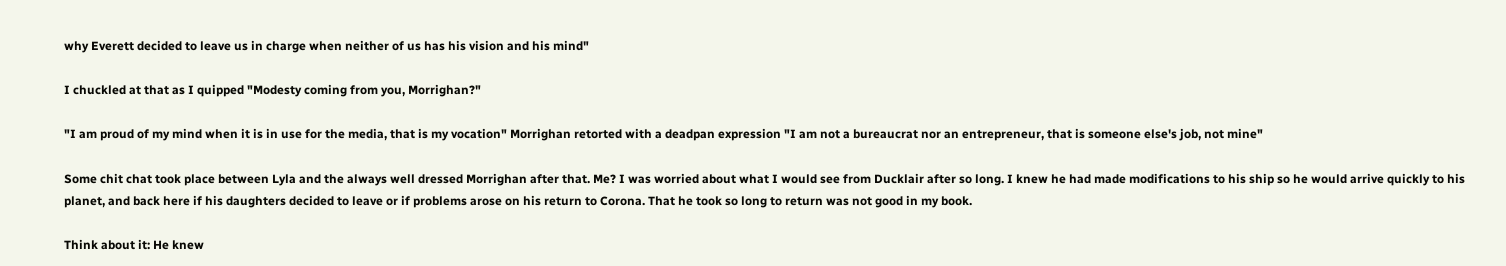why Everett decided to leave us in charge when neither of us has his vision and his mind"

I chuckled at that as I quipped "Modesty coming from you, Morrighan?"

"I am proud of my mind when it is in use for the media, that is my vocation" Morrighan retorted with a deadpan expression "I am not a bureaucrat nor an entrepreneur, that is someone else's job, not mine"

Some chit chat took place between Lyla and the always well dressed Morrighan after that. Me? I was worried about what I would see from Ducklair after so long. I knew he had made modifications to his ship so he would arrive quickly to his planet, and back here if his daughters decided to leave or if problems arose on his return to Corona. That he took so long to return was not good in my book.

Think about it: He knew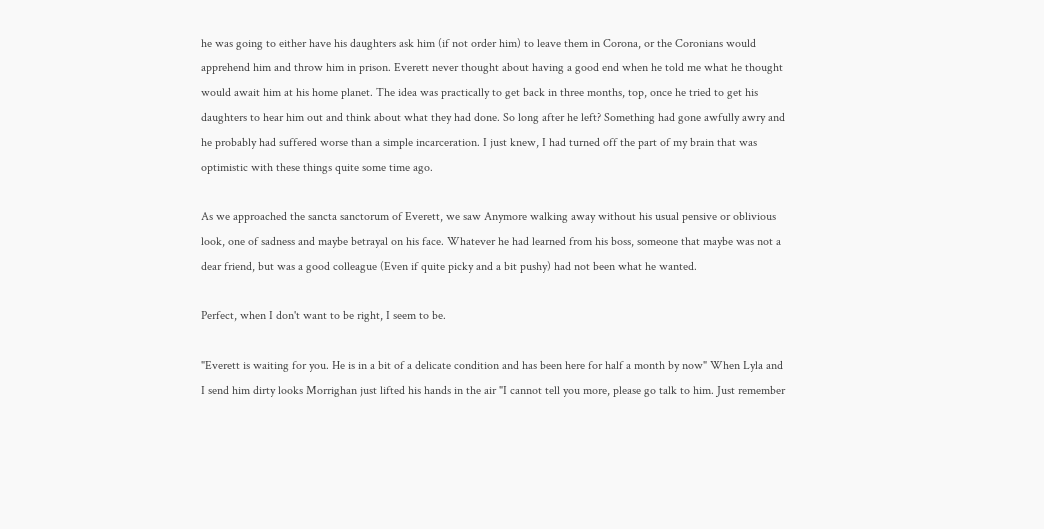he was going to either have his daughters ask him (if not order him) to leave them in Corona, or the Coronians would apprehend him and throw him in prison. Everett never thought about having a good end when he told me what he thought would await him at his home planet. The idea was practically to get back in three months, top, once he tried to get his daughters to hear him out and think about what they had done. So long after he left? Something had gone awfully awry and he probably had suffered worse than a simple incarceration. I just knew, I had turned off the part of my brain that was optimistic with these things quite some time ago.

As we approached the sancta sanctorum of Everett, we saw Anymore walking away without his usual pensive or oblivious look, one of sadness and maybe betrayal on his face. Whatever he had learned from his boss, someone that maybe was not a dear friend, but was a good colleague (Even if quite picky and a bit pushy) had not been what he wanted.

Perfect, when I don't want to be right, I seem to be.

"Everett is waiting for you. He is in a bit of a delicate condition and has been here for half a month by now" When Lyla and I send him dirty looks Morrighan just lifted his hands in the air "I cannot tell you more, please go talk to him. Just remember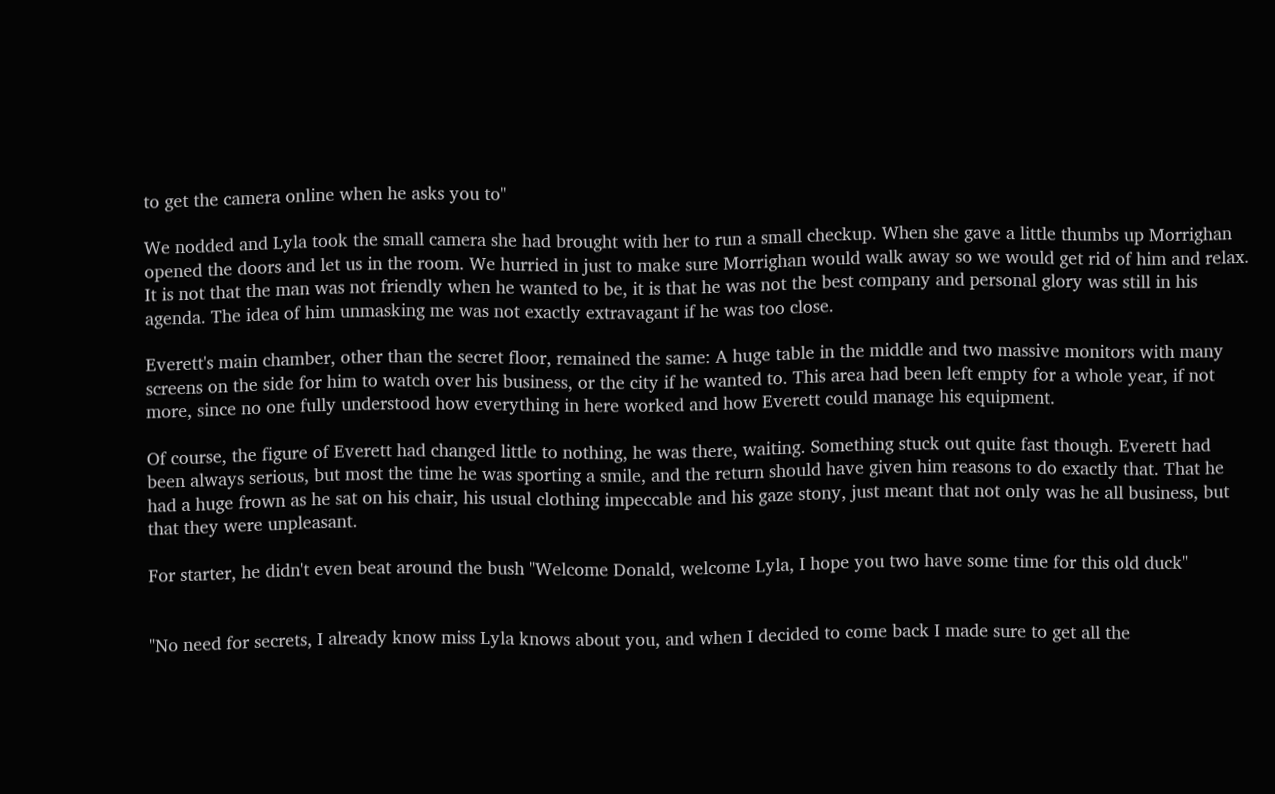to get the camera online when he asks you to"

We nodded and Lyla took the small camera she had brought with her to run a small checkup. When she gave a little thumbs up Morrighan opened the doors and let us in the room. We hurried in just to make sure Morrighan would walk away so we would get rid of him and relax. It is not that the man was not friendly when he wanted to be, it is that he was not the best company and personal glory was still in his agenda. The idea of him unmasking me was not exactly extravagant if he was too close.

Everett's main chamber, other than the secret floor, remained the same: A huge table in the middle and two massive monitors with many screens on the side for him to watch over his business, or the city if he wanted to. This area had been left empty for a whole year, if not more, since no one fully understood how everything in here worked and how Everett could manage his equipment.

Of course, the figure of Everett had changed little to nothing, he was there, waiting. Something stuck out quite fast though. Everett had been always serious, but most the time he was sporting a smile, and the return should have given him reasons to do exactly that. That he had a huge frown as he sat on his chair, his usual clothing impeccable and his gaze stony, just meant that not only was he all business, but that they were unpleasant.

For starter, he didn't even beat around the bush "Welcome Donald, welcome Lyla, I hope you two have some time for this old duck"


"No need for secrets, I already know miss Lyla knows about you, and when I decided to come back I made sure to get all the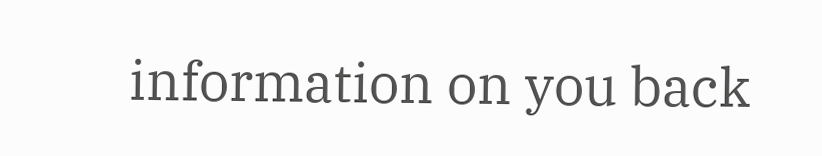information on you back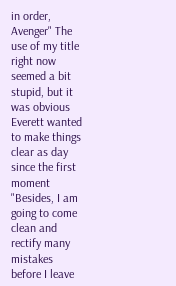in order, Avenger" The use of my title right now seemed a bit stupid, but it was obvious Everett wanted to make things clear as day since the first moment "Besides, I am going to come clean and rectify many mistakes before I leave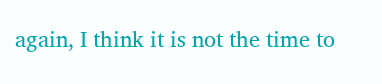again, I think it is not the time to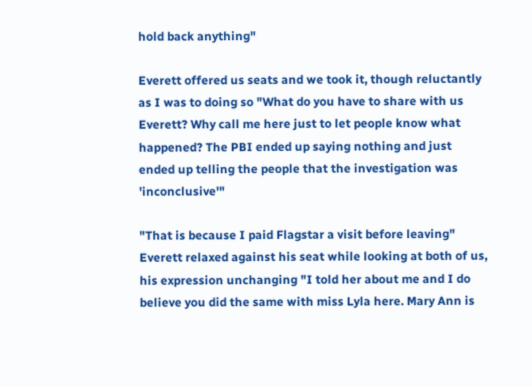hold back anything"

Everett offered us seats and we took it, though reluctantly as I was to doing so "What do you have to share with us Everett? Why call me here just to let people know what happened? The PBI ended up saying nothing and just ended up telling the people that the investigation was 'inconclusive'"

"That is because I paid Flagstar a visit before leaving" Everett relaxed against his seat while looking at both of us, his expression unchanging "I told her about me and I do believe you did the same with miss Lyla here. Mary Ann is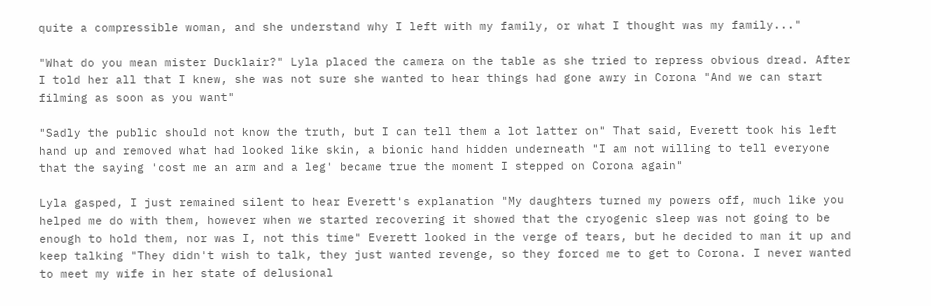quite a compressible woman, and she understand why I left with my family, or what I thought was my family..."

"What do you mean mister Ducklair?" Lyla placed the camera on the table as she tried to repress obvious dread. After I told her all that I knew, she was not sure she wanted to hear things had gone awry in Corona "And we can start filming as soon as you want"

"Sadly the public should not know the truth, but I can tell them a lot latter on" That said, Everett took his left hand up and removed what had looked like skin, a bionic hand hidden underneath "I am not willing to tell everyone that the saying 'cost me an arm and a leg' became true the moment I stepped on Corona again"

Lyla gasped, I just remained silent to hear Everett's explanation "My daughters turned my powers off, much like you helped me do with them, however when we started recovering it showed that the cryogenic sleep was not going to be enough to hold them, nor was I, not this time" Everett looked in the verge of tears, but he decided to man it up and keep talking "They didn't wish to talk, they just wanted revenge, so they forced me to get to Corona. I never wanted to meet my wife in her state of delusional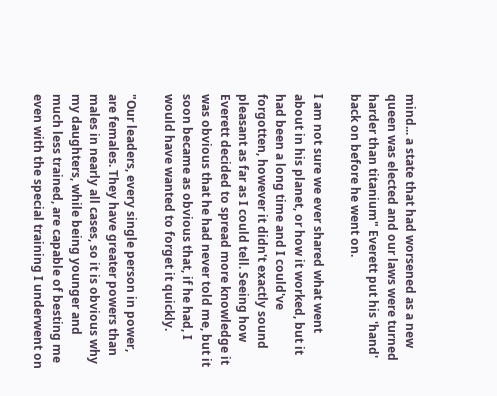mind... a state that had worsened as a new queen was elected and our laws were turned harder than titanium" Everett put his 'hand' back on before he went on.

I am not sure we ever shared what went about in his planet, or how it worked, but it had been a long time and I could've forgotten, however it didn't exactly sound pleasant as far as I could tell. Seeing how Everett decided to spread more knowledge it was obvious that he had never told me, but it soon became as obvious that, if he had, I would have wanted to forget it quickly.

"Our leaders, every single person in power, are females. They have greater powers than males in nearly all cases, so it is obvious why my daughters, while being younger and much less trained, are capable of besting me even with the special training I underwent on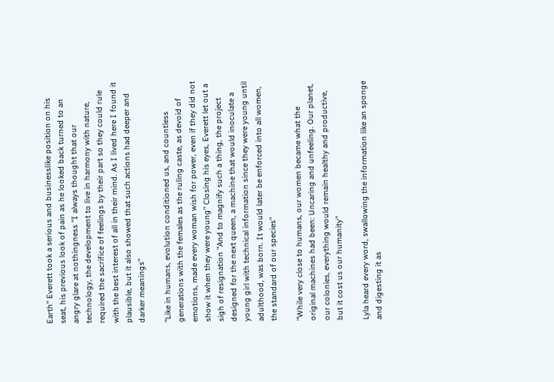Earth" Everett took a serious and businesslike position on his seat, his previous look of pain as he looked back turned to an angry glare at nothingness "I always thought that our technology, the development to live in harmony with nature, required the sacrifice of feelings by their part so they could rule with the best interest of all in their mind. As I lived here I found it plausible, but it also showed that such actions had deeper and darker meanings"

"Like in humans, evolution conditioned us, and countless generations with the females as the ruling caste, as devoid of emotions, made every woman wish for power, even if they did not show it when they were young" Closing his eyes, Everett let out a sigh of resignation "And to magnify such a thing, the project designed for the next queen, a machine that would inoculate a young girl with technical information since they were young until adulthood, was born. It would later be enforced into all women, the standard of our species"

"While very close to humans, our women became what the original machines had been: Uncaring and unfeeling. Our planet, our colonies, everything would remain healthy and productive, but it cost us our humanity"

Lyla heard every word, swallowing the information like an sponge and digesting it as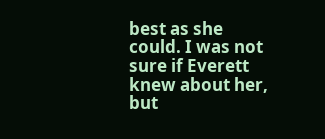best as she could. I was not sure if Everett knew about her, but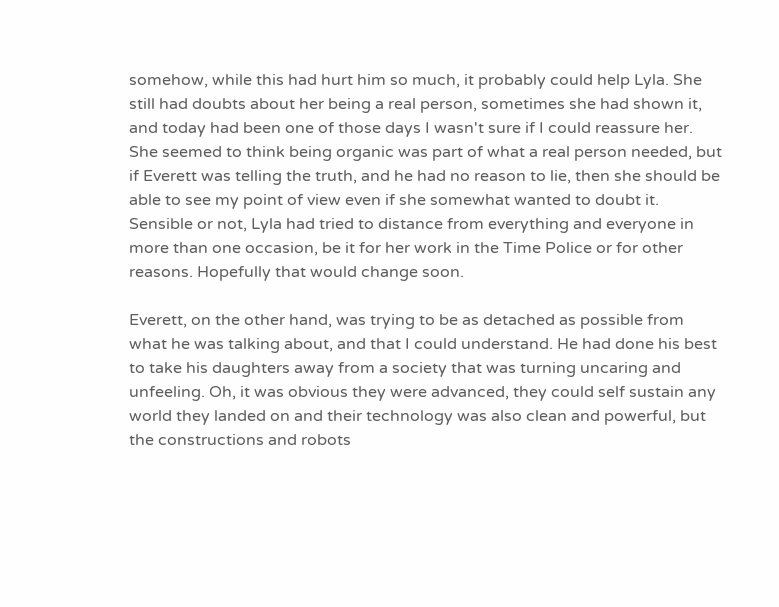somehow, while this had hurt him so much, it probably could help Lyla. She still had doubts about her being a real person, sometimes she had shown it, and today had been one of those days I wasn't sure if I could reassure her. She seemed to think being organic was part of what a real person needed, but if Everett was telling the truth, and he had no reason to lie, then she should be able to see my point of view even if she somewhat wanted to doubt it. Sensible or not, Lyla had tried to distance from everything and everyone in more than one occasion, be it for her work in the Time Police or for other reasons. Hopefully that would change soon.

Everett, on the other hand, was trying to be as detached as possible from what he was talking about, and that I could understand. He had done his best to take his daughters away from a society that was turning uncaring and unfeeling. Oh, it was obvious they were advanced, they could self sustain any world they landed on and their technology was also clean and powerful, but the constructions and robots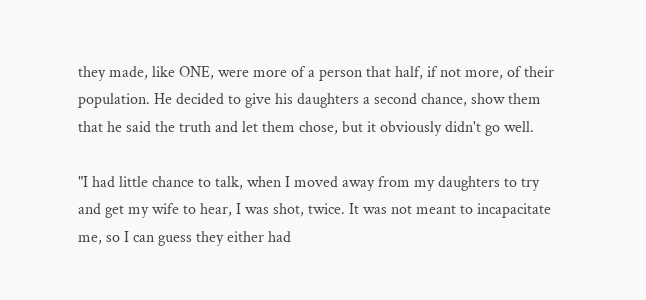they made, like ONE, were more of a person that half, if not more, of their population. He decided to give his daughters a second chance, show them that he said the truth and let them chose, but it obviously didn't go well.

"I had little chance to talk, when I moved away from my daughters to try and get my wife to hear, I was shot, twice. It was not meant to incapacitate me, so I can guess they either had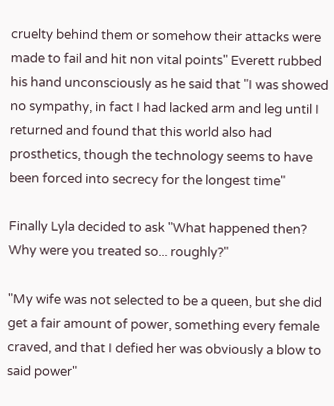cruelty behind them or somehow their attacks were made to fail and hit non vital points" Everett rubbed his hand unconsciously as he said that "I was showed no sympathy, in fact I had lacked arm and leg until I returned and found that this world also had prosthetics, though the technology seems to have been forced into secrecy for the longest time"

Finally Lyla decided to ask "What happened then? Why were you treated so... roughly?"

"My wife was not selected to be a queen, but she did get a fair amount of power, something every female craved, and that I defied her was obviously a blow to said power"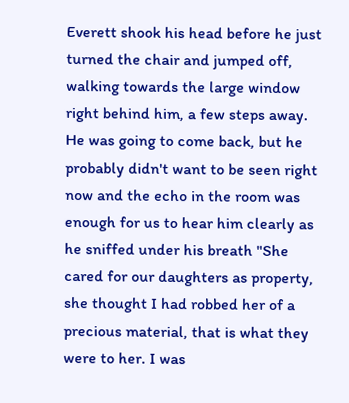Everett shook his head before he just turned the chair and jumped off, walking towards the large window right behind him, a few steps away. He was going to come back, but he probably didn't want to be seen right now and the echo in the room was enough for us to hear him clearly as he sniffed under his breath "She cared for our daughters as property, she thought I had robbed her of a precious material, that is what they were to her. I was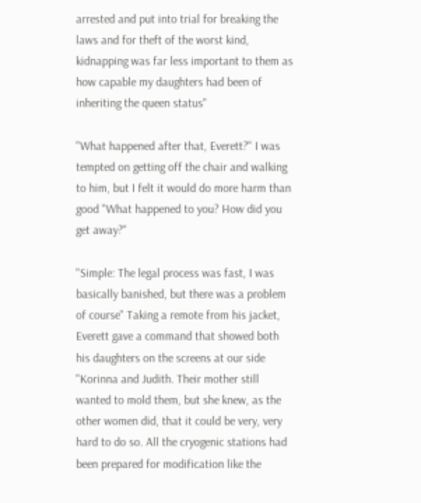arrested and put into trial for breaking the laws and for theft of the worst kind, kidnapping was far less important to them as how capable my daughters had been of inheriting the queen status"

"What happened after that, Everett?" I was tempted on getting off the chair and walking to him, but I felt it would do more harm than good "What happened to you? How did you get away?"

"Simple: The legal process was fast, I was basically banished, but there was a problem of course" Taking a remote from his jacket, Everett gave a command that showed both his daughters on the screens at our side "Korinna and Judith. Their mother still wanted to mold them, but she knew, as the other women did, that it could be very, very hard to do so. All the cryogenic stations had been prepared for modification like the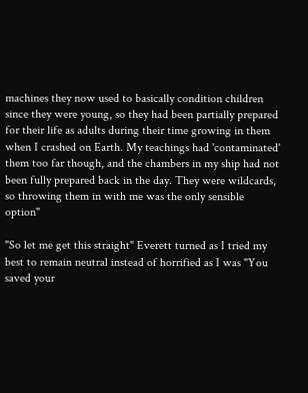machines they now used to basically condition children since they were young, so they had been partially prepared for their life as adults during their time growing in them when I crashed on Earth. My teachings had 'contaminated' them too far though, and the chambers in my ship had not been fully prepared back in the day. They were wildcards, so throwing them in with me was the only sensible option"

"So let me get this straight" Everett turned as I tried my best to remain neutral instead of horrified as I was "You saved your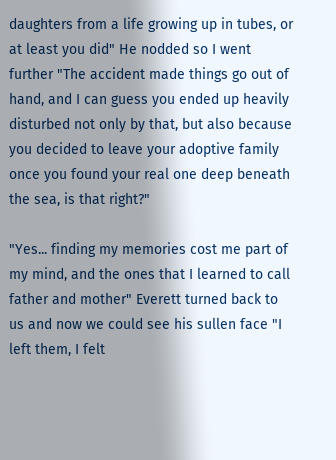daughters from a life growing up in tubes, or at least you did" He nodded so I went further "The accident made things go out of hand, and I can guess you ended up heavily disturbed not only by that, but also because you decided to leave your adoptive family once you found your real one deep beneath the sea, is that right?"

"Yes... finding my memories cost me part of my mind, and the ones that I learned to call father and mother" Everett turned back to us and now we could see his sullen face "I left them, I felt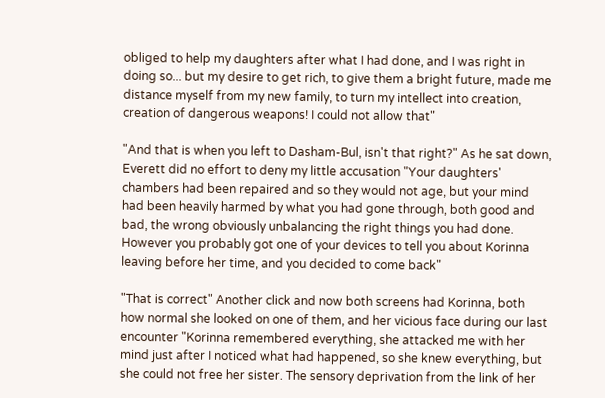obliged to help my daughters after what I had done, and I was right in doing so... but my desire to get rich, to give them a bright future, made me distance myself from my new family, to turn my intellect into creation, creation of dangerous weapons! I could not allow that"

"And that is when you left to Dasham-Bul, isn't that right?" As he sat down, Everett did no effort to deny my little accusation "Your daughters' chambers had been repaired and so they would not age, but your mind had been heavily harmed by what you had gone through, both good and bad, the wrong obviously unbalancing the right things you had done. However you probably got one of your devices to tell you about Korinna leaving before her time, and you decided to come back"

"That is correct" Another click and now both screens had Korinna, both how normal she looked on one of them, and her vicious face during our last encounter "Korinna remembered everything, she attacked me with her mind just after I noticed what had happened, so she knew everything, but she could not free her sister. The sensory deprivation from the link of her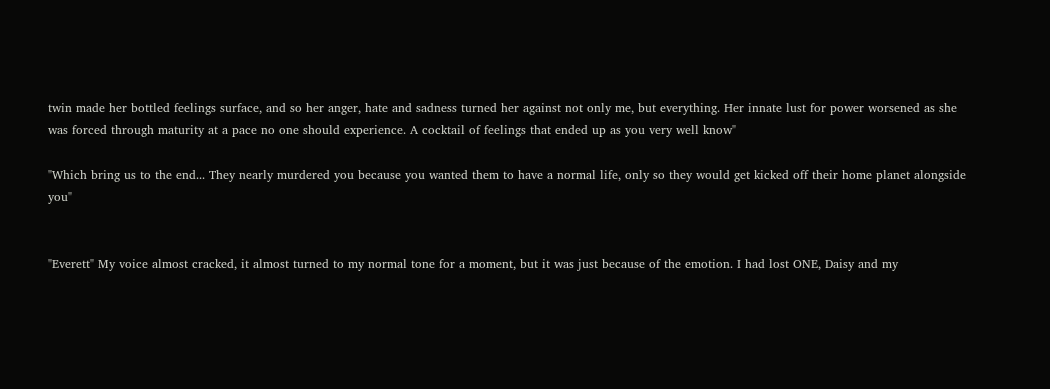twin made her bottled feelings surface, and so her anger, hate and sadness turned her against not only me, but everything. Her innate lust for power worsened as she was forced through maturity at a pace no one should experience. A cocktail of feelings that ended up as you very well know"

"Which bring us to the end... They nearly murdered you because you wanted them to have a normal life, only so they would get kicked off their home planet alongside you"


"Everett" My voice almost cracked, it almost turned to my normal tone for a moment, but it was just because of the emotion. I had lost ONE, Daisy and my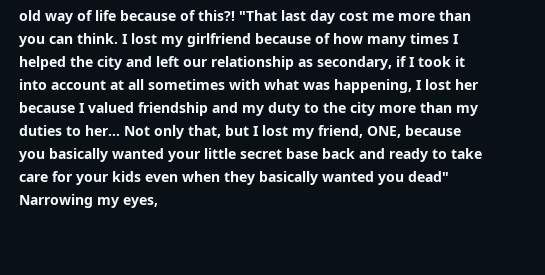old way of life because of this?! "That last day cost me more than you can think. I lost my girlfriend because of how many times I helped the city and left our relationship as secondary, if I took it into account at all sometimes with what was happening, I lost her because I valued friendship and my duty to the city more than my duties to her... Not only that, but I lost my friend, ONE, because you basically wanted your little secret base back and ready to take care for your kids even when they basically wanted you dead" Narrowing my eyes,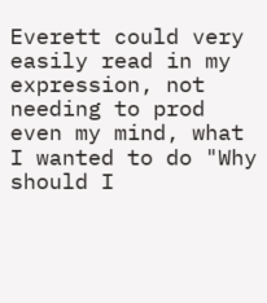Everett could very easily read in my expression, not needing to prod even my mind, what I wanted to do "Why should I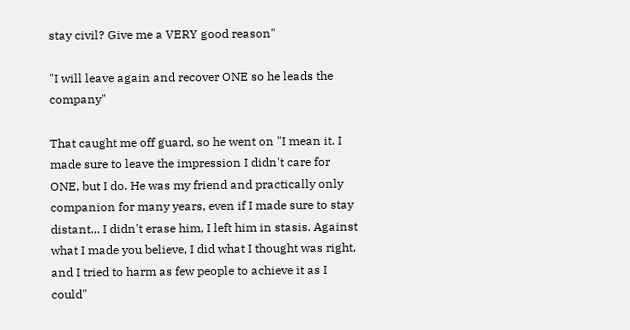stay civil? Give me a VERY good reason"

"I will leave again and recover ONE so he leads the company"

That caught me off guard, so he went on "I mean it. I made sure to leave the impression I didn't care for ONE, but I do. He was my friend and practically only companion for many years, even if I made sure to stay distant... I didn't erase him, I left him in stasis. Against what I made you believe, I did what I thought was right, and I tried to harm as few people to achieve it as I could"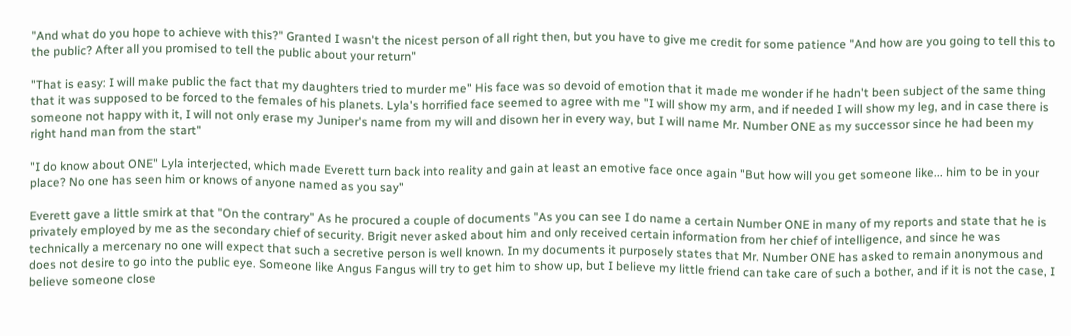"And what do you hope to achieve with this?" Granted I wasn't the nicest person of all right then, but you have to give me credit for some patience "And how are you going to tell this to the public? After all you promised to tell the public about your return"

"That is easy: I will make public the fact that my daughters tried to murder me" His face was so devoid of emotion that it made me wonder if he hadn't been subject of the same thing that it was supposed to be forced to the females of his planets. Lyla's horrified face seemed to agree with me "I will show my arm, and if needed I will show my leg, and in case there is someone not happy with it, I will not only erase my Juniper's name from my will and disown her in every way, but I will name Mr. Number ONE as my successor since he had been my right hand man from the start"

"I do know about ONE" Lyla interjected, which made Everett turn back into reality and gain at least an emotive face once again "But how will you get someone like... him to be in your place? No one has seen him or knows of anyone named as you say"

Everett gave a little smirk at that "On the contrary" As he procured a couple of documents "As you can see I do name a certain Number ONE in many of my reports and state that he is privately employed by me as the secondary chief of security. Brigit never asked about him and only received certain information from her chief of intelligence, and since he was technically a mercenary no one will expect that such a secretive person is well known. In my documents it purposely states that Mr. Number ONE has asked to remain anonymous and does not desire to go into the public eye. Someone like Angus Fangus will try to get him to show up, but I believe my little friend can take care of such a bother, and if it is not the case, I believe someone close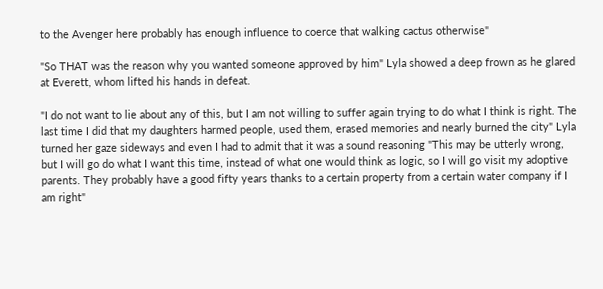to the Avenger here probably has enough influence to coerce that walking cactus otherwise"

"So THAT was the reason why you wanted someone approved by him" Lyla showed a deep frown as he glared at Everett, whom lifted his hands in defeat.

"I do not want to lie about any of this, but I am not willing to suffer again trying to do what I think is right. The last time I did that my daughters harmed people, used them, erased memories and nearly burned the city" Lyla turned her gaze sideways and even I had to admit that it was a sound reasoning "This may be utterly wrong, but I will go do what I want this time, instead of what one would think as logic, so I will go visit my adoptive parents. They probably have a good fifty years thanks to a certain property from a certain water company if I am right"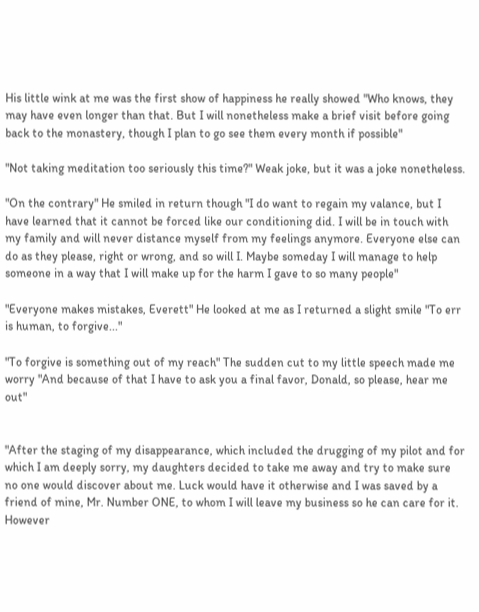His little wink at me was the first show of happiness he really showed "Who knows, they may have even longer than that. But I will nonetheless make a brief visit before going back to the monastery, though I plan to go see them every month if possible"

"Not taking meditation too seriously this time?" Weak joke, but it was a joke nonetheless.

"On the contrary" He smiled in return though "I do want to regain my valance, but I have learned that it cannot be forced like our conditioning did. I will be in touch with my family and will never distance myself from my feelings anymore. Everyone else can do as they please, right or wrong, and so will I. Maybe someday I will manage to help someone in a way that I will make up for the harm I gave to so many people"

"Everyone makes mistakes, Everett" He looked at me as I returned a slight smile "To err is human, to forgive..."

"To forgive is something out of my reach" The sudden cut to my little speech made me worry "And because of that I have to ask you a final favor, Donald, so please, hear me out"


"After the staging of my disappearance, which included the drugging of my pilot and for which I am deeply sorry, my daughters decided to take me away and try to make sure no one would discover about me. Luck would have it otherwise and I was saved by a friend of mine, Mr. Number ONE, to whom I will leave my business so he can care for it. However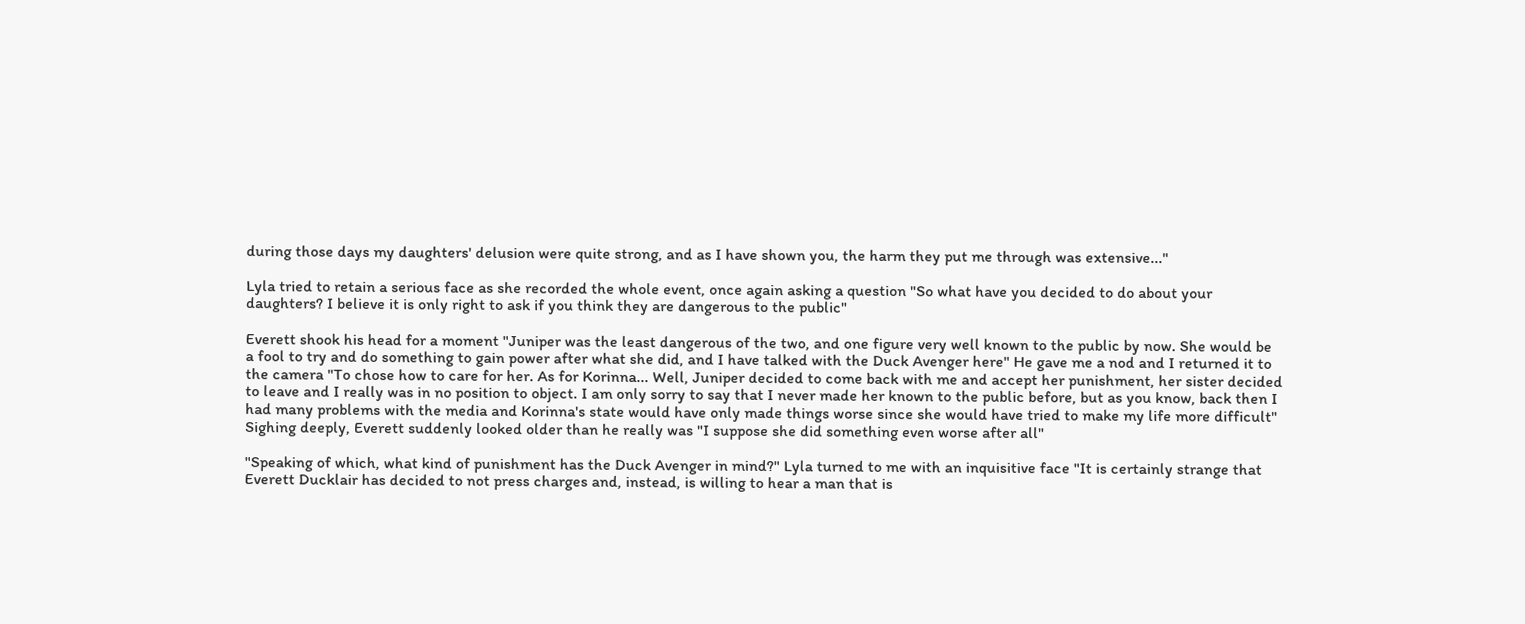during those days my daughters' delusion were quite strong, and as I have shown you, the harm they put me through was extensive..."

Lyla tried to retain a serious face as she recorded the whole event, once again asking a question "So what have you decided to do about your daughters? I believe it is only right to ask if you think they are dangerous to the public"

Everett shook his head for a moment "Juniper was the least dangerous of the two, and one figure very well known to the public by now. She would be a fool to try and do something to gain power after what she did, and I have talked with the Duck Avenger here" He gave me a nod and I returned it to the camera "To chose how to care for her. As for Korinna... Well, Juniper decided to come back with me and accept her punishment, her sister decided to leave and I really was in no position to object. I am only sorry to say that I never made her known to the public before, but as you know, back then I had many problems with the media and Korinna's state would have only made things worse since she would have tried to make my life more difficult" Sighing deeply, Everett suddenly looked older than he really was "I suppose she did something even worse after all"

"Speaking of which, what kind of punishment has the Duck Avenger in mind?" Lyla turned to me with an inquisitive face "It is certainly strange that Everett Ducklair has decided to not press charges and, instead, is willing to hear a man that is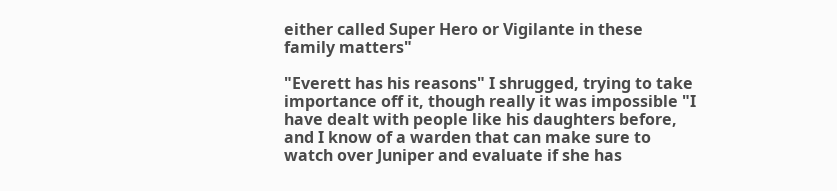either called Super Hero or Vigilante in these family matters"

"Everett has his reasons" I shrugged, trying to take importance off it, though really it was impossible "I have dealt with people like his daughters before, and I know of a warden that can make sure to watch over Juniper and evaluate if she has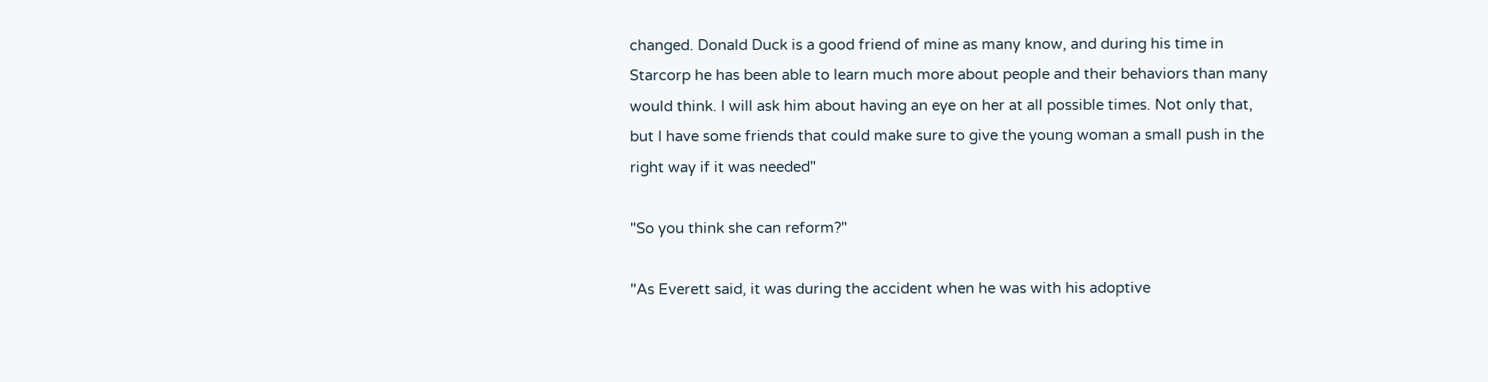changed. Donald Duck is a good friend of mine as many know, and during his time in Starcorp he has been able to learn much more about people and their behaviors than many would think. I will ask him about having an eye on her at all possible times. Not only that, but I have some friends that could make sure to give the young woman a small push in the right way if it was needed"

"So you think she can reform?"

"As Everett said, it was during the accident when he was with his adoptive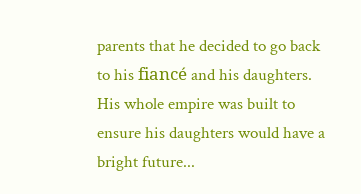parents that he decided to go back to his fiancé and his daughters. His whole empire was built to ensure his daughters would have a bright future...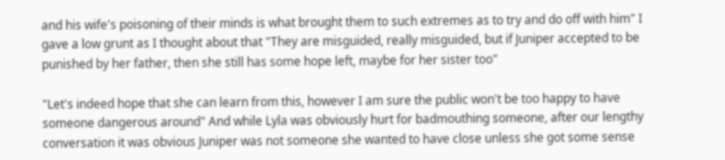and his wife's poisoning of their minds is what brought them to such extremes as to try and do off with him" I gave a low grunt as I thought about that "They are misguided, really misguided, but if Juniper accepted to be punished by her father, then she still has some hope left, maybe for her sister too"

"Let's indeed hope that she can learn from this, however I am sure the public won't be too happy to have someone dangerous around" And while Lyla was obviously hurt for badmouthing someone, after our lengthy conversation it was obvious Juniper was not someone she wanted to have close unless she got some sense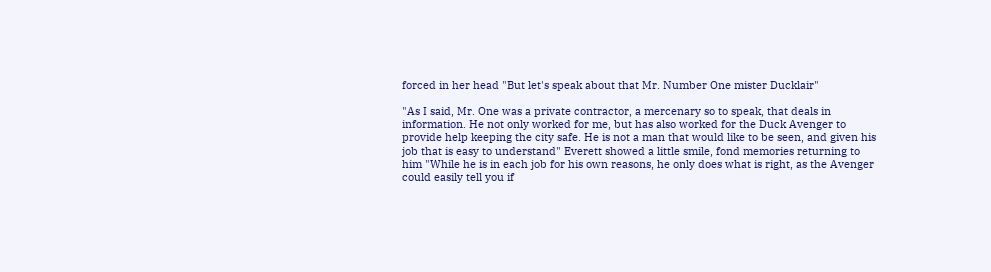forced in her head "But let's speak about that Mr. Number One mister Ducklair"

"As I said, Mr. One was a private contractor, a mercenary so to speak, that deals in information. He not only worked for me, but has also worked for the Duck Avenger to provide help keeping the city safe. He is not a man that would like to be seen, and given his job that is easy to understand" Everett showed a little smile, fond memories returning to him "While he is in each job for his own reasons, he only does what is right, as the Avenger could easily tell you if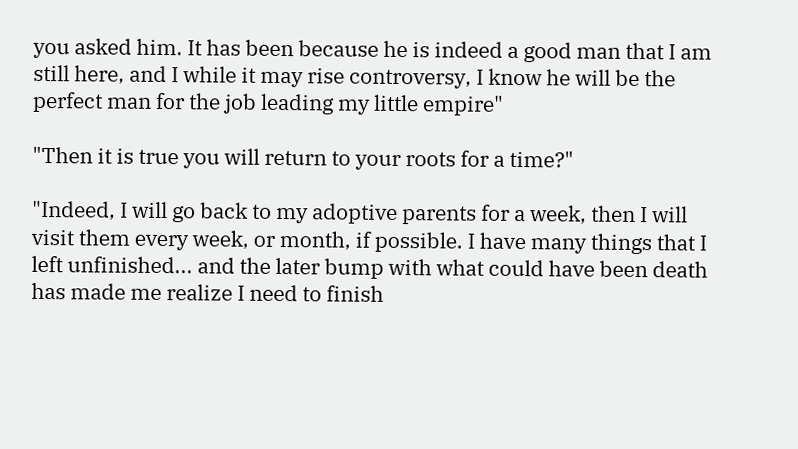you asked him. It has been because he is indeed a good man that I am still here, and I while it may rise controversy, I know he will be the perfect man for the job leading my little empire"

"Then it is true you will return to your roots for a time?"

"Indeed, I will go back to my adoptive parents for a week, then I will visit them every week, or month, if possible. I have many things that I left unfinished... and the later bump with what could have been death has made me realize I need to finish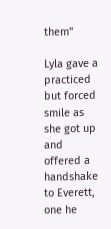them"

Lyla gave a practiced but forced smile as she got up and offered a handshake to Everett, one he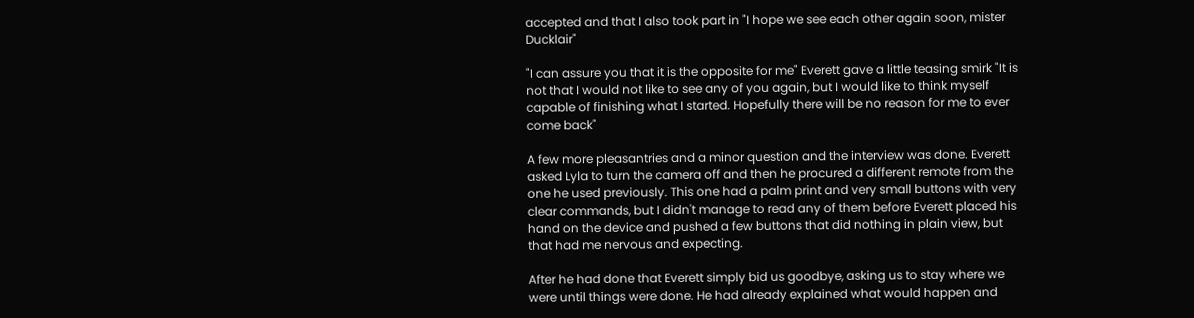accepted and that I also took part in "I hope we see each other again soon, mister Ducklair"

"I can assure you that it is the opposite for me" Everett gave a little teasing smirk "It is not that I would not like to see any of you again, but I would like to think myself capable of finishing what I started. Hopefully there will be no reason for me to ever come back"

A few more pleasantries and a minor question and the interview was done. Everett asked Lyla to turn the camera off and then he procured a different remote from the one he used previously. This one had a palm print and very small buttons with very clear commands, but I didn't manage to read any of them before Everett placed his hand on the device and pushed a few buttons that did nothing in plain view, but that had me nervous and expecting.

After he had done that Everett simply bid us goodbye, asking us to stay where we were until things were done. He had already explained what would happen and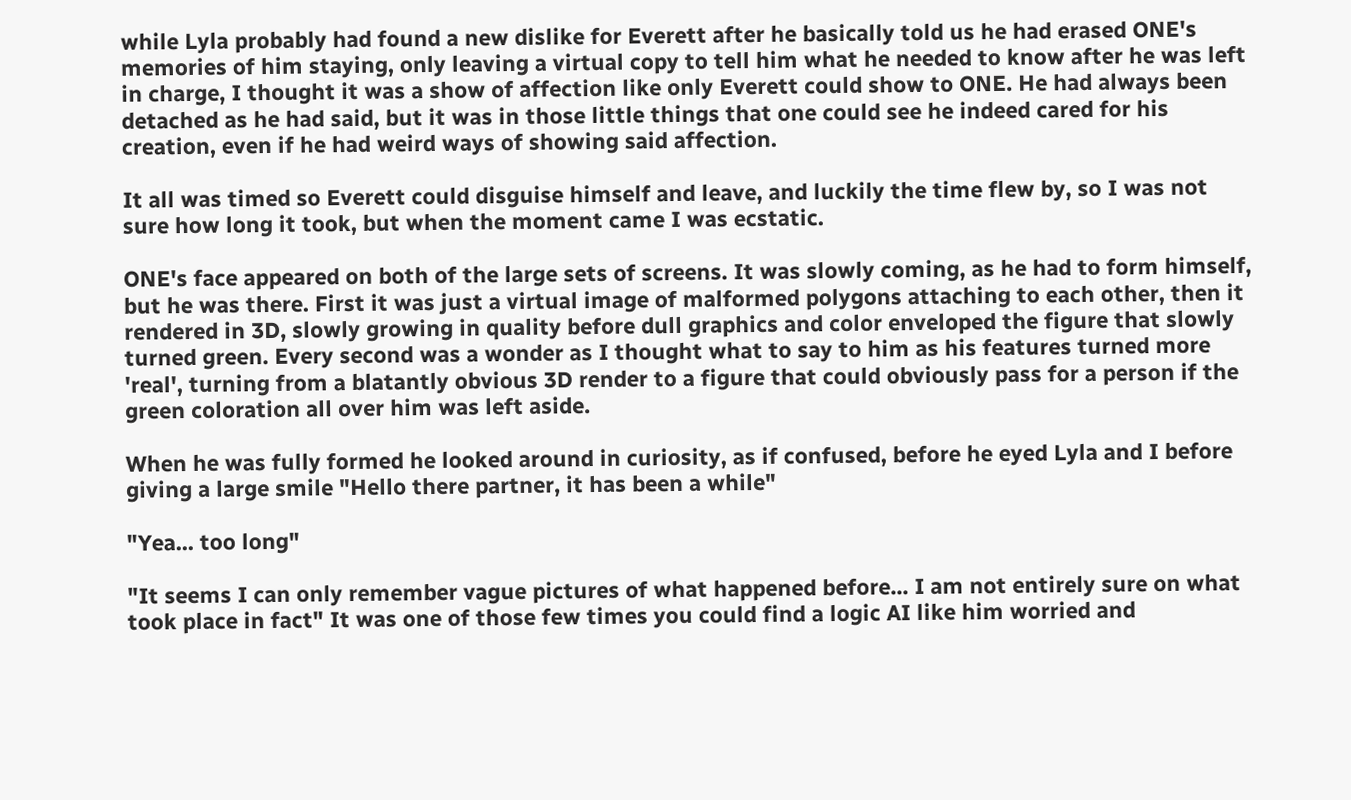while Lyla probably had found a new dislike for Everett after he basically told us he had erased ONE's memories of him staying, only leaving a virtual copy to tell him what he needed to know after he was left in charge, I thought it was a show of affection like only Everett could show to ONE. He had always been detached as he had said, but it was in those little things that one could see he indeed cared for his creation, even if he had weird ways of showing said affection.

It all was timed so Everett could disguise himself and leave, and luckily the time flew by, so I was not sure how long it took, but when the moment came I was ecstatic.

ONE's face appeared on both of the large sets of screens. It was slowly coming, as he had to form himself, but he was there. First it was just a virtual image of malformed polygons attaching to each other, then it rendered in 3D, slowly growing in quality before dull graphics and color enveloped the figure that slowly turned green. Every second was a wonder as I thought what to say to him as his features turned more 'real', turning from a blatantly obvious 3D render to a figure that could obviously pass for a person if the green coloration all over him was left aside.

When he was fully formed he looked around in curiosity, as if confused, before he eyed Lyla and I before giving a large smile "Hello there partner, it has been a while"

"Yea... too long"

"It seems I can only remember vague pictures of what happened before... I am not entirely sure on what took place in fact" It was one of those few times you could find a logic AI like him worried and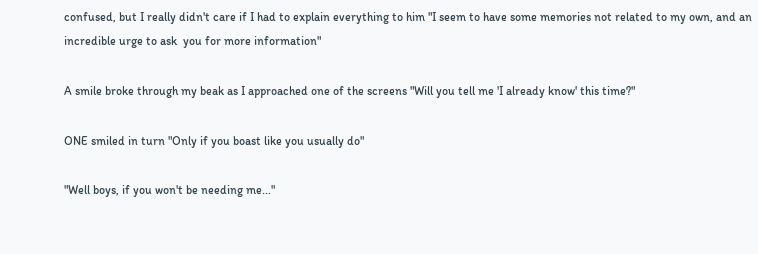confused, but I really didn't care if I had to explain everything to him "I seem to have some memories not related to my own, and an incredible urge to ask  you for more information"

A smile broke through my beak as I approached one of the screens "Will you tell me 'I already know' this time?"

ONE smiled in turn "Only if you boast like you usually do"

"Well boys, if you won't be needing me..."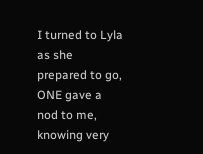I turned to Lyla as she prepared to go, ONE gave a nod to me, knowing very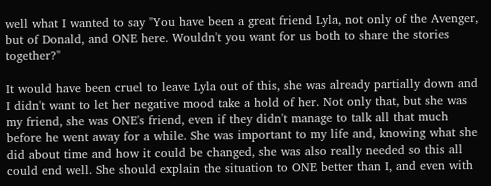well what I wanted to say "You have been a great friend Lyla, not only of the Avenger, but of Donald, and ONE here. Wouldn't you want for us both to share the stories together?"

It would have been cruel to leave Lyla out of this, she was already partially down and I didn't want to let her negative mood take a hold of her. Not only that, but she was my friend, she was ONE's friend, even if they didn't manage to talk all that much before he went away for a while. She was important to my life and, knowing what she did about time and how it could be changed, she was also really needed so this all could end well. She should explain the situation to ONE better than I, and even with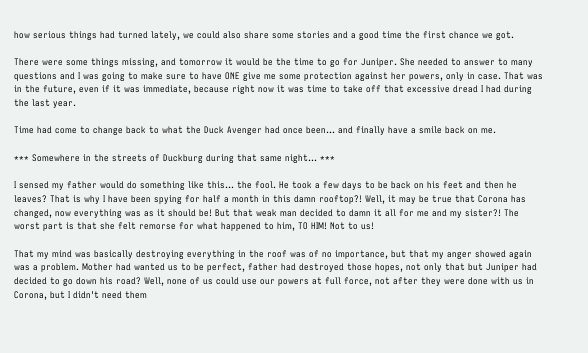how serious things had turned lately, we could also share some stories and a good time the first chance we got.

There were some things missing, and tomorrow it would be the time to go for Juniper. She needed to answer to many questions and I was going to make sure to have ONE give me some protection against her powers, only in case. That was in the future, even if it was immediate, because right now it was time to take off that excessive dread I had during the last year.

Time had come to change back to what the Duck Avenger had once been... and finally have a smile back on me.

*** Somewhere in the streets of Duckburg during that same night... ***

I sensed my father would do something like this... the fool. He took a few days to be back on his feet and then he leaves? That is why I have been spying for half a month in this damn rooftop?! Well, it may be true that Corona has changed, now everything was as it should be! But that weak man decided to damn it all for me and my sister?! The worst part is that she felt remorse for what happened to him, TO HIM! Not to us!

That my mind was basically destroying everything in the roof was of no importance, but that my anger showed again was a problem. Mother had wanted us to be perfect, father had destroyed those hopes, not only that but Juniper had decided to go down his road? Well, none of us could use our powers at full force, not after they were done with us in Corona, but I didn't need them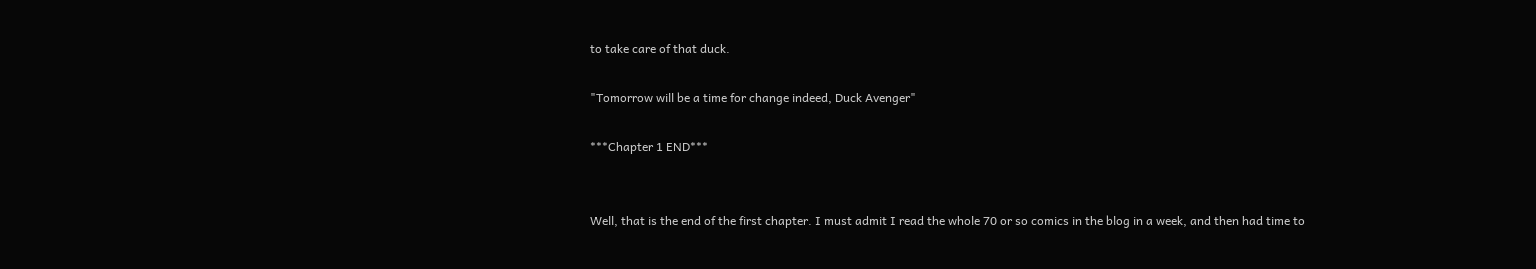to take care of that duck.

"Tomorrow will be a time for change indeed, Duck Avenger"

***Chapter 1 END***


Well, that is the end of the first chapter. I must admit I read the whole 70 or so comics in the blog in a week, and then had time to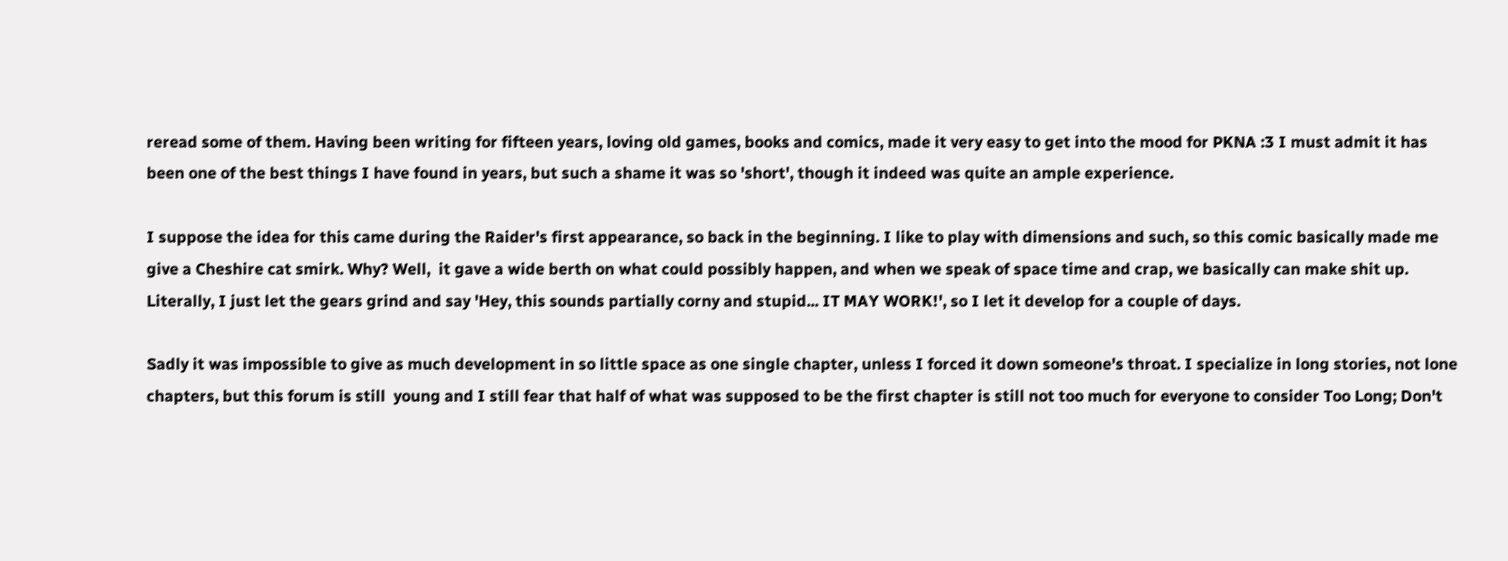reread some of them. Having been writing for fifteen years, loving old games, books and comics, made it very easy to get into the mood for PKNA :3 I must admit it has been one of the best things I have found in years, but such a shame it was so 'short', though it indeed was quite an ample experience.

I suppose the idea for this came during the Raider's first appearance, so back in the beginning. I like to play with dimensions and such, so this comic basically made me give a Cheshire cat smirk. Why? Well,  it gave a wide berth on what could possibly happen, and when we speak of space time and crap, we basically can make shit up. Literally, I just let the gears grind and say 'Hey, this sounds partially corny and stupid... IT MAY WORK!', so I let it develop for a couple of days.

Sadly it was impossible to give as much development in so little space as one single chapter, unless I forced it down someone's throat. I specialize in long stories, not lone chapters, but this forum is still  young and I still fear that half of what was supposed to be the first chapter is still not too much for everyone to consider Too Long; Don't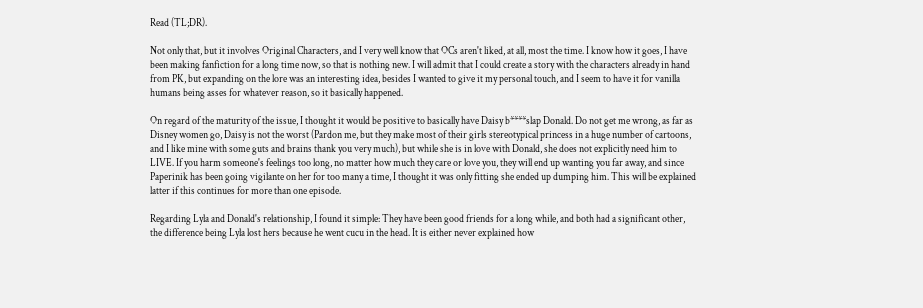Read (TL;DR).

Not only that, but it involves Original Characters, and I very well know that OCs aren't liked, at all, most the time. I know how it goes, I have been making fanfiction for a long time now, so that is nothing new. I will admit that I could create a story with the characters already in hand from PK, but expanding on the lore was an interesting idea, besides I wanted to give it my personal touch, and I seem to have it for vanilla humans being asses for whatever reason, so it basically happened.

On regard of the maturity of the issue, I thought it would be positive to basically have Daisy b****slap Donald. Do not get me wrong, as far as Disney women go, Daisy is not the worst (Pardon me, but they make most of their girls stereotypical princess in a huge number of cartoons, and I like mine with some guts and brains thank you very much), but while she is in love with Donald, she does not explicitly need him to LIVE. If you harm someone's feelings too long, no matter how much they care or love you, they will end up wanting you far away, and since Paperinik has been going vigilante on her for too many a time, I thought it was only fitting she ended up dumping him. This will be explained latter if this continues for more than one episode.

Regarding Lyla and Donald's relationship, I found it simple: They have been good friends for a long while, and both had a significant other, the difference being Lyla lost hers because he went cucu in the head. It is either never explained how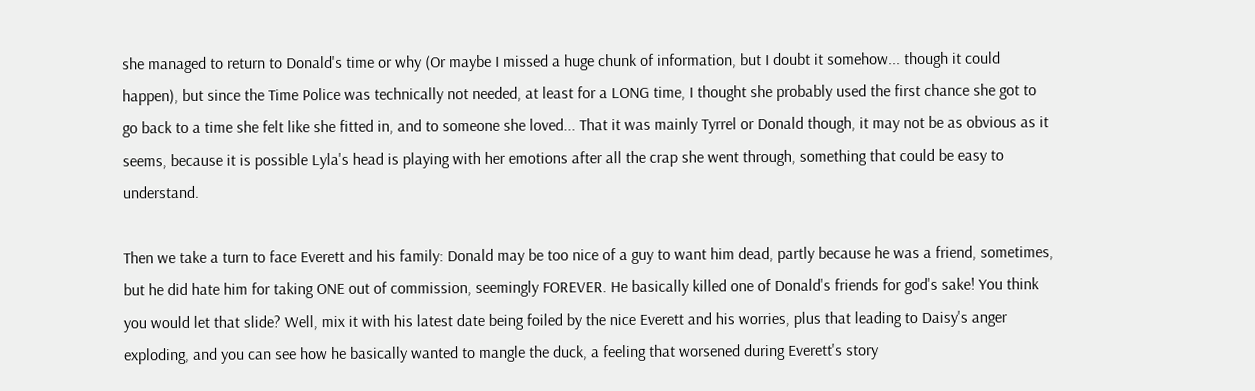she managed to return to Donald's time or why (Or maybe I missed a huge chunk of information, but I doubt it somehow... though it could happen), but since the Time Police was technically not needed, at least for a LONG time, I thought she probably used the first chance she got to go back to a time she felt like she fitted in, and to someone she loved... That it was mainly Tyrrel or Donald though, it may not be as obvious as it seems, because it is possible Lyla's head is playing with her emotions after all the crap she went through, something that could be easy to understand.

Then we take a turn to face Everett and his family: Donald may be too nice of a guy to want him dead, partly because he was a friend, sometimes, but he did hate him for taking ONE out of commission, seemingly FOREVER. He basically killed one of Donald's friends for god's sake! You think you would let that slide? Well, mix it with his latest date being foiled by the nice Everett and his worries, plus that leading to Daisy's anger exploding, and you can see how he basically wanted to mangle the duck, a feeling that worsened during Everett's story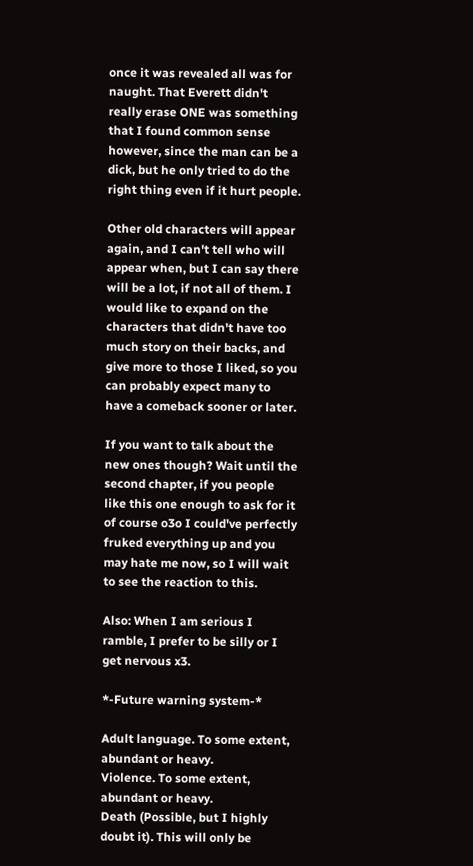once it was revealed all was for naught. That Everett didn't really erase ONE was something that I found common sense however, since the man can be a dick, but he only tried to do the right thing even if it hurt people.

Other old characters will appear again, and I can't tell who will appear when, but I can say there will be a lot, if not all of them. I would like to expand on the characters that didn't have too much story on their backs, and give more to those I liked, so you can probably expect many to have a comeback sooner or later.

If you want to talk about the new ones though? Wait until the second chapter, if you people like this one enough to ask for it of course o3o I could've perfectly fruked everything up and you may hate me now, so I will wait to see the reaction to this.

Also: When I am serious I ramble, I prefer to be silly or I get nervous x3.

*-Future warning system-*

Adult language. To some extent, abundant or heavy.
Violence. To some extent, abundant or heavy.
Death (Possible, but I highly doubt it). This will only be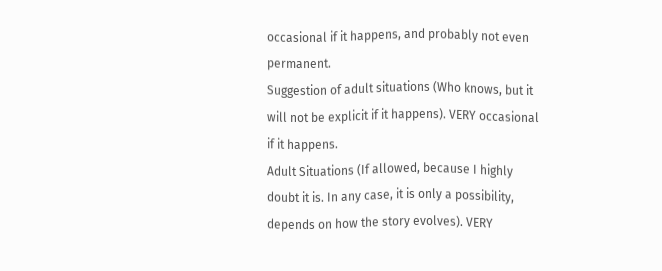occasional if it happens, and probably not even permanent.
Suggestion of adult situations (Who knows, but it will not be explicit if it happens). VERY occasional if it happens.
Adult Situations (If allowed, because I highly doubt it is. In any case, it is only a possibility, depends on how the story evolves). VERY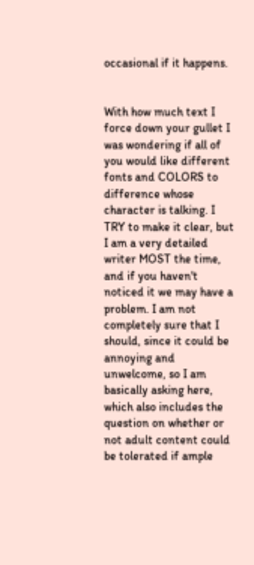occasional if it happens.


With how much text I force down your gullet I was wondering if all of you would like different fonts and COLORS to difference whose character is talking. I TRY to make it clear, but I am a very detailed writer MOST the time, and if you haven't noticed it we may have a problem. I am not completely sure that I should, since it could be annoying and unwelcome, so I am basically asking here, which also includes the question on whether or not adult content could be tolerated if ample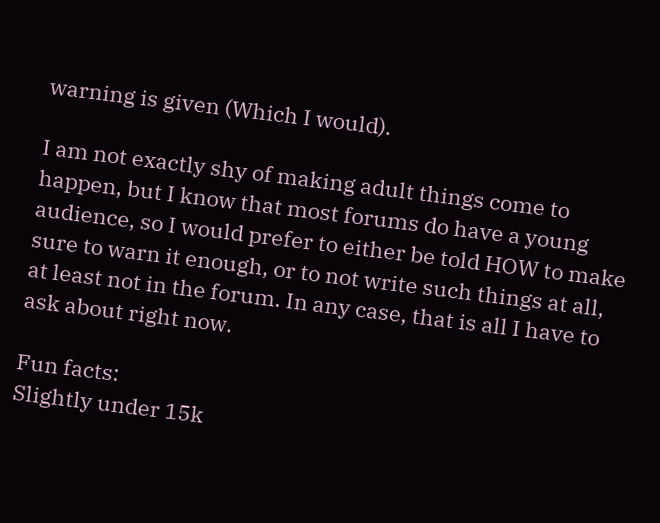warning is given (Which I would).

I am not exactly shy of making adult things come to happen, but I know that most forums do have a young audience, so I would prefer to either be told HOW to make sure to warn it enough, or to not write such things at all, at least not in the forum. In any case, that is all I have to ask about right now.

Fun facts:
Slightly under 15k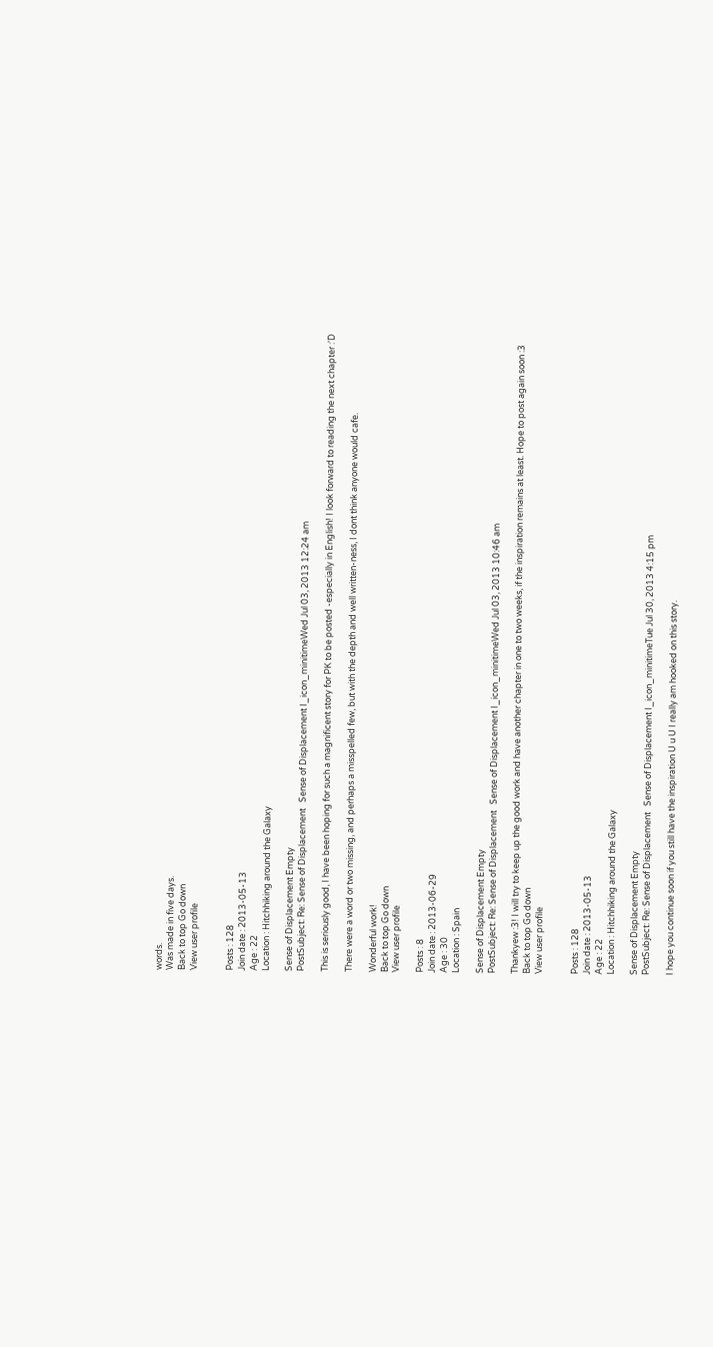words.
Was made in five days.
Back to top Go down
View user profile


Posts : 128
Join date : 2013-05-13
Age : 22
Location : Hitchhiking around the Galaxy

Sense of Displacement Empty
PostSubject: Re: Sense of Displacement   Sense of Displacement I_icon_minitimeWed Jul 03, 2013 12:24 am

This is seriously good, I have been hoping for such a magnificent story for PK to be posted -especially in English! I look forward to reading the next chapter :'D

There were a word or two missing, and perhaps a misspelled few, but with the depth and well written-ness, I dont think anyone would cafe.

Wonderful work!
Back to top Go down
View user profile

Posts : 8
Join date : 2013-06-29
Age : 30
Location : Spain

Sense of Displacement Empty
PostSubject: Re: Sense of Displacement   Sense of Displacement I_icon_minitimeWed Jul 03, 2013 10:46 am

Thankyew :3! I will try to keep up the good work and have another chapter in one to two weeks, if the inspiration remains at least. Hope to post again soon :3
Back to top Go down
View user profile


Posts : 128
Join date : 2013-05-13
Age : 22
Location : Hitchhiking around the Galaxy

Sense of Displacement Empty
PostSubject: Re: Sense of Displacement   Sense of Displacement I_icon_minitimeTue Jul 30, 2013 4:15 pm

I hope you continue soon if you still have the inspiration U u U I really am hooked on this story.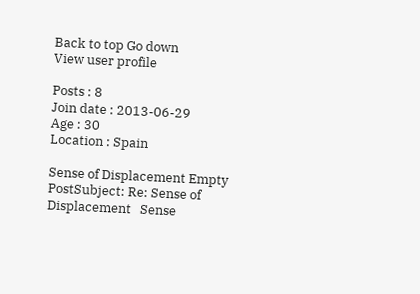Back to top Go down
View user profile

Posts : 8
Join date : 2013-06-29
Age : 30
Location : Spain

Sense of Displacement Empty
PostSubject: Re: Sense of Displacement   Sense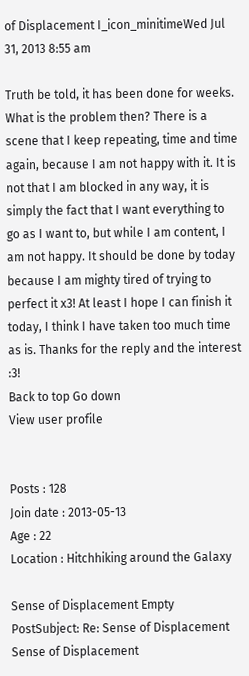of Displacement I_icon_minitimeWed Jul 31, 2013 8:55 am

Truth be told, it has been done for weeks. What is the problem then? There is a scene that I keep repeating, time and time again, because I am not happy with it. It is not that I am blocked in any way, it is simply the fact that I want everything to go as I want to, but while I am content, I am not happy. It should be done by today because I am mighty tired of trying to perfect it x3! At least I hope I can finish it today, I think I have taken too much time as is. Thanks for the reply and the interest :3!
Back to top Go down
View user profile


Posts : 128
Join date : 2013-05-13
Age : 22
Location : Hitchhiking around the Galaxy

Sense of Displacement Empty
PostSubject: Re: Sense of Displacement   Sense of Displacement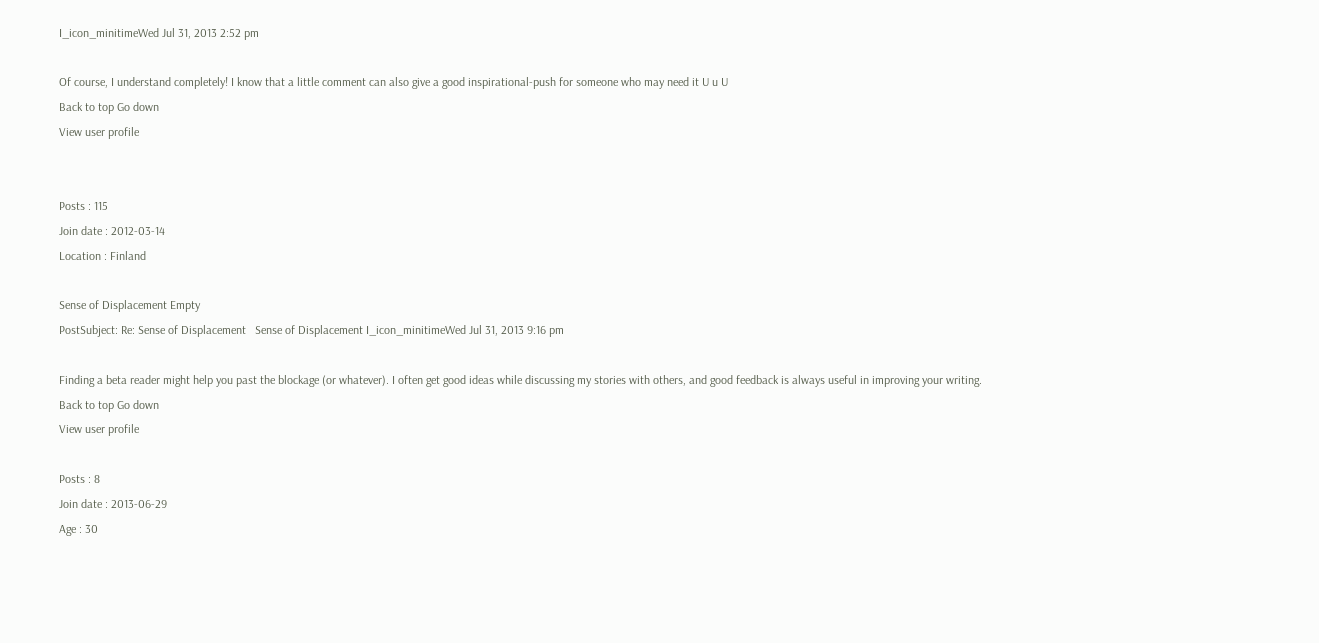I_icon_minitimeWed Jul 31, 2013 2:52 pm

Of course, I understand completely! I know that a little comment can also give a good inspirational-push for someone who may need it U u U
Back to top Go down
View user profile


Posts : 115
Join date : 2012-03-14
Location : Finland

Sense of Displacement Empty
PostSubject: Re: Sense of Displacement   Sense of Displacement I_icon_minitimeWed Jul 31, 2013 9:16 pm

Finding a beta reader might help you past the blockage (or whatever). I often get good ideas while discussing my stories with others, and good feedback is always useful in improving your writing.
Back to top Go down
View user profile

Posts : 8
Join date : 2013-06-29
Age : 30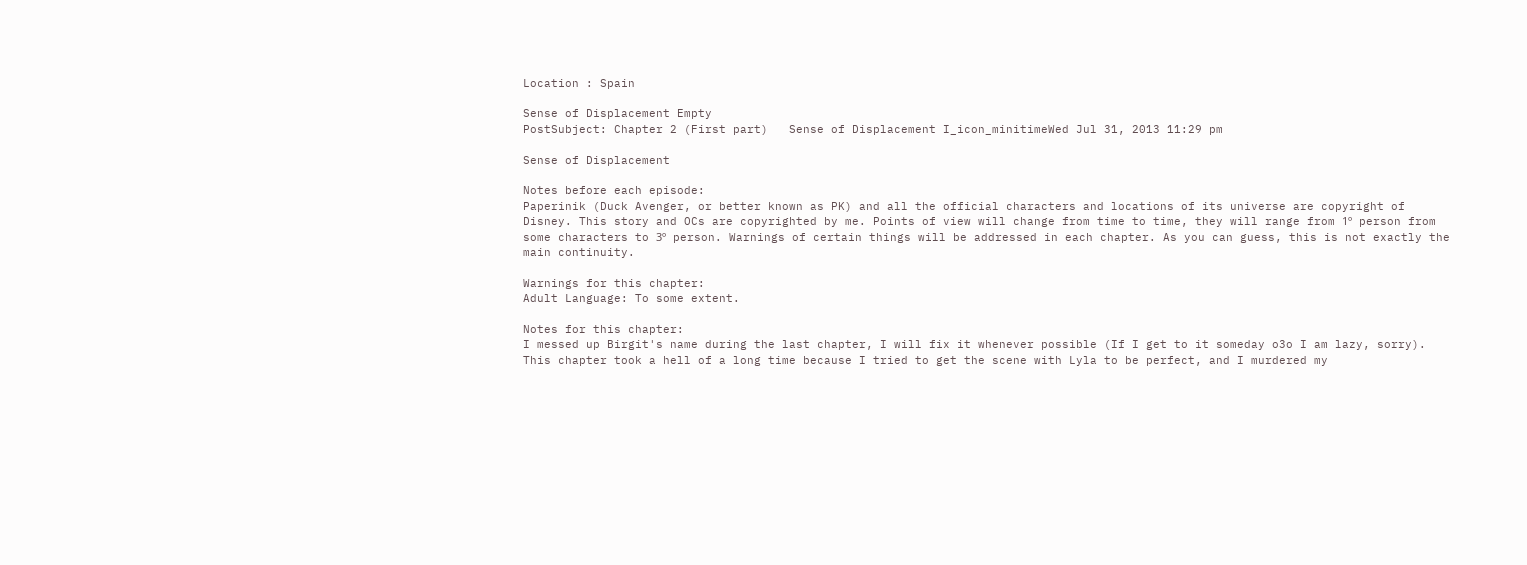Location : Spain

Sense of Displacement Empty
PostSubject: Chapter 2 (First part)   Sense of Displacement I_icon_minitimeWed Jul 31, 2013 11:29 pm

Sense of Displacement

Notes before each episode:
Paperinik (Duck Avenger, or better known as PK) and all the official characters and locations of its universe are copyright of Disney. This story and OCs are copyrighted by me. Points of view will change from time to time, they will range from 1º person from some characters to 3º person. Warnings of certain things will be addressed in each chapter. As you can guess, this is not exactly the main continuity.

Warnings for this chapter:
Adult Language: To some extent.

Notes for this chapter:
I messed up Birgit's name during the last chapter, I will fix it whenever possible (If I get to it someday o3o I am lazy, sorry). This chapter took a hell of a long time because I tried to get the scene with Lyla to be perfect, and I murdered my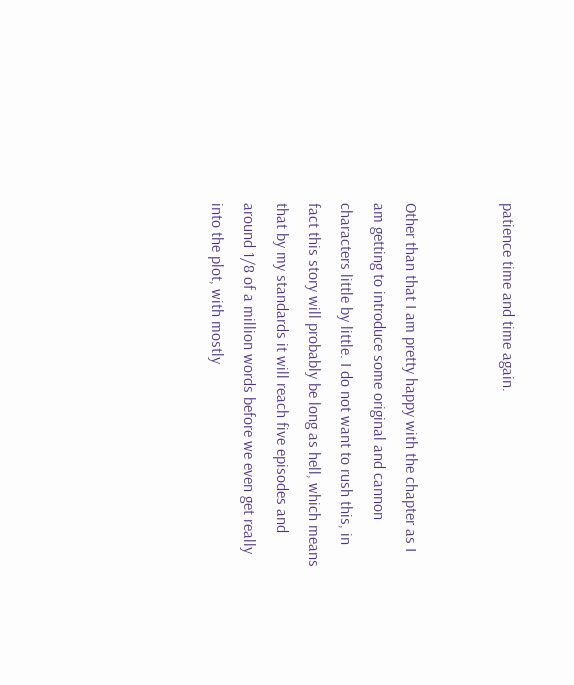patience time and time again.


Other than that I am pretty happy with the chapter as I am getting to introduce some original and cannon characters little by little. I do not want to rush this, in fact this story will probably be long as hell, which means that by my standards it will reach five episodes and around 1/8 of a million words before we even get really into the plot, with mostly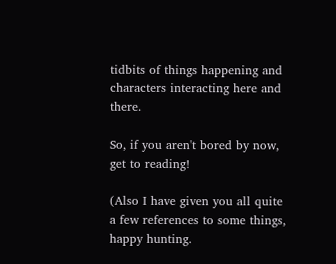tidbits of things happening and characters interacting here and there.

So, if you aren't bored by now, get to reading!

(Also I have given you all quite a few references to some things, happy hunting.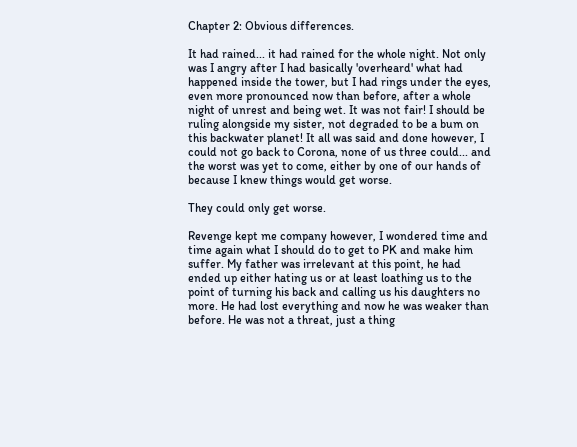Chapter 2: Obvious differences.

It had rained... it had rained for the whole night. Not only was I angry after I had basically 'overheard' what had happened inside the tower, but I had rings under the eyes, even more pronounced now than before, after a whole night of unrest and being wet. It was not fair! I should be ruling alongside my sister, not degraded to be a bum on this backwater planet! It all was said and done however, I could not go back to Corona, none of us three could... and the worst was yet to come, either by one of our hands of because I knew things would get worse.

They could only get worse.

Revenge kept me company however, I wondered time and time again what I should do to get to PK and make him suffer. My father was irrelevant at this point, he had ended up either hating us or at least loathing us to the point of turning his back and calling us his daughters no more. He had lost everything and now he was weaker than before. He was not a threat, just a thing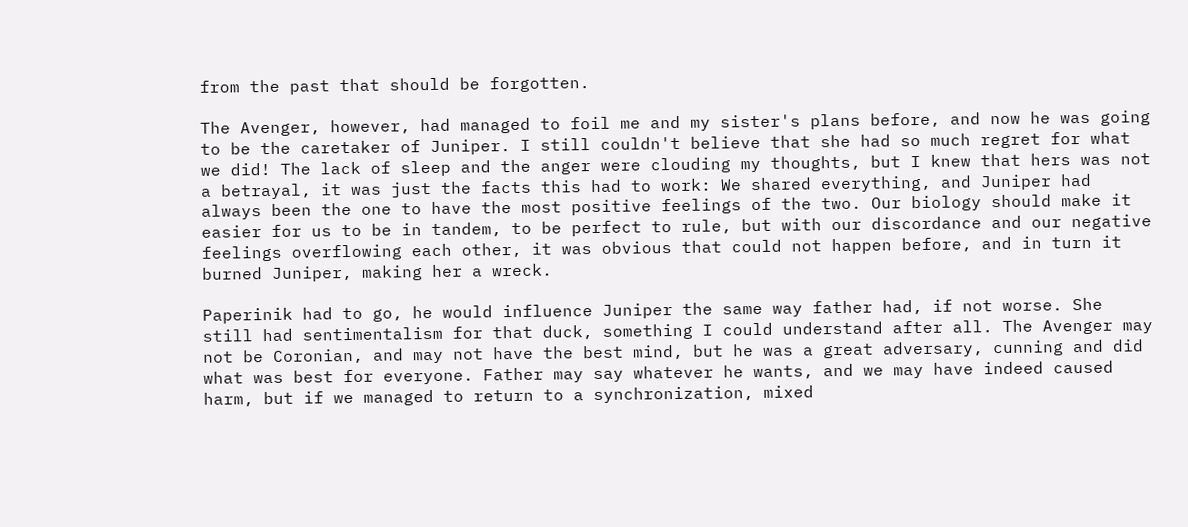from the past that should be forgotten.

The Avenger, however, had managed to foil me and my sister's plans before, and now he was going to be the caretaker of Juniper. I still couldn't believe that she had so much regret for what we did! The lack of sleep and the anger were clouding my thoughts, but I knew that hers was not a betrayal, it was just the facts this had to work: We shared everything, and Juniper had always been the one to have the most positive feelings of the two. Our biology should make it easier for us to be in tandem, to be perfect to rule, but with our discordance and our negative feelings overflowing each other, it was obvious that could not happen before, and in turn it burned Juniper, making her a wreck.

Paperinik had to go, he would influence Juniper the same way father had, if not worse. She still had sentimentalism for that duck, something I could understand after all. The Avenger may not be Coronian, and may not have the best mind, but he was a great adversary, cunning and did what was best for everyone. Father may say whatever he wants, and we may have indeed caused harm, but if we managed to return to a synchronization, mixed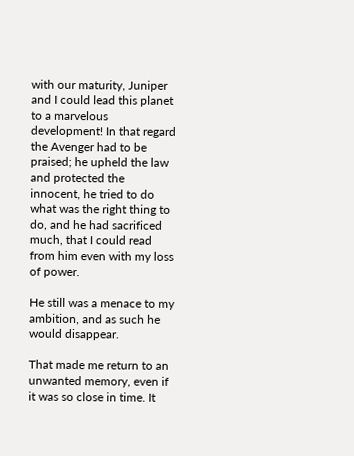with our maturity, Juniper and I could lead this planet to a marvelous development! In that regard the Avenger had to be praised; he upheld the law and protected the innocent, he tried to do what was the right thing to do, and he had sacrificed much, that I could read from him even with my loss of power.

He still was a menace to my ambition, and as such he would disappear.

That made me return to an unwanted memory, even if it was so close in time. It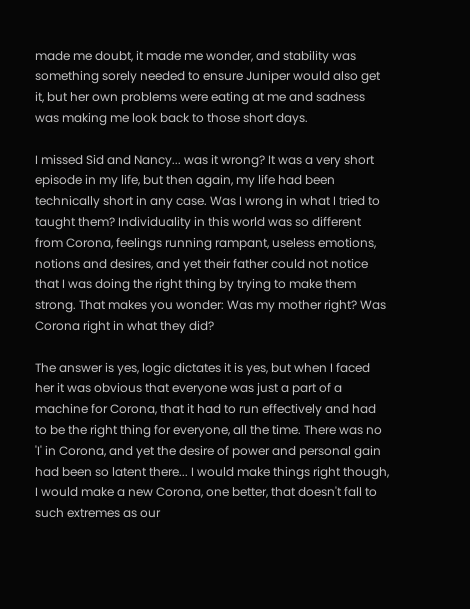made me doubt, it made me wonder, and stability was something sorely needed to ensure Juniper would also get it, but her own problems were eating at me and sadness was making me look back to those short days.

I missed Sid and Nancy... was it wrong? It was a very short episode in my life, but then again, my life had been technically short in any case. Was I wrong in what I tried to taught them? Individuality in this world was so different from Corona, feelings running rampant, useless emotions, notions and desires, and yet their father could not notice that I was doing the right thing by trying to make them strong. That makes you wonder: Was my mother right? Was Corona right in what they did?

The answer is yes, logic dictates it is yes, but when I faced her it was obvious that everyone was just a part of a machine for Corona, that it had to run effectively and had to be the right thing for everyone, all the time. There was no 'I' in Corona, and yet the desire of power and personal gain had been so latent there... I would make things right though, I would make a new Corona, one better, that doesn't fall to such extremes as our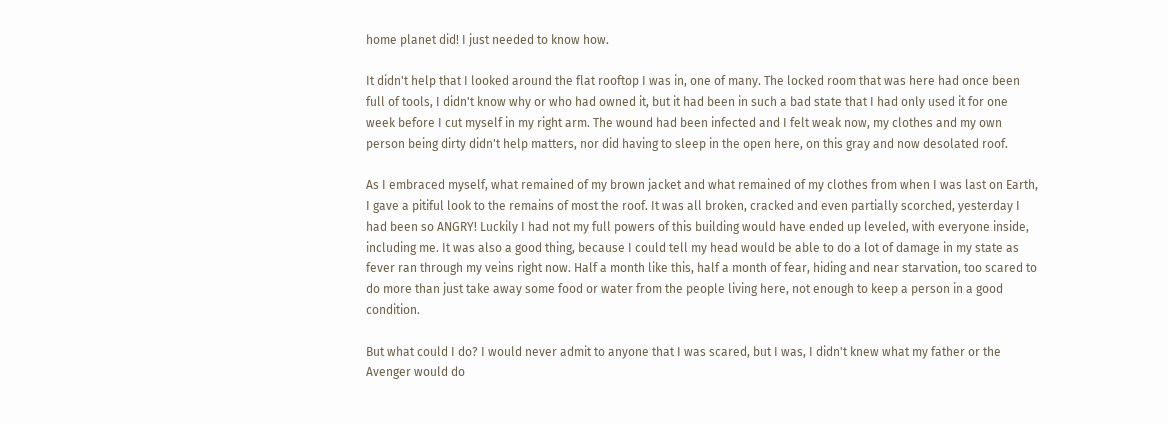home planet did! I just needed to know how.

It didn't help that I looked around the flat rooftop I was in, one of many. The locked room that was here had once been full of tools, I didn't know why or who had owned it, but it had been in such a bad state that I had only used it for one week before I cut myself in my right arm. The wound had been infected and I felt weak now, my clothes and my own person being dirty didn't help matters, nor did having to sleep in the open here, on this gray and now desolated roof.

As I embraced myself, what remained of my brown jacket and what remained of my clothes from when I was last on Earth, I gave a pitiful look to the remains of most the roof. It was all broken, cracked and even partially scorched, yesterday I had been so ANGRY! Luckily I had not my full powers of this building would have ended up leveled, with everyone inside, including me. It was also a good thing, because I could tell my head would be able to do a lot of damage in my state as fever ran through my veins right now. Half a month like this, half a month of fear, hiding and near starvation, too scared to do more than just take away some food or water from the people living here, not enough to keep a person in a good condition.

But what could I do? I would never admit to anyone that I was scared, but I was, I didn't knew what my father or the Avenger would do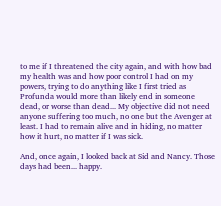to me if I threatened the city again, and with how bad my health was and how poor control I had on my powers, trying to do anything like I first tried as Profunda would more than likely end in someone dead, or worse than dead... My objective did not need anyone suffering too much, no one but the Avenger at least. I had to remain alive and in hiding, no matter how it hurt, no matter if I was sick.

And, once again, I looked back at Sid and Nancy. Those days had been... happy.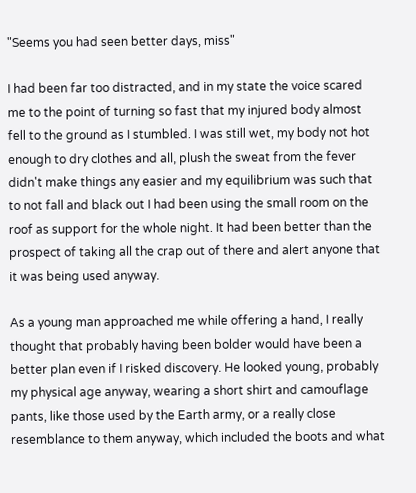"Seems you had seen better days, miss"

I had been far too distracted, and in my state the voice scared me to the point of turning so fast that my injured body almost fell to the ground as I stumbled. I was still wet, my body not hot enough to dry clothes and all, plush the sweat from the fever didn't make things any easier and my equilibrium was such that to not fall and black out I had been using the small room on the roof as support for the whole night. It had been better than the prospect of taking all the crap out of there and alert anyone that it was being used anyway.

As a young man approached me while offering a hand, I really thought that probably having been bolder would have been a better plan even if I risked discovery. He looked young, probably my physical age anyway, wearing a short shirt and camouflage pants, like those used by the Earth army, or a really close resemblance to them anyway, which included the boots and what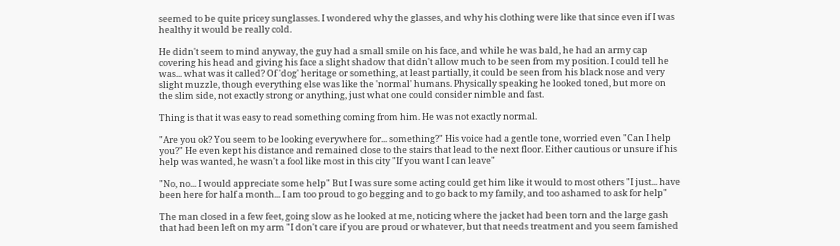seemed to be quite pricey sunglasses. I wondered why the glasses, and why his clothing were like that since even if I was healthy it would be really cold.

He didn't seem to mind anyway, the guy had a small smile on his face, and while he was bald, he had an army cap covering his head and giving his face a slight shadow that didn't allow much to be seen from my position. I could tell he was... what was it called? Of 'dog' heritage or something, at least partially, it could be seen from his black nose and very slight muzzle, though everything else was like the 'normal' humans. Physically speaking he looked toned, but more on the slim side, not exactly strong or anything, just what one could consider nimble and fast.

Thing is that it was easy to read something coming from him. He was not exactly normal.

"Are you ok? You seem to be looking everywhere for... something?" His voice had a gentle tone, worried even "Can I help you?" He even kept his distance and remained close to the stairs that lead to the next floor. Either cautious or unsure if his help was wanted, he wasn't a fool like most in this city "If you want I can leave"

"No, no... I would appreciate some help" But I was sure some acting could get him like it would to most others "I just... have been here for half a month... I am too proud to go begging and to go back to my family, and too ashamed to ask for help"

The man closed in a few feet, going slow as he looked at me, noticing where the jacket had been torn and the large gash that had been left on my arm "I don't care if you are proud or whatever, but that needs treatment and you seem famished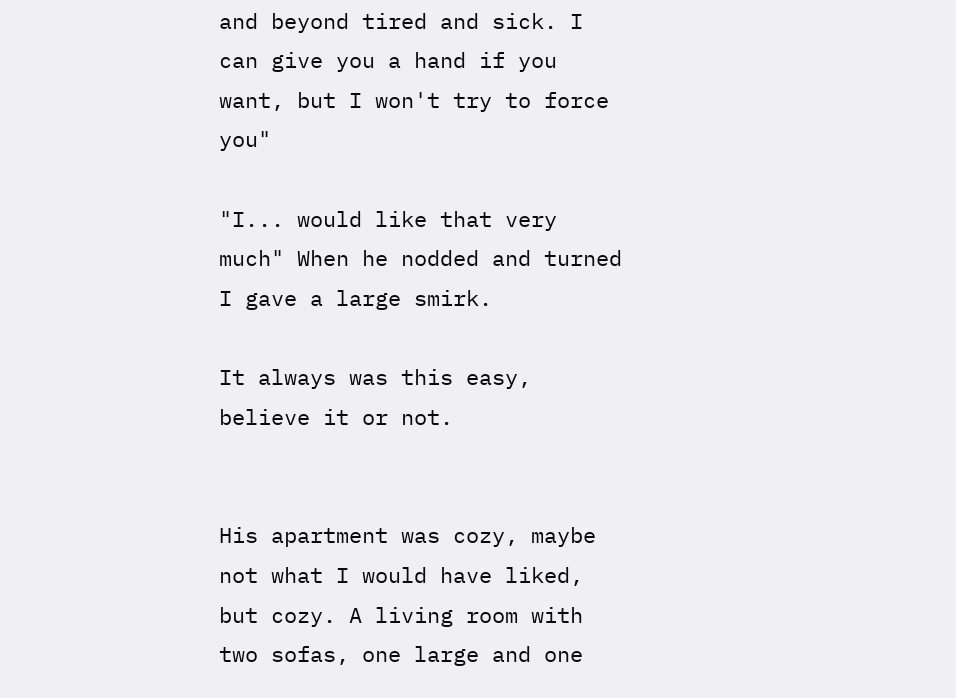and beyond tired and sick. I can give you a hand if you want, but I won't try to force you"

"I... would like that very much" When he nodded and turned I gave a large smirk.

It always was this easy, believe it or not.


His apartment was cozy, maybe not what I would have liked, but cozy. A living room with two sofas, one large and one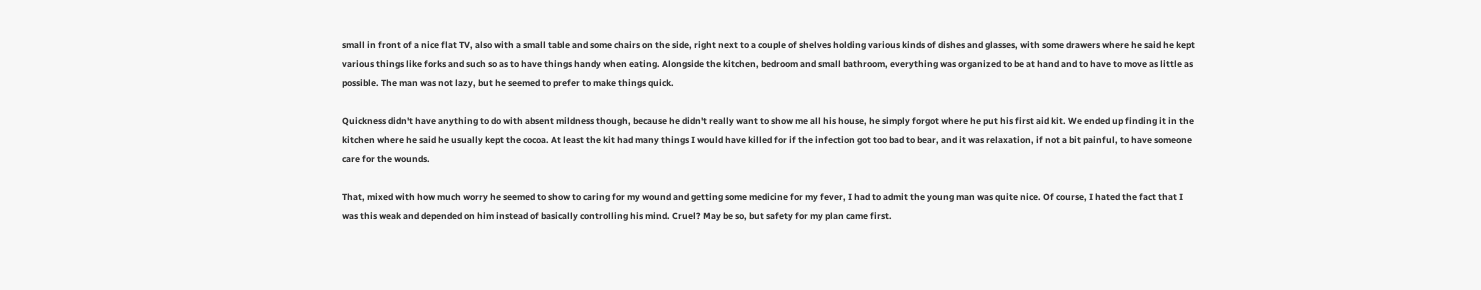small in front of a nice flat TV, also with a small table and some chairs on the side, right next to a couple of shelves holding various kinds of dishes and glasses, with some drawers where he said he kept various things like forks and such so as to have things handy when eating. Alongside the kitchen, bedroom and small bathroom, everything was organized to be at hand and to have to move as little as possible. The man was not lazy, but he seemed to prefer to make things quick.

Quickness didn't have anything to do with absent mildness though, because he didn't really want to show me all his house, he simply forgot where he put his first aid kit. We ended up finding it in the kitchen where he said he usually kept the cocoa. At least the kit had many things I would have killed for if the infection got too bad to bear, and it was relaxation, if not a bit painful, to have someone care for the wounds.

That, mixed with how much worry he seemed to show to caring for my wound and getting some medicine for my fever, I had to admit the young man was quite nice. Of course, I hated the fact that I was this weak and depended on him instead of basically controlling his mind. Cruel? May be so, but safety for my plan came first.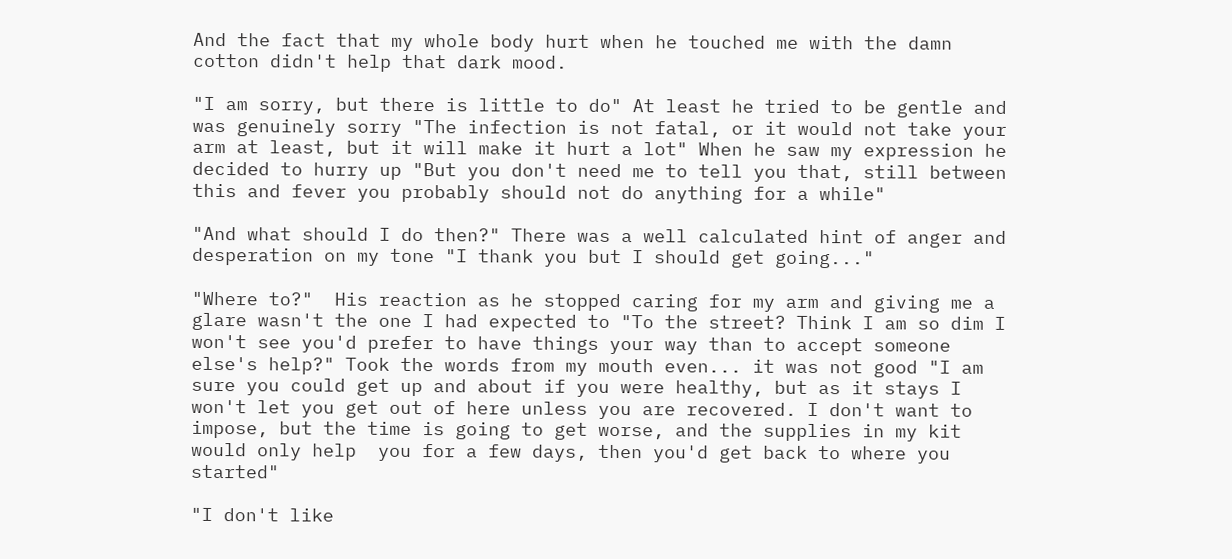And the fact that my whole body hurt when he touched me with the damn cotton didn't help that dark mood.

"I am sorry, but there is little to do" At least he tried to be gentle and was genuinely sorry "The infection is not fatal, or it would not take your arm at least, but it will make it hurt a lot" When he saw my expression he decided to hurry up "But you don't need me to tell you that, still between this and fever you probably should not do anything for a while"

"And what should I do then?" There was a well calculated hint of anger and desperation on my tone "I thank you but I should get going..."

"Where to?"  His reaction as he stopped caring for my arm and giving me a glare wasn't the one I had expected to "To the street? Think I am so dim I won't see you'd prefer to have things your way than to accept someone else's help?" Took the words from my mouth even... it was not good "I am sure you could get up and about if you were healthy, but as it stays I won't let you get out of here unless you are recovered. I don't want to impose, but the time is going to get worse, and the supplies in my kit would only help  you for a few days, then you'd get back to where you started"

"I don't like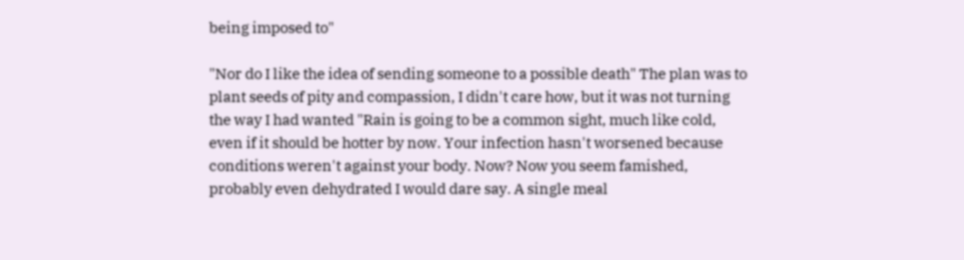being imposed to"

"Nor do I like the idea of sending someone to a possible death" The plan was to plant seeds of pity and compassion, I didn't care how, but it was not turning the way I had wanted "Rain is going to be a common sight, much like cold, even if it should be hotter by now. Your infection hasn't worsened because conditions weren't against your body. Now? Now you seem famished, probably even dehydrated I would dare say. A single meal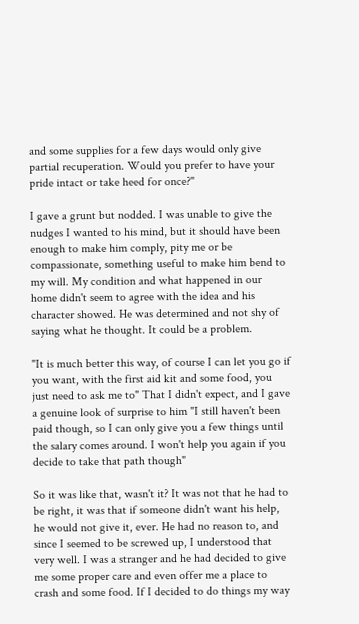and some supplies for a few days would only give partial recuperation. Would you prefer to have your pride intact or take heed for once?"

I gave a grunt but nodded. I was unable to give the nudges I wanted to his mind, but it should have been enough to make him comply, pity me or be compassionate, something useful to make him bend to my will. My condition and what happened in our home didn't seem to agree with the idea and his character showed. He was determined and not shy of saying what he thought. It could be a problem.

"It is much better this way, of course I can let you go if you want, with the first aid kit and some food, you just need to ask me to" That I didn't expect, and I gave a genuine look of surprise to him "I still haven't been paid though, so I can only give you a few things until the salary comes around. I won't help you again if you decide to take that path though"

So it was like that, wasn't it? It was not that he had to be right, it was that if someone didn't want his help, he would not give it, ever. He had no reason to, and since I seemed to be screwed up, I understood that very well. I was a stranger and he had decided to give me some proper care and even offer me a place to crash and some food. If I decided to do things my way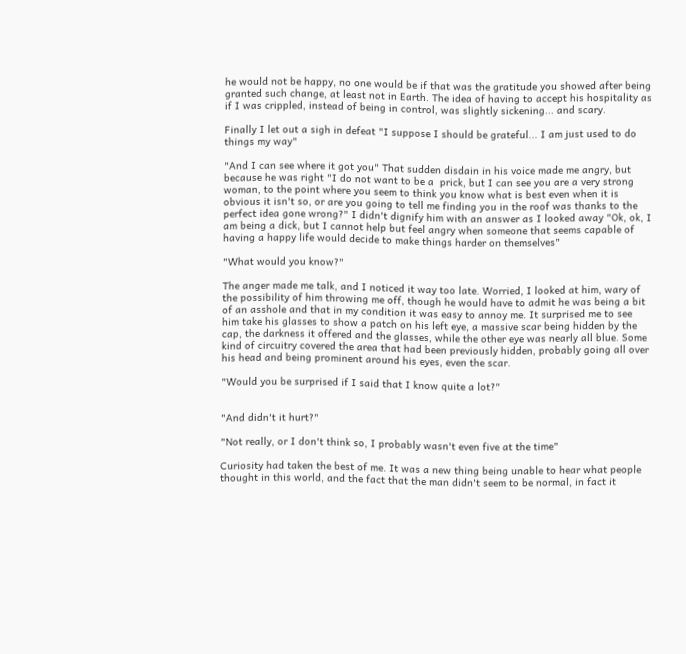he would not be happy, no one would be if that was the gratitude you showed after being granted such change, at least not in Earth. The idea of having to accept his hospitality as if I was crippled, instead of being in control, was slightly sickening... and scary.

Finally I let out a sigh in defeat "I suppose I should be grateful... I am just used to do things my way"

"And I can see where it got you" That sudden disdain in his voice made me angry, but because he was right "I do not want to be a  prick, but I can see you are a very strong woman, to the point where you seem to think you know what is best even when it is obvious it isn't so, or are you going to tell me finding you in the roof was thanks to the perfect idea gone wrong?" I didn't dignify him with an answer as I looked away "Ok, ok, I am being a dick, but I cannot help but feel angry when someone that seems capable of having a happy life would decide to make things harder on themselves"

"What would you know?"

The anger made me talk, and I noticed it way too late. Worried, I looked at him, wary of the possibility of him throwing me off, though he would have to admit he was being a bit of an asshole and that in my condition it was easy to annoy me. It surprised me to see him take his glasses to show a patch on his left eye, a massive scar being hidden by the cap, the darkness it offered and the glasses, while the other eye was nearly all blue. Some kind of circuitry covered the area that had been previously hidden, probably going all over his head and being prominent around his eyes, even the scar.

"Would you be surprised if I said that I know quite a lot?"


"And didn't it hurt?"

"Not really, or I don't think so, I probably wasn't even five at the time"

Curiosity had taken the best of me. It was a new thing being unable to hear what people thought in this world, and the fact that the man didn't seem to be normal, in fact it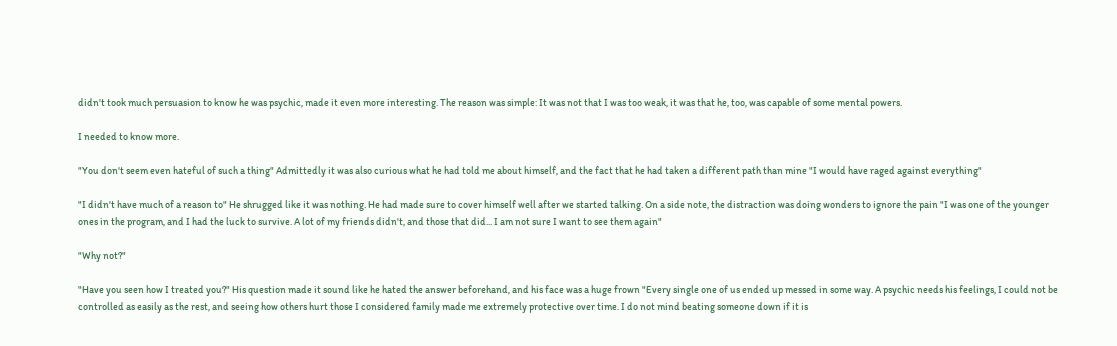didn't took much persuasion to know he was psychic, made it even more interesting. The reason was simple: It was not that I was too weak, it was that he, too, was capable of some mental powers.

I needed to know more.

"You don't seem even hateful of such a thing" Admittedly it was also curious what he had told me about himself, and the fact that he had taken a different path than mine "I would have raged against everything"

"I didn't have much of a reason to" He shrugged like it was nothing. He had made sure to cover himself well after we started talking. On a side note, the distraction was doing wonders to ignore the pain "I was one of the younger ones in the program, and I had the luck to survive. A lot of my friends didn't, and those that did... I am not sure I want to see them again"

"Why not?"

"Have you seen how I treated you?" His question made it sound like he hated the answer beforehand, and his face was a huge frown "Every single one of us ended up messed in some way. A psychic needs his feelings, I could not be controlled as easily as the rest, and seeing how others hurt those I considered family made me extremely protective over time. I do not mind beating someone down if it is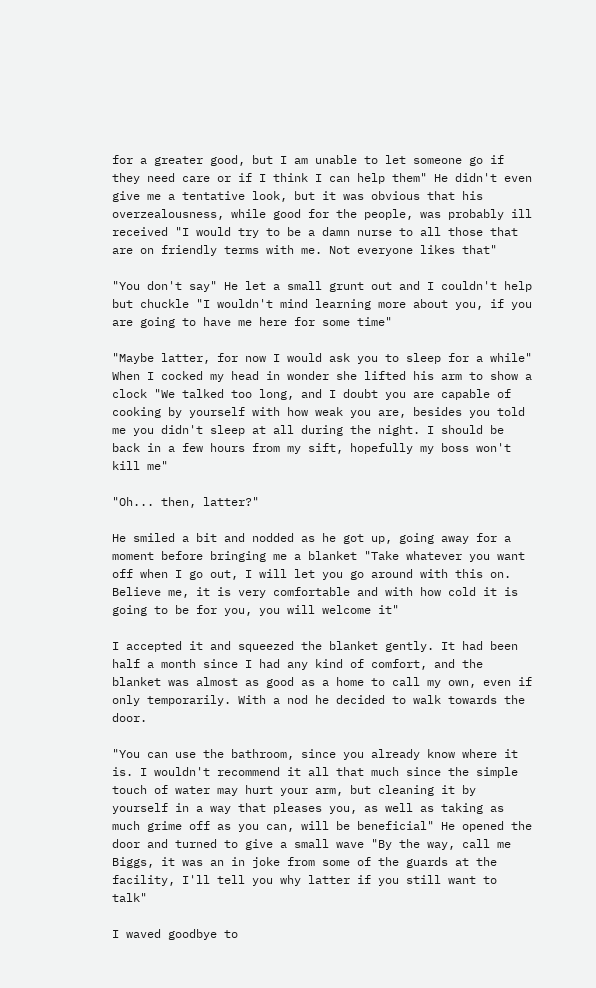for a greater good, but I am unable to let someone go if they need care or if I think I can help them" He didn't even give me a tentative look, but it was obvious that his overzealousness, while good for the people, was probably ill received "I would try to be a damn nurse to all those that are on friendly terms with me. Not everyone likes that"

"You don't say" He let a small grunt out and I couldn't help but chuckle "I wouldn't mind learning more about you, if you are going to have me here for some time"

"Maybe latter, for now I would ask you to sleep for a while" When I cocked my head in wonder she lifted his arm to show a clock "We talked too long, and I doubt you are capable of cooking by yourself with how weak you are, besides you told me you didn't sleep at all during the night. I should be back in a few hours from my sift, hopefully my boss won't kill me"

"Oh... then, latter?"

He smiled a bit and nodded as he got up, going away for a moment before bringing me a blanket "Take whatever you want off when I go out, I will let you go around with this on. Believe me, it is very comfortable and with how cold it is going to be for you, you will welcome it"

I accepted it and squeezed the blanket gently. It had been half a month since I had any kind of comfort, and the blanket was almost as good as a home to call my own, even if only temporarily. With a nod he decided to walk towards the door.

"You can use the bathroom, since you already know where it is. I wouldn't recommend it all that much since the simple touch of water may hurt your arm, but cleaning it by yourself in a way that pleases you, as well as taking as much grime off as you can, will be beneficial" He opened the door and turned to give a small wave "By the way, call me Biggs, it was an in joke from some of the guards at the facility, I'll tell you why latter if you still want to talk"

I waved goodbye to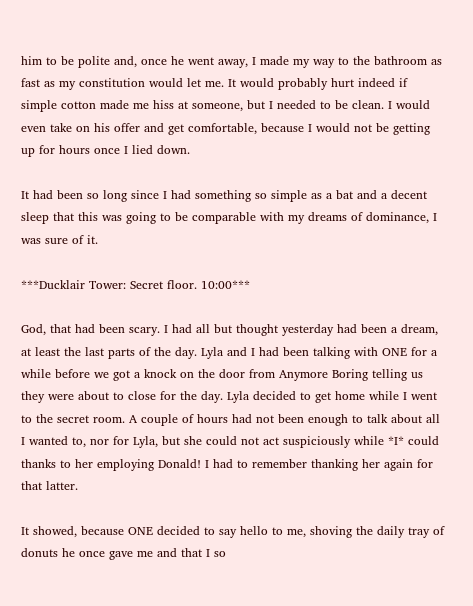him to be polite and, once he went away, I made my way to the bathroom as fast as my constitution would let me. It would probably hurt indeed if simple cotton made me hiss at someone, but I needed to be clean. I would even take on his offer and get comfortable, because I would not be getting up for hours once I lied down.

It had been so long since I had something so simple as a bat and a decent sleep that this was going to be comparable with my dreams of dominance, I was sure of it.

***Ducklair Tower: Secret floor. 10:00***

God, that had been scary. I had all but thought yesterday had been a dream, at least the last parts of the day. Lyla and I had been talking with ONE for a while before we got a knock on the door from Anymore Boring telling us they were about to close for the day. Lyla decided to get home while I went to the secret room. A couple of hours had not been enough to talk about all I wanted to, nor for Lyla, but she could not act suspiciously while *I* could thanks to her employing Donald! I had to remember thanking her again for that latter.

It showed, because ONE decided to say hello to me, shoving the daily tray of donuts he once gave me and that I so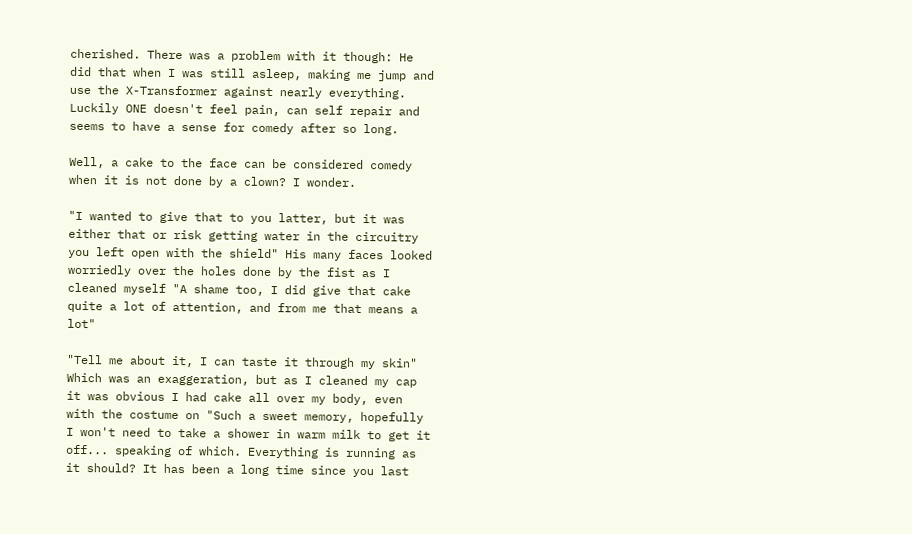cherished. There was a problem with it though: He did that when I was still asleep, making me jump and use the X-Transformer against nearly everything. Luckily ONE doesn't feel pain, can self repair and seems to have a sense for comedy after so long.

Well, a cake to the face can be considered comedy when it is not done by a clown? I wonder.

"I wanted to give that to you latter, but it was either that or risk getting water in the circuitry you left open with the shield" His many faces looked worriedly over the holes done by the fist as I cleaned myself "A shame too, I did give that cake quite a lot of attention, and from me that means a lot"

"Tell me about it, I can taste it through my skin" Which was an exaggeration, but as I cleaned my cap it was obvious I had cake all over my body, even with the costume on "Such a sweet memory, hopefully I won't need to take a shower in warm milk to get it off... speaking of which. Everything is running as it should? It has been a long time since you last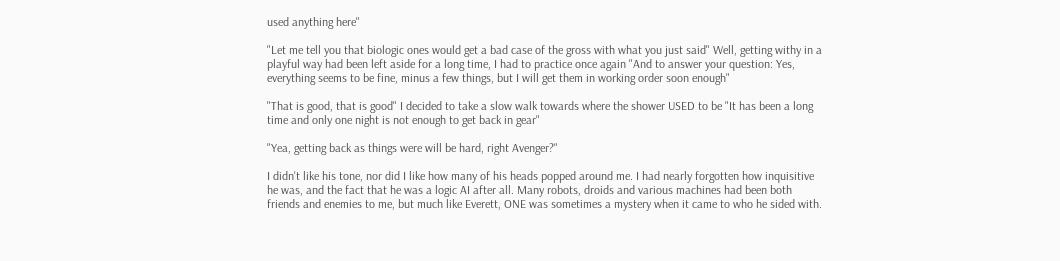used anything here"

"Let me tell you that biologic ones would get a bad case of the gross with what you just said" Well, getting withy in a playful way had been left aside for a long time, I had to practice once again "And to answer your question: Yes, everything seems to be fine, minus a few things, but I will get them in working order soon enough"

"That is good, that is good" I decided to take a slow walk towards where the shower USED to be "It has been a long time and only one night is not enough to get back in gear"

"Yea, getting back as things were will be hard, right Avenger?"

I didn't like his tone, nor did I like how many of his heads popped around me. I had nearly forgotten how inquisitive he was, and the fact that he was a logic AI after all. Many robots, droids and various machines had been both friends and enemies to me, but much like Everett, ONE was sometimes a mystery when it came to who he sided with.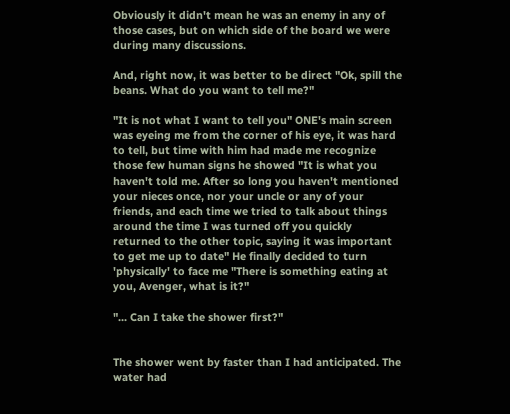Obviously it didn't mean he was an enemy in any of those cases, but on which side of the board we were during many discussions.

And, right now, it was better to be direct "Ok, spill the beans. What do you want to tell me?"

"It is not what I want to tell you" ONE's main screen was eyeing me from the corner of his eye, it was hard to tell, but time with him had made me recognize those few human signs he showed "It is what you haven't told me. After so long you haven't mentioned your nieces once, nor your uncle or any of your friends, and each time we tried to talk about things around the time I was turned off you quickly returned to the other topic, saying it was important to get me up to date" He finally decided to turn 'physically' to face me "There is something eating at you, Avenger, what is it?"

"... Can I take the shower first?"


The shower went by faster than I had anticipated. The water had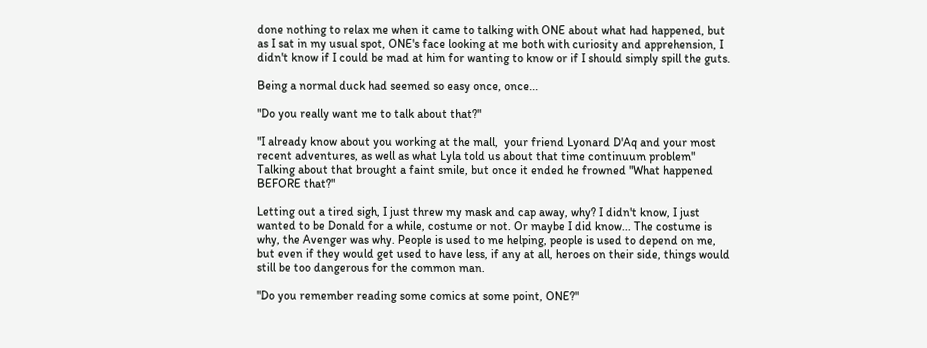done nothing to relax me when it came to talking with ONE about what had happened, but as I sat in my usual spot, ONE's face looking at me both with curiosity and apprehension, I didn't know if I could be mad at him for wanting to know or if I should simply spill the guts.

Being a normal duck had seemed so easy once, once...

"Do you really want me to talk about that?"

"I already know about you working at the mall,  your friend Lyonard D'Aq and your most recent adventures, as well as what Lyla told us about that time continuum problem" Talking about that brought a faint smile, but once it ended he frowned "What happened BEFORE that?"

Letting out a tired sigh, I just threw my mask and cap away, why? I didn't know, I just wanted to be Donald for a while, costume or not. Or maybe I did know... The costume is why, the Avenger was why. People is used to me helping, people is used to depend on me, but even if they would get used to have less, if any at all, heroes on their side, things would still be too dangerous for the common man.

"Do you remember reading some comics at some point, ONE?"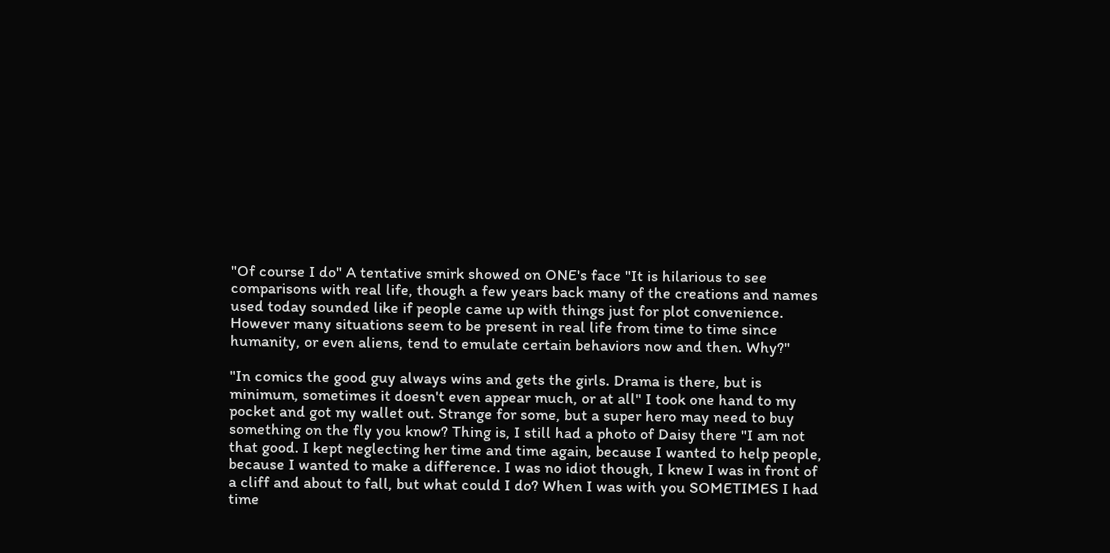"Of course I do" A tentative smirk showed on ONE's face "It is hilarious to see comparisons with real life, though a few years back many of the creations and names used today sounded like if people came up with things just for plot convenience. However many situations seem to be present in real life from time to time since humanity, or even aliens, tend to emulate certain behaviors now and then. Why?"

"In comics the good guy always wins and gets the girls. Drama is there, but is minimum, sometimes it doesn't even appear much, or at all" I took one hand to my pocket and got my wallet out. Strange for some, but a super hero may need to buy something on the fly you know? Thing is, I still had a photo of Daisy there "I am not that good. I kept neglecting her time and time again, because I wanted to help people, because I wanted to make a difference. I was no idiot though, I knew I was in front of a cliff and about to fall, but what could I do? When I was with you SOMETIMES I had time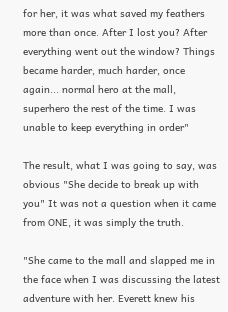for her, it was what saved my feathers more than once. After I lost you? After everything went out the window? Things became harder, much harder, once again... normal hero at the mall, superhero the rest of the time. I was unable to keep everything in order"

The result, what I was going to say, was obvious "She decide to break up with you" It was not a question when it came from ONE, it was simply the truth.

"She came to the mall and slapped me in the face when I was discussing the latest adventure with her. Everett knew his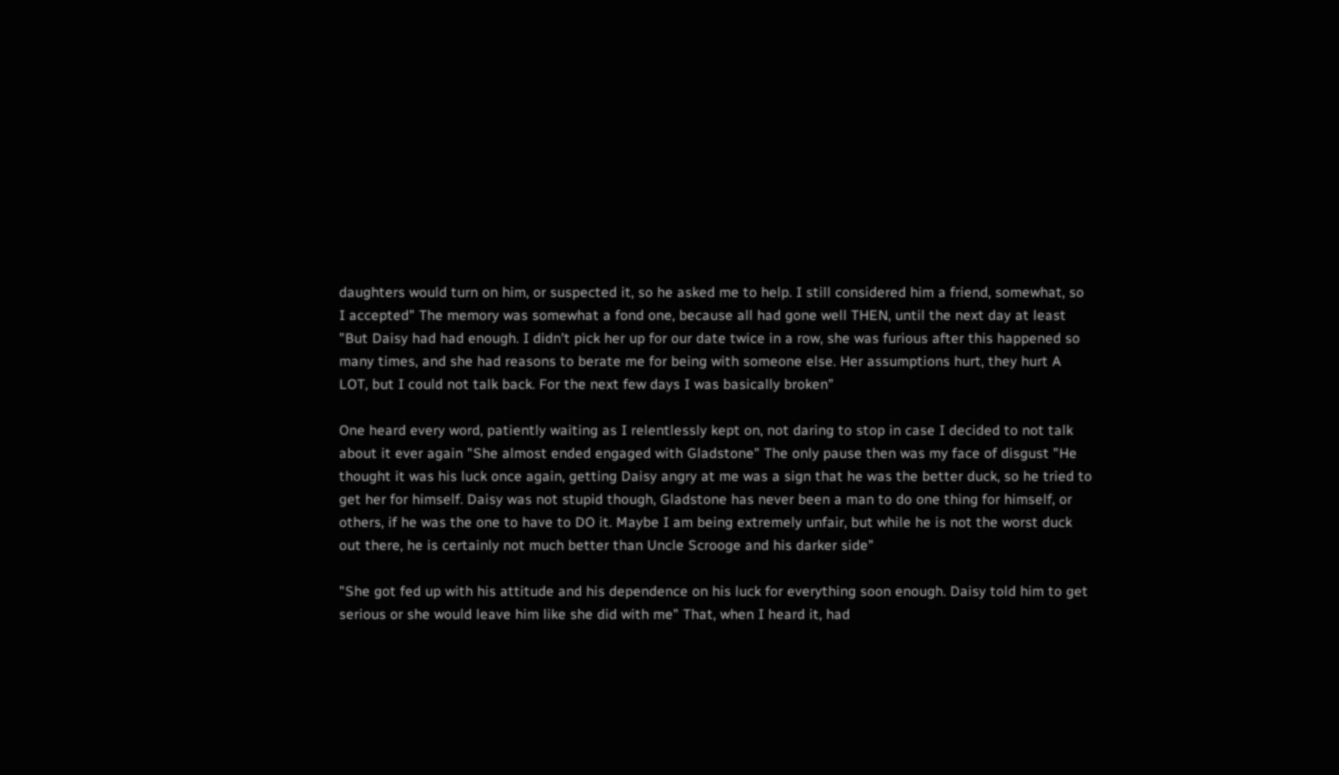daughters would turn on him, or suspected it, so he asked me to help. I still considered him a friend, somewhat, so I accepted" The memory was somewhat a fond one, because all had gone well THEN, until the next day at least "But Daisy had had enough. I didn't pick her up for our date twice in a row, she was furious after this happened so many times, and she had reasons to berate me for being with someone else. Her assumptions hurt, they hurt A LOT, but I could not talk back. For the next few days I was basically broken"

One heard every word, patiently waiting as I relentlessly kept on, not daring to stop in case I decided to not talk about it ever again "She almost ended engaged with Gladstone" The only pause then was my face of disgust "He thought it was his luck once again, getting Daisy angry at me was a sign that he was the better duck, so he tried to get her for himself. Daisy was not stupid though, Gladstone has never been a man to do one thing for himself, or others, if he was the one to have to DO it. Maybe I am being extremely unfair, but while he is not the worst duck out there, he is certainly not much better than Uncle Scrooge and his darker side"

"She got fed up with his attitude and his dependence on his luck for everything soon enough. Daisy told him to get serious or she would leave him like she did with me" That, when I heard it, had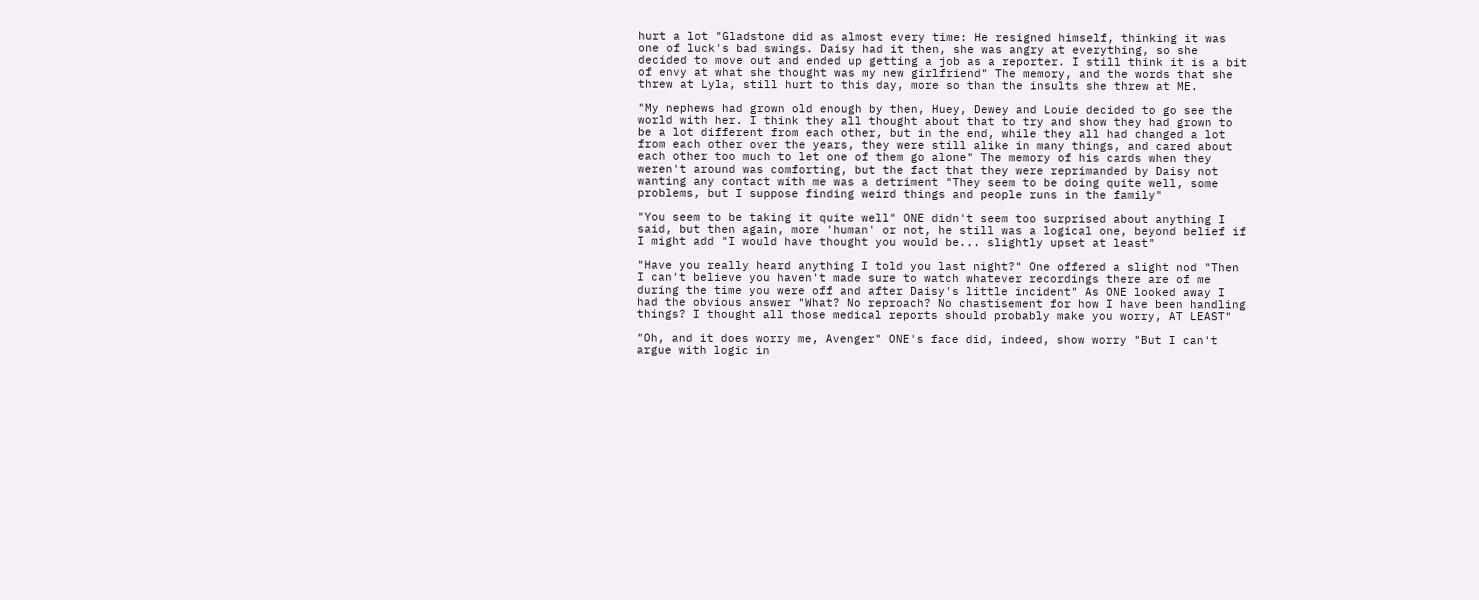hurt a lot "Gladstone did as almost every time: He resigned himself, thinking it was one of luck's bad swings. Daisy had it then, she was angry at everything, so she decided to move out and ended up getting a job as a reporter. I still think it is a bit of envy at what she thought was my new girlfriend" The memory, and the words that she threw at Lyla, still hurt to this day, more so than the insults she threw at ME.

"My nephews had grown old enough by then, Huey, Dewey and Louie decided to go see the world with her. I think they all thought about that to try and show they had grown to be a lot different from each other, but in the end, while they all had changed a lot from each other over the years, they were still alike in many things, and cared about each other too much to let one of them go alone" The memory of his cards when they weren't around was comforting, but the fact that they were reprimanded by Daisy not wanting any contact with me was a detriment "They seem to be doing quite well, some problems, but I suppose finding weird things and people runs in the family"

"You seem to be taking it quite well" ONE didn't seem too surprised about anything I said, but then again, more 'human' or not, he still was a logical one, beyond belief if I might add "I would have thought you would be... slightly upset at least"

"Have you really heard anything I told you last night?" One offered a slight nod "Then I can't believe you haven't made sure to watch whatever recordings there are of me during the time you were off and after Daisy's little incident" As ONE looked away I had the obvious answer "What? No reproach? No chastisement for how I have been handling things? I thought all those medical reports should probably make you worry, AT LEAST"

"Oh, and it does worry me, Avenger" ONE's face did, indeed, show worry "But I can't argue with logic in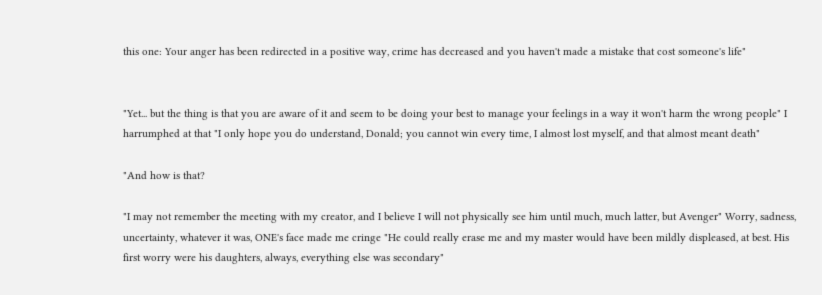this one: Your anger has been redirected in a positive way, crime has decreased and you haven't made a mistake that cost someone's life"


"Yet... but the thing is that you are aware of it and seem to be doing your best to manage your feelings in a way it won't harm the wrong people" I harrumphed at that "I only hope you do understand, Donald; you cannot win every time, I almost lost myself, and that almost meant death"

"And how is that?

"I may not remember the meeting with my creator, and I believe I will not physically see him until much, much latter, but Avenger" Worry, sadness, uncertainty, whatever it was, ONE's face made me cringe "He could really erase me and my master would have been mildly displeased, at best. His first worry were his daughters, always, everything else was secondary"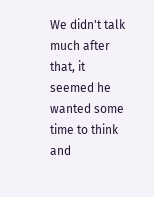We didn't talk much after that, it seemed he wanted some time to think and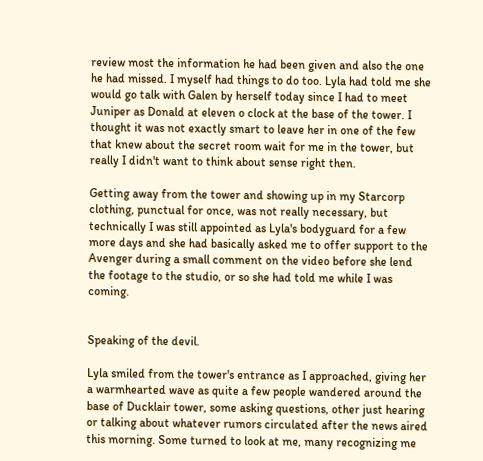review most the information he had been given and also the one he had missed. I myself had things to do too. Lyla had told me she would go talk with Galen by herself today since I had to meet Juniper as Donald at eleven o clock at the base of the tower. I thought it was not exactly smart to leave her in one of the few that knew about the secret room wait for me in the tower, but really I didn't want to think about sense right then.

Getting away from the tower and showing up in my Starcorp clothing, punctual for once, was not really necessary, but technically I was still appointed as Lyla's bodyguard for a few more days and she had basically asked me to offer support to the Avenger during a small comment on the video before she lend the footage to the studio, or so she had told me while I was coming.


Speaking of the devil.

Lyla smiled from the tower's entrance as I approached, giving her a warmhearted wave as quite a few people wandered around the base of Ducklair tower, some asking questions, other just hearing or talking about whatever rumors circulated after the news aired this morning. Some turned to look at me, many recognizing me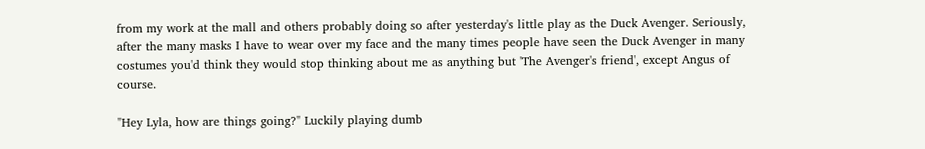from my work at the mall and others probably doing so after yesterday's little play as the Duck Avenger. Seriously, after the many masks I have to wear over my face and the many times people have seen the Duck Avenger in many costumes you'd think they would stop thinking about me as anything but 'The Avenger's friend', except Angus of course.

"Hey Lyla, how are things going?" Luckily playing dumb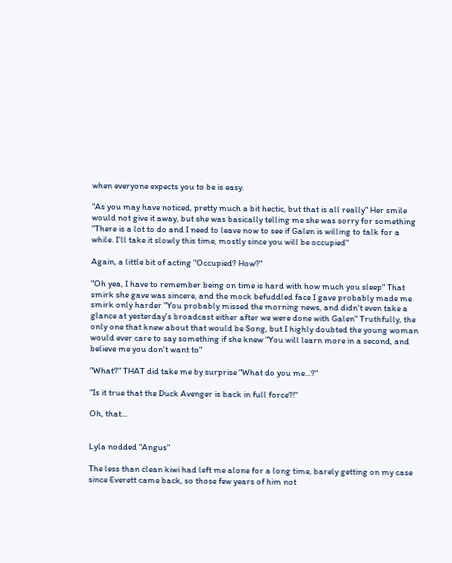when everyone expects you to be is easy.

"As you may have noticed, pretty much a bit hectic, but that is all really" Her smile would not give it away, but she was basically telling me she was sorry for something "There is a lot to do and I need to leave now to see if Galen is willing to talk for a while. I'll take it slowly this time, mostly since you will be occupied"

Again, a little bit of acting "Occupied? How?"

"Oh yea, I have to remember being on time is hard with how much you sleep" That smirk she gave was sincere, and the mock befuddled face I gave probably made me smirk only harder "You probably missed the morning news, and didn't even take a glance at yesterday's broadcast either after we were done with Galen" Truthfully, the only one that knew about that would be Song, but I highly doubted the young woman would ever care to say something if she knew "You will learn more in a second, and believe me you don't want to"

"What?" THAT did take me by surprise "What do you me...?"

"Is it true that the Duck Avenger is back in full force?!"

Oh, that...


Lyla nodded "Angus"

The less than clean kiwi had left me alone for a long time, barely getting on my case since Everett came back, so those few years of him not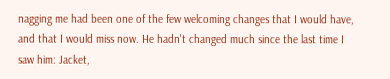nagging me had been one of the few welcoming changes that I would have, and that I would miss now. He hadn't changed much since the last time I saw him: Jacket,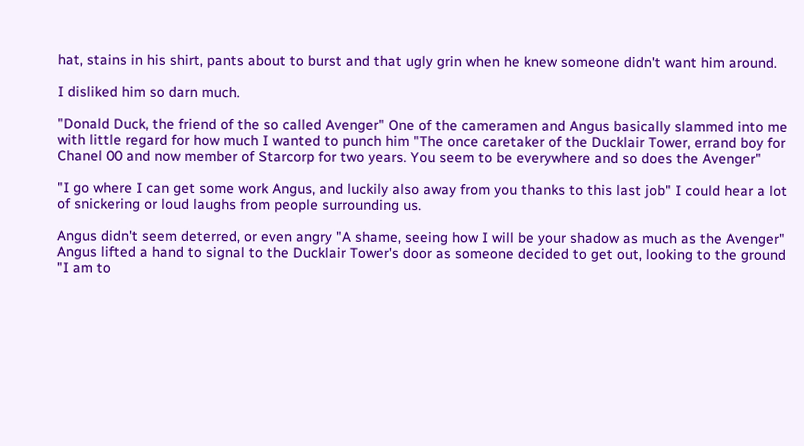hat, stains in his shirt, pants about to burst and that ugly grin when he knew someone didn't want him around.

I disliked him so darn much.

"Donald Duck, the friend of the so called Avenger" One of the cameramen and Angus basically slammed into me with little regard for how much I wanted to punch him "The once caretaker of the Ducklair Tower, errand boy for Chanel 00 and now member of Starcorp for two years. You seem to be everywhere and so does the Avenger"

"I go where I can get some work Angus, and luckily also away from you thanks to this last job" I could hear a lot of snickering or loud laughs from people surrounding us.

Angus didn't seem deterred, or even angry "A shame, seeing how I will be your shadow as much as the Avenger" Angus lifted a hand to signal to the Ducklair Tower's door as someone decided to get out, looking to the ground "I am to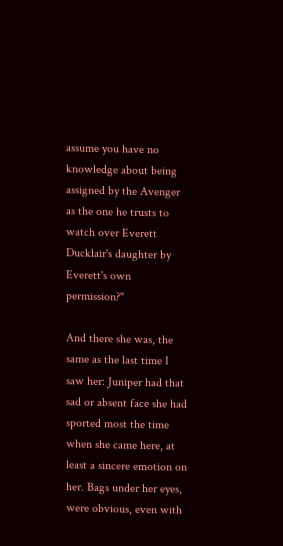assume you have no knowledge about being assigned by the Avenger as the one he trusts to watch over Everett Ducklair's daughter by Everett's own permission?"

And there she was, the same as the last time I saw her: Juniper had that sad or absent face she had sported most the time when she came here, at least a sincere emotion on her. Bags under her eyes, were obvious, even with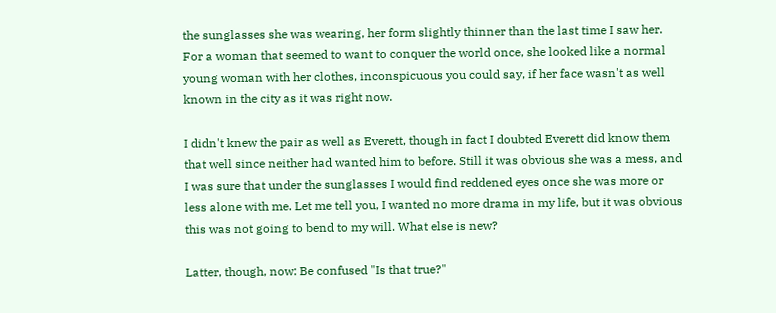the sunglasses she was wearing, her form slightly thinner than the last time I saw her. For a woman that seemed to want to conquer the world once, she looked like a normal young woman with her clothes, inconspicuous you could say, if her face wasn't as well known in the city as it was right now.

I didn't knew the pair as well as Everett, though in fact I doubted Everett did know them that well since neither had wanted him to before. Still it was obvious she was a mess, and I was sure that under the sunglasses I would find reddened eyes once she was more or less alone with me. Let me tell you, I wanted no more drama in my life, but it was obvious this was not going to bend to my will. What else is new?

Latter, though, now: Be confused "Is that true?"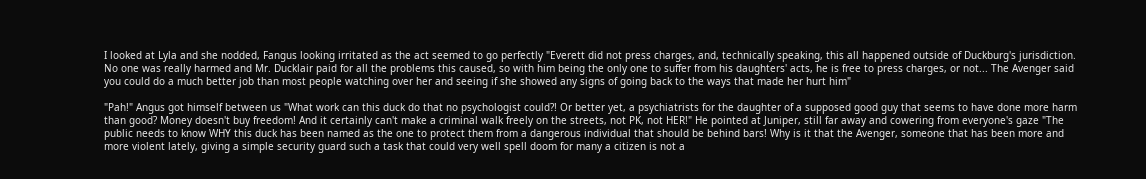I looked at Lyla and she nodded, Fangus looking irritated as the act seemed to go perfectly "Everett did not press charges, and, technically speaking, this all happened outside of Duckburg's jurisdiction. No one was really harmed and Mr. Ducklair paid for all the problems this caused, so with him being the only one to suffer from his daughters' acts, he is free to press charges, or not... The Avenger said you could do a much better job than most people watching over her and seeing if she showed any signs of going back to the ways that made her hurt him"

"Pah!" Angus got himself between us "What work can this duck do that no psychologist could?! Or better yet, a psychiatrists for the daughter of a supposed good guy that seems to have done more harm than good? Money doesn't buy freedom! And it certainly can't make a criminal walk freely on the streets, not PK, not HER!" He pointed at Juniper, still far away and cowering from everyone's gaze "The public needs to know WHY this duck has been named as the one to protect them from a dangerous individual that should be behind bars! Why is it that the Avenger, someone that has been more and more violent lately, giving a simple security guard such a task that could very well spell doom for many a citizen is not a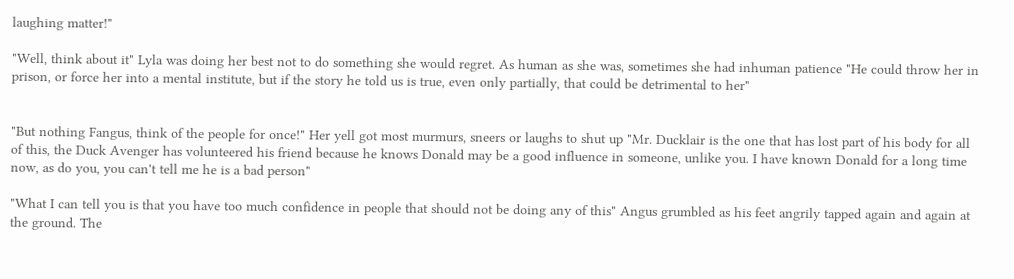laughing matter!"

"Well, think about it" Lyla was doing her best not to do something she would regret. As human as she was, sometimes she had inhuman patience "He could throw her in prison, or force her into a mental institute, but if the story he told us is true, even only partially, that could be detrimental to her"


"But nothing Fangus, think of the people for once!" Her yell got most murmurs, sneers or laughs to shut up "Mr. Ducklair is the one that has lost part of his body for all of this, the Duck Avenger has volunteered his friend because he knows Donald may be a good influence in someone, unlike you. I have known Donald for a long time now, as do you, you can't tell me he is a bad person"

"What I can tell you is that you have too much confidence in people that should not be doing any of this" Angus grumbled as his feet angrily tapped again and again at the ground. The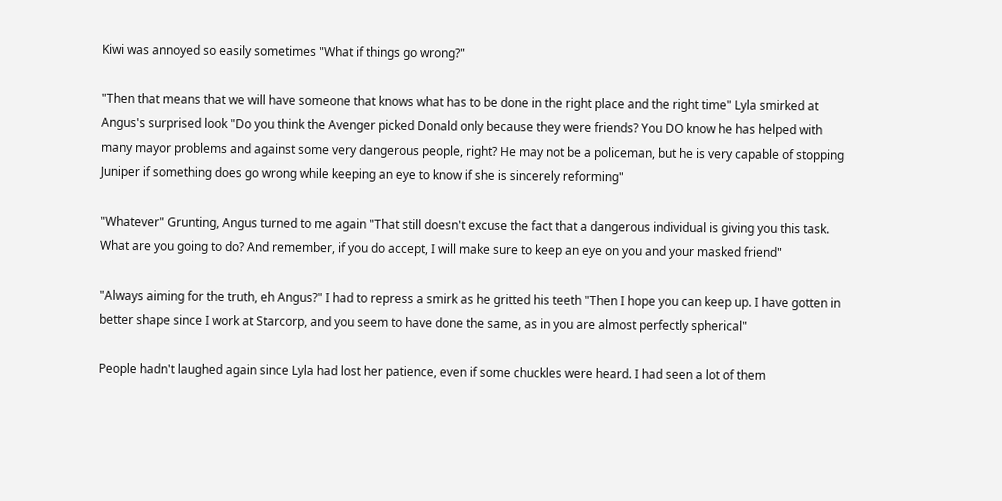Kiwi was annoyed so easily sometimes "What if things go wrong?"

"Then that means that we will have someone that knows what has to be done in the right place and the right time" Lyla smirked at Angus's surprised look "Do you think the Avenger picked Donald only because they were friends? You DO know he has helped with many mayor problems and against some very dangerous people, right? He may not be a policeman, but he is very capable of stopping Juniper if something does go wrong while keeping an eye to know if she is sincerely reforming"

"Whatever" Grunting, Angus turned to me again "That still doesn't excuse the fact that a dangerous individual is giving you this task. What are you going to do? And remember, if you do accept, I will make sure to keep an eye on you and your masked friend"

"Always aiming for the truth, eh Angus?" I had to repress a smirk as he gritted his teeth "Then I hope you can keep up. I have gotten in better shape since I work at Starcorp, and you seem to have done the same, as in you are almost perfectly spherical"

People hadn't laughed again since Lyla had lost her patience, even if some chuckles were heard. I had seen a lot of them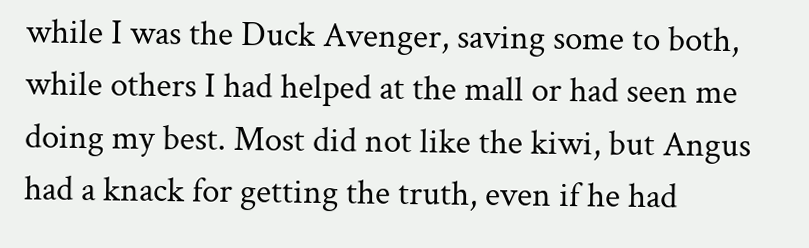while I was the Duck Avenger, saving some to both, while others I had helped at the mall or had seen me doing my best. Most did not like the kiwi, but Angus had a knack for getting the truth, even if he had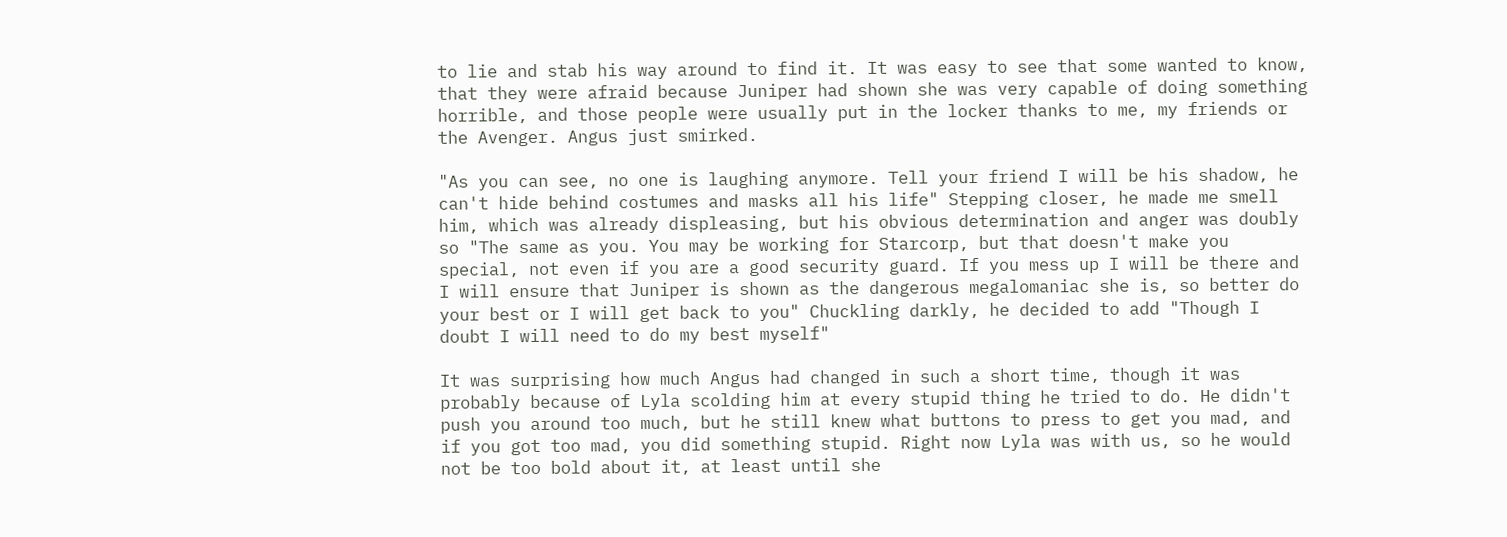to lie and stab his way around to find it. It was easy to see that some wanted to know, that they were afraid because Juniper had shown she was very capable of doing something horrible, and those people were usually put in the locker thanks to me, my friends or the Avenger. Angus just smirked.

"As you can see, no one is laughing anymore. Tell your friend I will be his shadow, he can't hide behind costumes and masks all his life" Stepping closer, he made me smell him, which was already displeasing, but his obvious determination and anger was doubly so "The same as you. You may be working for Starcorp, but that doesn't make you special, not even if you are a good security guard. If you mess up I will be there and I will ensure that Juniper is shown as the dangerous megalomaniac she is, so better do your best or I will get back to you" Chuckling darkly, he decided to add "Though I doubt I will need to do my best myself"

It was surprising how much Angus had changed in such a short time, though it was probably because of Lyla scolding him at every stupid thing he tried to do. He didn't push you around too much, but he still knew what buttons to press to get you mad, and if you got too mad, you did something stupid. Right now Lyla was with us, so he would not be too bold about it, at least until she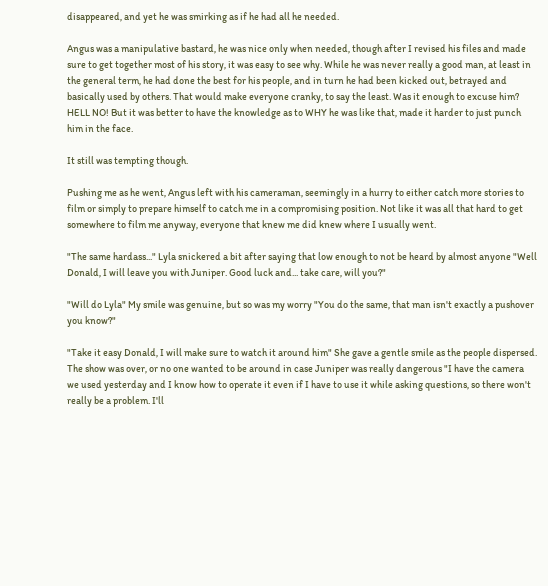disappeared, and yet he was smirking as if he had all he needed.

Angus was a manipulative bastard, he was nice only when needed, though after I revised his files and made sure to get together most of his story, it was easy to see why. While he was never really a good man, at least in the general term, he had done the best for his people, and in turn he had been kicked out, betrayed and basically used by others. That would make everyone cranky, to say the least. Was it enough to excuse him? HELL NO! But it was better to have the knowledge as to WHY he was like that, made it harder to just punch him in the face.

It still was tempting though.

Pushing me as he went, Angus left with his cameraman, seemingly in a hurry to either catch more stories to film or simply to prepare himself to catch me in a compromising position. Not like it was all that hard to get somewhere to film me anyway, everyone that knew me did knew where I usually went.

"The same hardass..." Lyla snickered a bit after saying that low enough to not be heard by almost anyone "Well Donald, I will leave you with Juniper. Good luck and... take care, will you?"

"Will do Lyla" My smile was genuine, but so was my worry "You do the same, that man isn't exactly a pushover you know?"

"Take it easy Donald, I will make sure to watch it around him" She gave a gentle smile as the people dispersed. The show was over, or no one wanted to be around in case Juniper was really dangerous "I have the camera we used yesterday and I know how to operate it even if I have to use it while asking questions, so there won't really be a problem. I'll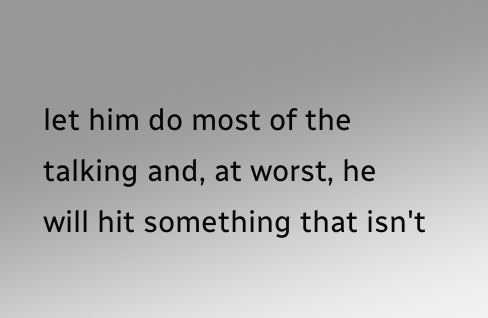let him do most of the talking and, at worst, he will hit something that isn't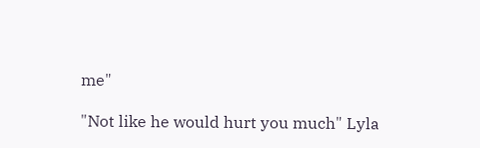me"

"Not like he would hurt you much" Lyla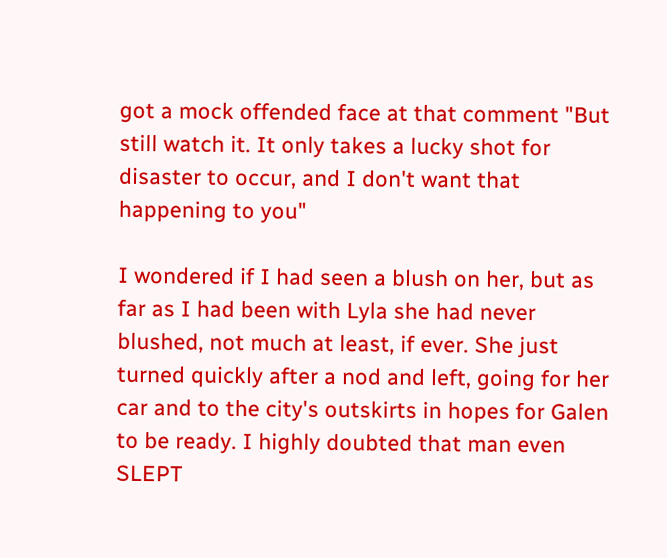got a mock offended face at that comment "But still watch it. It only takes a lucky shot for disaster to occur, and I don't want that happening to you"

I wondered if I had seen a blush on her, but as far as I had been with Lyla she had never blushed, not much at least, if ever. She just turned quickly after a nod and left, going for her car and to the city's outskirts in hopes for Galen to be ready. I highly doubted that man even SLEPT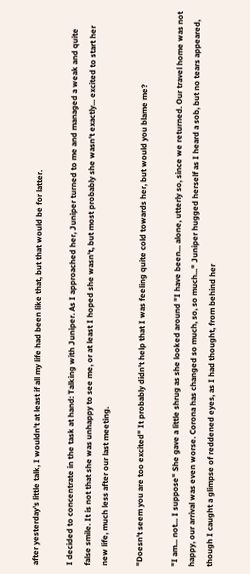after yesterday's little talk, I wouldn't at least if all my life had been like that, but that would be for latter.

I decided to concentrate in the task at hand: Talking with Juniper. As I approached her, Juniper turned to me and managed a weak and quite false smile. It is not that she was unhappy to see me, or at least I hoped she wasn't, but most probably she wasn't exactly... excited to start her new life, much less after our last meeting.

"Doesn't seem you are too excited" It probably didn't help that I was feeling quite cold towards her, but would you blame me?

"I am... not... I suppose" She gave a little shrug as she looked around "I have been... alone, utterly so, since we returned. Our travel home was not happy, our arrival was even worse. Corona has changed so much, so, so much..." Juniper hugged herself as I heard a sob, but no tears appeared, though I caught a glimpse of reddened eyes, as I had thought, from behind her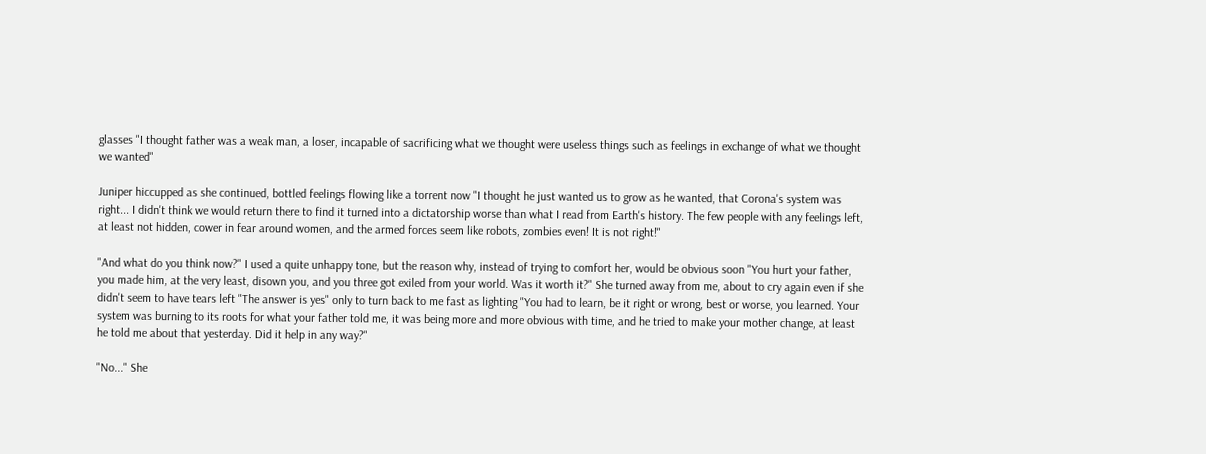glasses "I thought father was a weak man, a loser, incapable of sacrificing what we thought were useless things such as feelings in exchange of what we thought we wanted"

Juniper hiccupped as she continued, bottled feelings flowing like a torrent now "I thought he just wanted us to grow as he wanted, that Corona's system was right... I didn't think we would return there to find it turned into a dictatorship worse than what I read from Earth's history. The few people with any feelings left, at least not hidden, cower in fear around women, and the armed forces seem like robots, zombies even! It is not right!"

"And what do you think now?" I used a quite unhappy tone, but the reason why, instead of trying to comfort her, would be obvious soon "You hurt your father, you made him, at the very least, disown you, and you three got exiled from your world. Was it worth it?" She turned away from me, about to cry again even if she didn't seem to have tears left "The answer is yes" only to turn back to me fast as lighting "You had to learn, be it right or wrong, best or worse, you learned. Your system was burning to its roots for what your father told me, it was being more and more obvious with time, and he tried to make your mother change, at least he told me about that yesterday. Did it help in any way?"

"No..." She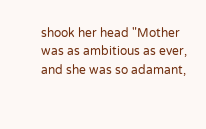shook her head "Mother was as ambitious as ever, and she was so adamant,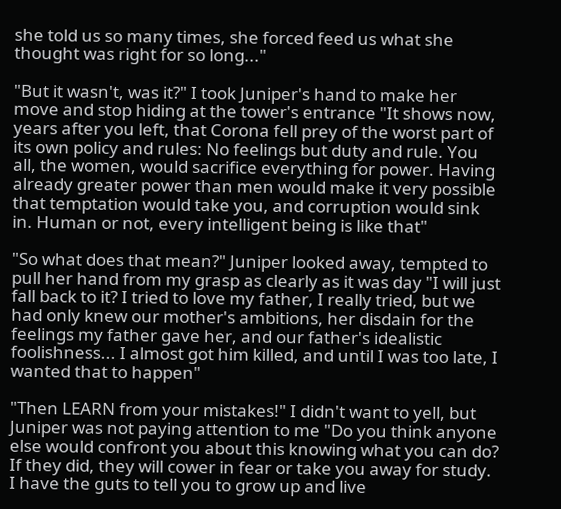she told us so many times, she forced feed us what she thought was right for so long..."

"But it wasn't, was it?" I took Juniper's hand to make her move and stop hiding at the tower's entrance "It shows now, years after you left, that Corona fell prey of the worst part of its own policy and rules: No feelings but duty and rule. You all, the women, would sacrifice everything for power. Having already greater power than men would make it very possible that temptation would take you, and corruption would sink in. Human or not, every intelligent being is like that"

"So what does that mean?" Juniper looked away, tempted to pull her hand from my grasp as clearly as it was day "I will just fall back to it? I tried to love my father, I really tried, but we had only knew our mother's ambitions, her disdain for the feelings my father gave her, and our father's idealistic foolishness... I almost got him killed, and until I was too late, I wanted that to happen"

"Then LEARN from your mistakes!" I didn't want to yell, but Juniper was not paying attention to me "Do you think anyone else would confront you about this knowing what you can do? If they did, they will cower in fear or take you away for study. I have the guts to tell you to grow up and live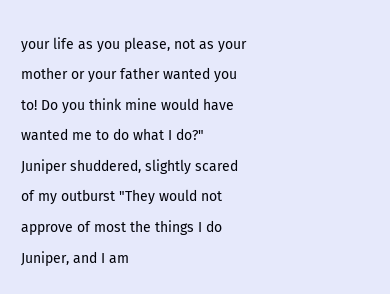your life as you please, not as your mother or your father wanted you to! Do you think mine would have wanted me to do what I do?" Juniper shuddered, slightly scared of my outburst "They would not approve of most the things I do Juniper, and I am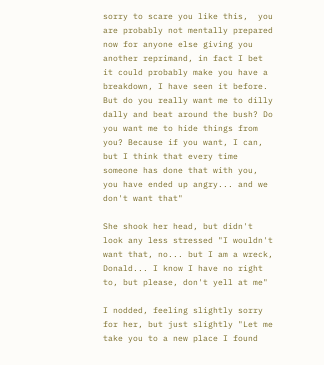sorry to scare you like this,  you are probably not mentally prepared now for anyone else giving you another reprimand, in fact I bet it could probably make you have a breakdown, I have seen it before. But do you really want me to dilly dally and beat around the bush? Do you want me to hide things from you? Because if you want, I can, but I think that every time someone has done that with you, you have ended up angry... and we don't want that"

She shook her head, but didn't look any less stressed "I wouldn't want that, no... but I am a wreck, Donald... I know I have no right to, but please, don't yell at me"

I nodded, feeling slightly sorry for her, but just slightly "Let me take you to a new place I found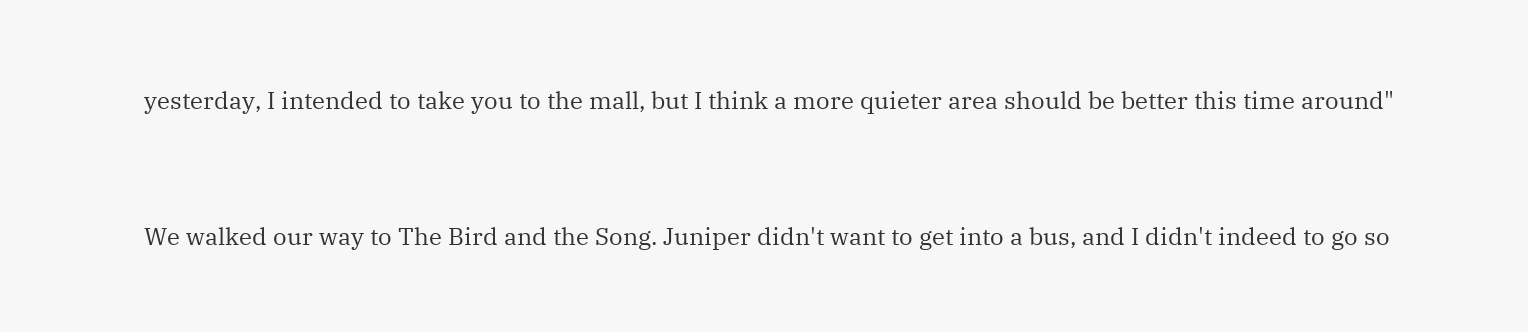yesterday, I intended to take you to the mall, but I think a more quieter area should be better this time around"


We walked our way to The Bird and the Song. Juniper didn't want to get into a bus, and I didn't indeed to go so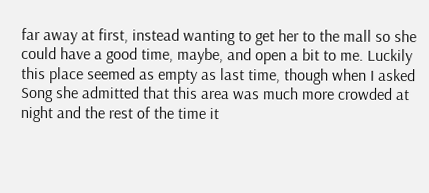far away at first, instead wanting to get her to the mall so she could have a good time, maybe, and open a bit to me. Luckily this place seemed as empty as last time, though when I asked Song she admitted that this area was much more crowded at night and the rest of the time it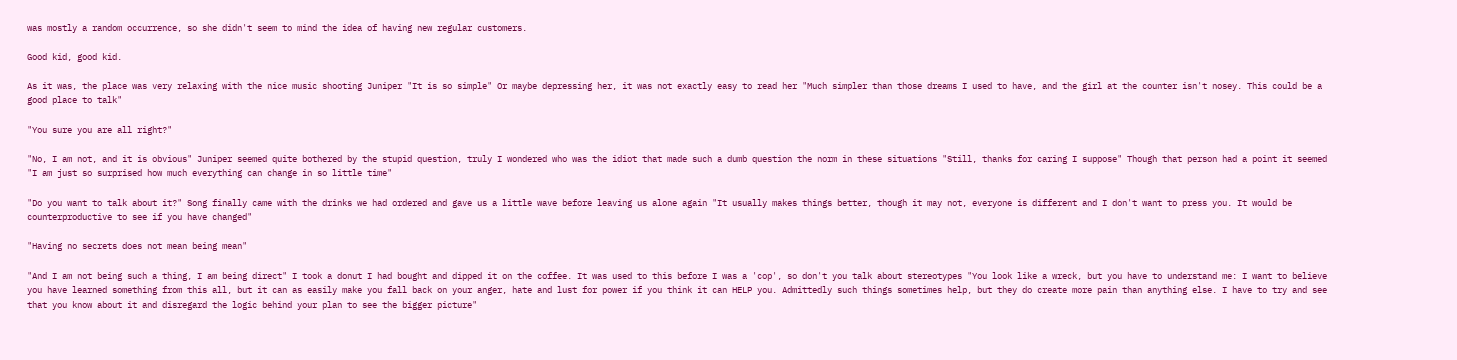was mostly a random occurrence, so she didn't seem to mind the idea of having new regular customers.

Good kid, good kid.

As it was, the place was very relaxing with the nice music shooting Juniper "It is so simple" Or maybe depressing her, it was not exactly easy to read her "Much simpler than those dreams I used to have, and the girl at the counter isn't nosey. This could be a good place to talk"

"You sure you are all right?"

"No, I am not, and it is obvious" Juniper seemed quite bothered by the stupid question, truly I wondered who was the idiot that made such a dumb question the norm in these situations "Still, thanks for caring I suppose" Though that person had a point it seemed "I am just so surprised how much everything can change in so little time"

"Do you want to talk about it?" Song finally came with the drinks we had ordered and gave us a little wave before leaving us alone again "It usually makes things better, though it may not, everyone is different and I don't want to press you. It would be counterproductive to see if you have changed"

"Having no secrets does not mean being mean"

"And I am not being such a thing, I am being direct" I took a donut I had bought and dipped it on the coffee. It was used to this before I was a 'cop', so don't you talk about stereotypes "You look like a wreck, but you have to understand me: I want to believe you have learned something from this all, but it can as easily make you fall back on your anger, hate and lust for power if you think it can HELP you. Admittedly such things sometimes help, but they do create more pain than anything else. I have to try and see that you know about it and disregard the logic behind your plan to see the bigger picture"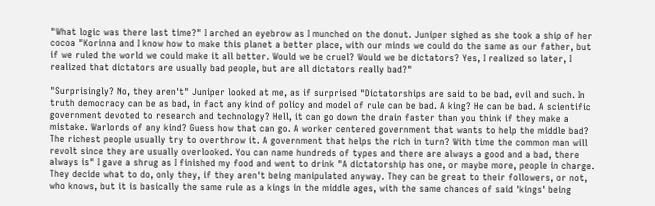"What logic was there last time?" I arched an eyebrow as I munched on the donut. Juniper sighed as she took a ship of her cocoa "Korinna and I know how to make this planet a better place, with our minds we could do the same as our father, but if we ruled the world we could make it all better. Would we be cruel? Would we be dictators? Yes, I realized so later, I realized that dictators are usually bad people, but are all dictators really bad?"

"Surprisingly? No, they aren't" Juniper looked at me, as if surprised "Dictatorships are said to be bad, evil and such. In truth democracy can be as bad, in fact any kind of policy and model of rule can be bad. A king? He can be bad. A scientific government devoted to research and technology? Hell, it can go down the drain faster than you think if they make a mistake. Warlords of any kind? Guess how that can go. A worker centered government that wants to help the middle bad? The richest people usually try to overthrow it. A government that helps the rich in turn? With time the common man will revolt since they are usually overlooked. You can name hundreds of types and there are always a good and a bad, there always is" I gave a shrug as I finished my food and went to drink "A dictatorship has one, or maybe more, people in charge. They decide what to do, only they, if they aren't being manipulated anyway. They can be great to their followers, or not, who knows, but it is basically the same rule as a kings in the middle ages, with the same chances of said 'kings' being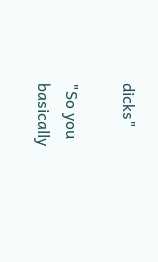dicks"

"So you basically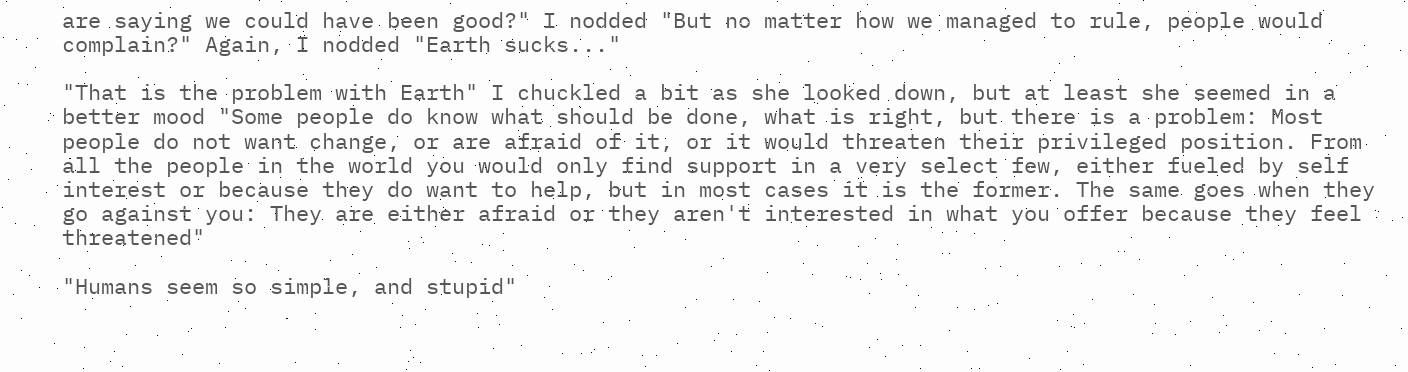are saying we could have been good?" I nodded "But no matter how we managed to rule, people would complain?" Again, I nodded "Earth sucks..."

"That is the problem with Earth" I chuckled a bit as she looked down, but at least she seemed in a better mood "Some people do know what should be done, what is right, but there is a problem: Most people do not want change, or are afraid of it, or it would threaten their privileged position. From all the people in the world you would only find support in a very select few, either fueled by self interest or because they do want to help, but in most cases it is the former. The same goes when they go against you: They are either afraid or they aren't interested in what you offer because they feel threatened"

"Humans seem so simple, and stupid"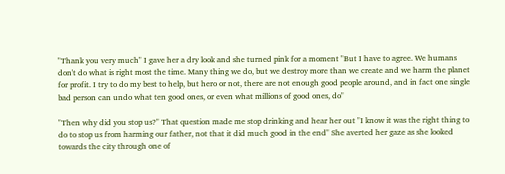"Thank you very much" I gave her a dry look and she turned pink for a moment "But I have to agree. We humans don't do what is right most the time. Many thing we do, but we destroy more than we create and we harm the planet for profit. I try to do my best to help, but hero or not, there are not enough good people around, and in fact one single bad person can undo what ten good ones, or even what millions of good ones, do"

"Then why did you stop us?" That question made me stop drinking and hear her out "I know it was the right thing to do to stop us from harming our father, not that it did much good in the end" She averted her gaze as she looked towards the city through one of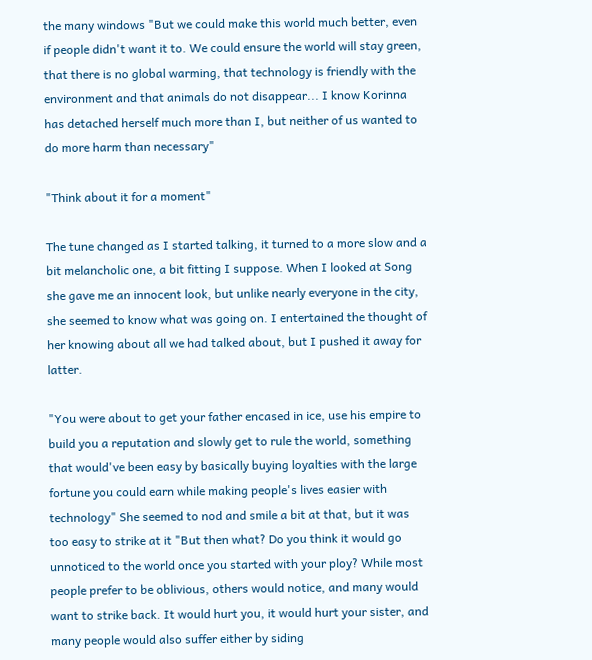the many windows "But we could make this world much better, even if people didn't want it to. We could ensure the world will stay green, that there is no global warming, that technology is friendly with the environment and that animals do not disappear... I know Korinna has detached herself much more than I, but neither of us wanted to do more harm than necessary"

"Think about it for a moment"

The tune changed as I started talking, it turned to a more slow and a bit melancholic one, a bit fitting I suppose. When I looked at Song she gave me an innocent look, but unlike nearly everyone in the city, she seemed to know what was going on. I entertained the thought of her knowing about all we had talked about, but I pushed it away for latter.

"You were about to get your father encased in ice, use his empire to build you a reputation and slowly get to rule the world, something that would've been easy by basically buying loyalties with the large fortune you could earn while making people's lives easier with technology" She seemed to nod and smile a bit at that, but it was too easy to strike at it "But then what? Do you think it would go unnoticed to the world once you started with your ploy? While most people prefer to be oblivious, others would notice, and many would want to strike back. It would hurt you, it would hurt your sister, and many people would also suffer either by siding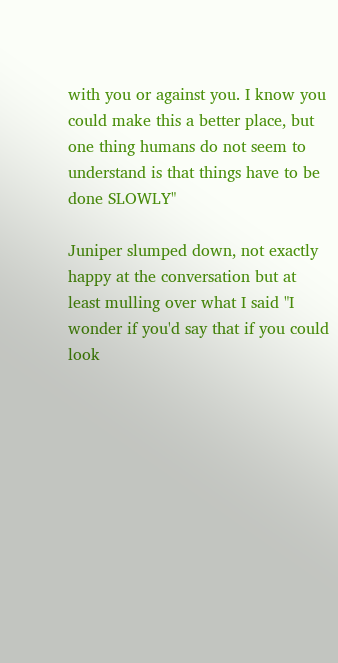with you or against you. I know you could make this a better place, but one thing humans do not seem to understand is that things have to be done SLOWLY"

Juniper slumped down, not exactly happy at the conversation but at least mulling over what I said "I wonder if you'd say that if you could look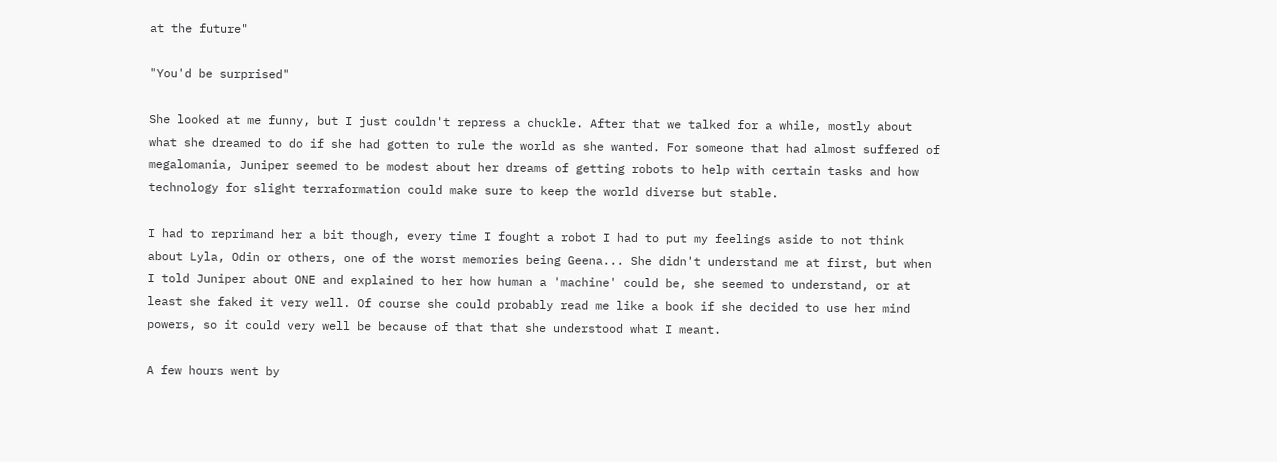at the future"

"You'd be surprised"

She looked at me funny, but I just couldn't repress a chuckle. After that we talked for a while, mostly about what she dreamed to do if she had gotten to rule the world as she wanted. For someone that had almost suffered of megalomania, Juniper seemed to be modest about her dreams of getting robots to help with certain tasks and how technology for slight terraformation could make sure to keep the world diverse but stable.

I had to reprimand her a bit though, every time I fought a robot I had to put my feelings aside to not think about Lyla, Odin or others, one of the worst memories being Geena... She didn't understand me at first, but when I told Juniper about ONE and explained to her how human a 'machine' could be, she seemed to understand, or at least she faked it very well. Of course she could probably read me like a book if she decided to use her mind powers, so it could very well be because of that that she understood what I meant.

A few hours went by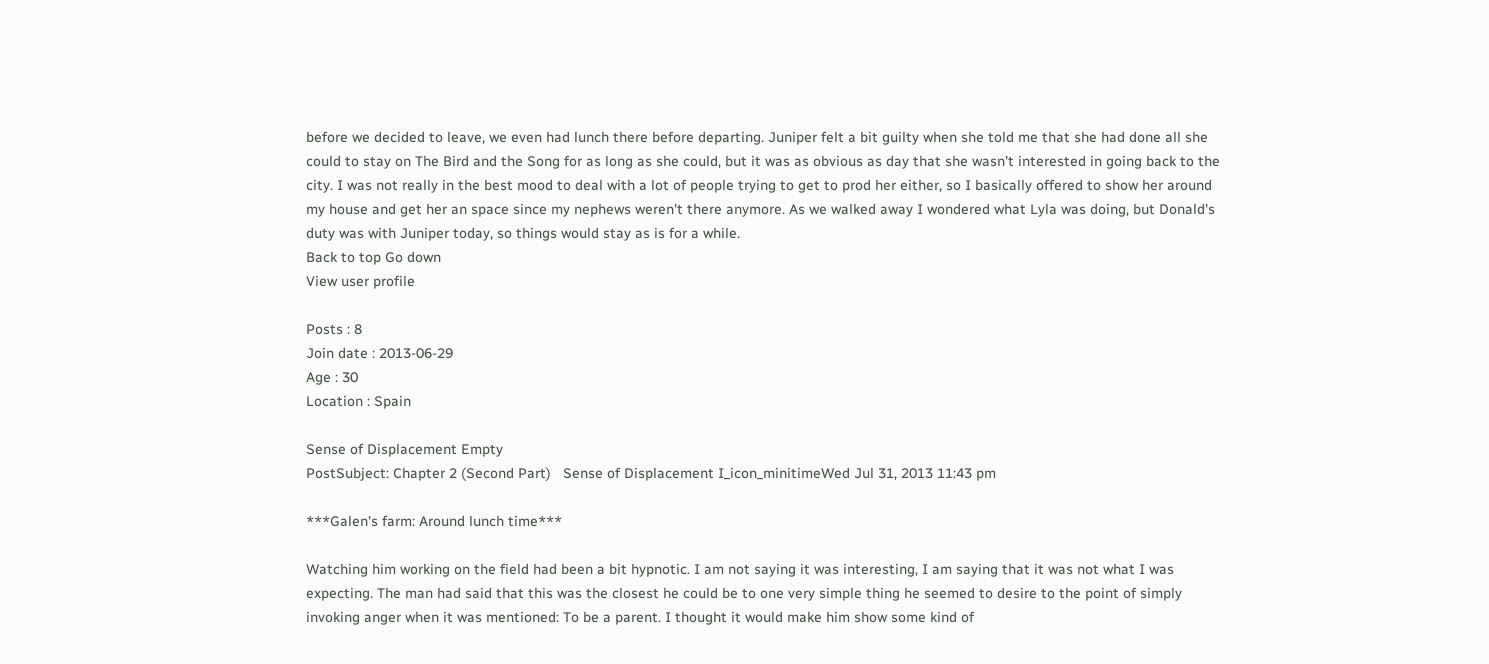before we decided to leave, we even had lunch there before departing. Juniper felt a bit guilty when she told me that she had done all she could to stay on The Bird and the Song for as long as she could, but it was as obvious as day that she wasn't interested in going back to the city. I was not really in the best mood to deal with a lot of people trying to get to prod her either, so I basically offered to show her around my house and get her an space since my nephews weren't there anymore. As we walked away I wondered what Lyla was doing, but Donald's duty was with Juniper today, so things would stay as is for a while.
Back to top Go down
View user profile

Posts : 8
Join date : 2013-06-29
Age : 30
Location : Spain

Sense of Displacement Empty
PostSubject: Chapter 2 (Second Part)   Sense of Displacement I_icon_minitimeWed Jul 31, 2013 11:43 pm

***Galen's farm: Around lunch time***

Watching him working on the field had been a bit hypnotic. I am not saying it was interesting, I am saying that it was not what I was expecting. The man had said that this was the closest he could be to one very simple thing he seemed to desire to the point of simply invoking anger when it was mentioned: To be a parent. I thought it would make him show some kind of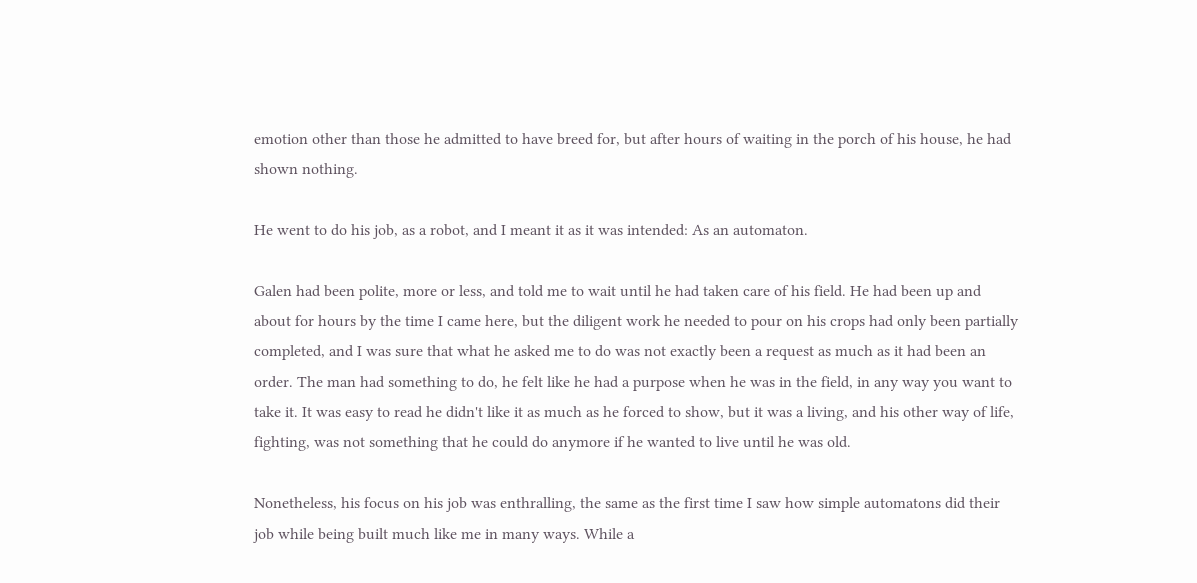emotion other than those he admitted to have breed for, but after hours of waiting in the porch of his house, he had shown nothing.

He went to do his job, as a robot, and I meant it as it was intended: As an automaton.

Galen had been polite, more or less, and told me to wait until he had taken care of his field. He had been up and about for hours by the time I came here, but the diligent work he needed to pour on his crops had only been partially completed, and I was sure that what he asked me to do was not exactly been a request as much as it had been an order. The man had something to do, he felt like he had a purpose when he was in the field, in any way you want to take it. It was easy to read he didn't like it as much as he forced to show, but it was a living, and his other way of life, fighting, was not something that he could do anymore if he wanted to live until he was old.

Nonetheless, his focus on his job was enthralling, the same as the first time I saw how simple automatons did their job while being built much like me in many ways. While a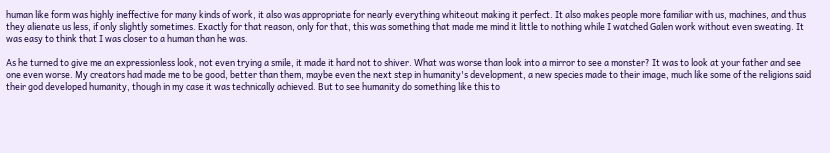human like form was highly ineffective for many kinds of work, it also was appropriate for nearly everything whiteout making it perfect. It also makes people more familiar with us, machines, and thus they alienate us less, if only slightly sometimes. Exactly for that reason, only for that, this was something that made me mind it little to nothing while I watched Galen work without even sweating. It was easy to think that I was closer to a human than he was.

As he turned to give me an expressionless look, not even trying a smile, it made it hard not to shiver. What was worse than look into a mirror to see a monster? It was to look at your father and see one even worse. My creators had made me to be good, better than them, maybe even the next step in humanity's development, a new species made to their image, much like some of the religions said their god developed humanity, though in my case it was technically achieved. But to see humanity do something like this to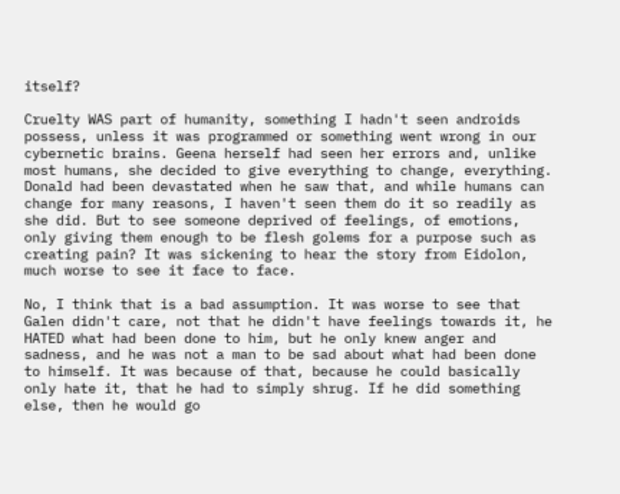itself?

Cruelty WAS part of humanity, something I hadn't seen androids possess, unless it was programmed or something went wrong in our cybernetic brains. Geena herself had seen her errors and, unlike most humans, she decided to give everything to change, everything. Donald had been devastated when he saw that, and while humans can change for many reasons, I haven't seen them do it so readily as she did. But to see someone deprived of feelings, of emotions, only giving them enough to be flesh golems for a purpose such as creating pain? It was sickening to hear the story from Eidolon, much worse to see it face to face.

No, I think that is a bad assumption. It was worse to see that Galen didn't care, not that he didn't have feelings towards it, he HATED what had been done to him, but he only knew anger and sadness, and he was not a man to be sad about what had been done to himself. It was because of that, because he could basically only hate it, that he had to simply shrug. If he did something else, then he would go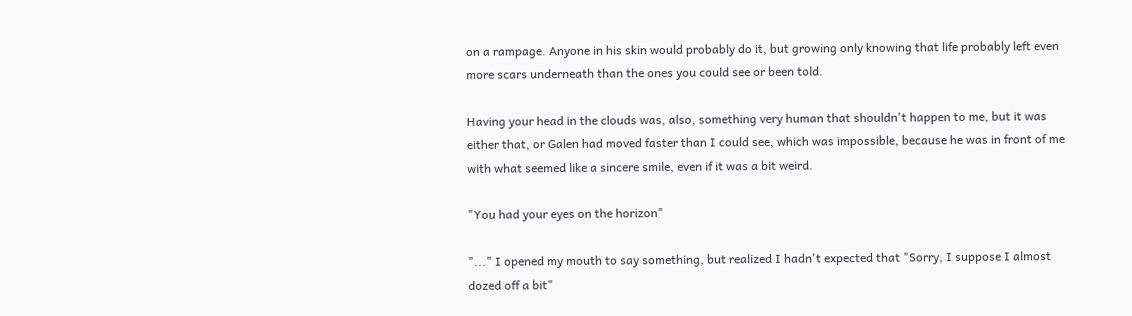on a rampage. Anyone in his skin would probably do it, but growing only knowing that life probably left even more scars underneath than the ones you could see or been told.

Having your head in the clouds was, also, something very human that shouldn't happen to me, but it was either that, or Galen had moved faster than I could see, which was impossible, because he was in front of me with what seemed like a sincere smile, even if it was a bit weird.

"You had your eyes on the horizon"

"..." I opened my mouth to say something, but realized I hadn't expected that "Sorry, I suppose I almost dozed off a bit"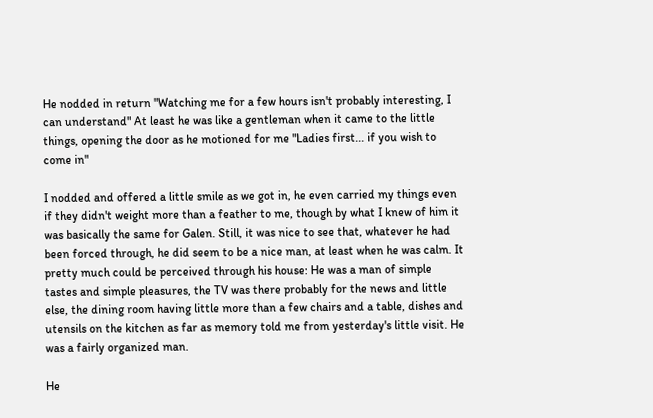He nodded in return "Watching me for a few hours isn't probably interesting, I can understand" At least he was like a gentleman when it came to the little things, opening the door as he motioned for me "Ladies first... if you wish to come in"

I nodded and offered a little smile as we got in, he even carried my things even if they didn't weight more than a feather to me, though by what I knew of him it was basically the same for Galen. Still, it was nice to see that, whatever he had been forced through, he did seem to be a nice man, at least when he was calm. It pretty much could be perceived through his house: He was a man of simple tastes and simple pleasures, the TV was there probably for the news and little else, the dining room having little more than a few chairs and a table, dishes and utensils on the kitchen as far as memory told me from yesterday's little visit. He was a fairly organized man.

He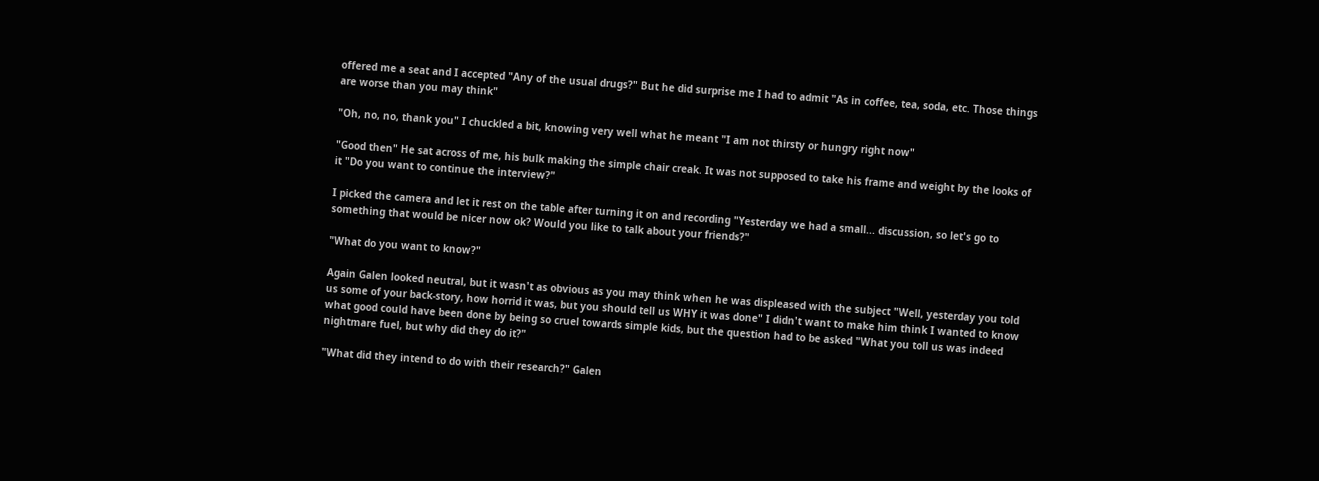offered me a seat and I accepted "Any of the usual drugs?" But he did surprise me I had to admit "As in coffee, tea, soda, etc. Those things are worse than you may think"

"Oh, no, no, thank you" I chuckled a bit, knowing very well what he meant "I am not thirsty or hungry right now"

"Good then" He sat across of me, his bulk making the simple chair creak. It was not supposed to take his frame and weight by the looks of it "Do you want to continue the interview?"

I picked the camera and let it rest on the table after turning it on and recording "Yesterday we had a small... discussion, so let's go to something that would be nicer now ok? Would you like to talk about your friends?"

"What do you want to know?"

Again Galen looked neutral, but it wasn't as obvious as you may think when he was displeased with the subject "Well, yesterday you told us some of your back-story, how horrid it was, but you should tell us WHY it was done" I didn't want to make him think I wanted to know what good could have been done by being so cruel towards simple kids, but the question had to be asked "What you toll us was indeed nightmare fuel, but why did they do it?"

"What did they intend to do with their research?" Galen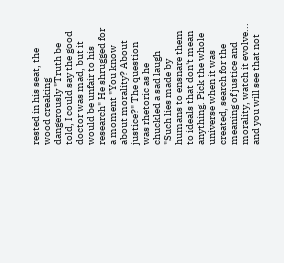rested in his seat, the wood creaking dangerously "Truth be told, I could say the good doctor was mad, but it would be unfair to his research" He shrugged for a moment "You know about morality? About justice?" The question was rhetoric as he chuckled a sad laugh "Such lies made by humans to ensnare them to ideals that don't mean anything. Pick the whole universe when it was created, search for the meaning of justice and morality, watch it evolve... and you will see that not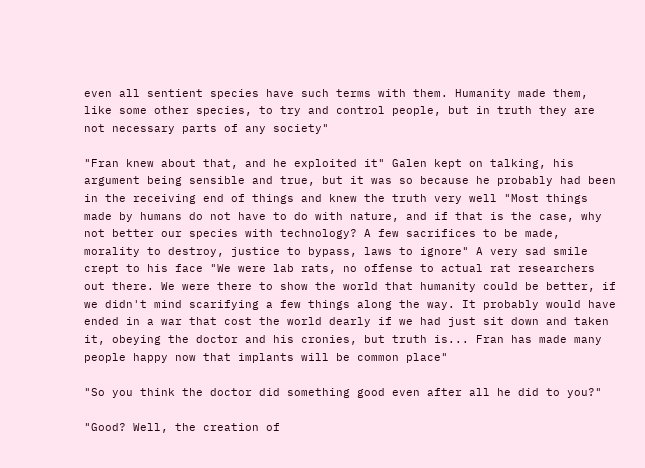even all sentient species have such terms with them. Humanity made them, like some other species, to try and control people, but in truth they are not necessary parts of any society"

"Fran knew about that, and he exploited it" Galen kept on talking, his argument being sensible and true, but it was so because he probably had been in the receiving end of things and knew the truth very well "Most things made by humans do not have to do with nature, and if that is the case, why not better our species with technology? A few sacrifices to be made, morality to destroy, justice to bypass, laws to ignore" A very sad smile crept to his face "We were lab rats, no offense to actual rat researchers out there. We were there to show the world that humanity could be better, if we didn't mind scarifying a few things along the way. It probably would have ended in a war that cost the world dearly if we had just sit down and taken it, obeying the doctor and his cronies, but truth is... Fran has made many people happy now that implants will be common place"

"So you think the doctor did something good even after all he did to you?"

"Good? Well, the creation of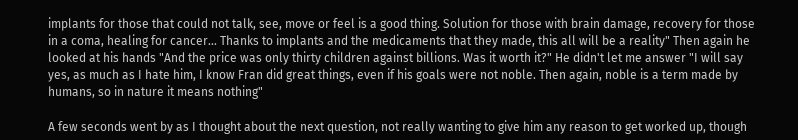implants for those that could not talk, see, move or feel is a good thing. Solution for those with brain damage, recovery for those in a coma, healing for cancer... Thanks to implants and the medicaments that they made, this all will be a reality" Then again he looked at his hands "And the price was only thirty children against billions. Was it worth it?" He didn't let me answer "I will say yes, as much as I hate him, I know Fran did great things, even if his goals were not noble. Then again, noble is a term made by humans, so in nature it means nothing"

A few seconds went by as I thought about the next question, not really wanting to give him any reason to get worked up, though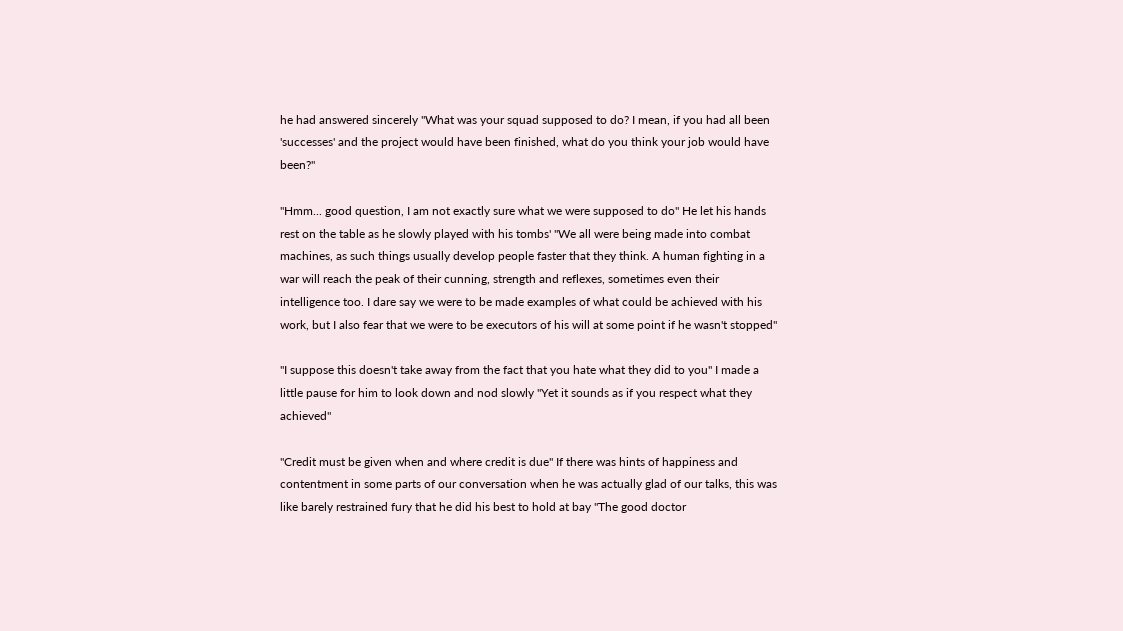he had answered sincerely "What was your squad supposed to do? I mean, if you had all been 'successes' and the project would have been finished, what do you think your job would have been?"

"Hmm... good question, I am not exactly sure what we were supposed to do" He let his hands rest on the table as he slowly played with his tombs' "We all were being made into combat machines, as such things usually develop people faster that they think. A human fighting in a war will reach the peak of their cunning, strength and reflexes, sometimes even their intelligence too. I dare say we were to be made examples of what could be achieved with his work, but I also fear that we were to be executors of his will at some point if he wasn't stopped"

"I suppose this doesn't take away from the fact that you hate what they did to you" I made a little pause for him to look down and nod slowly "Yet it sounds as if you respect what they achieved"

"Credit must be given when and where credit is due" If there was hints of happiness and contentment in some parts of our conversation when he was actually glad of our talks, this was like barely restrained fury that he did his best to hold at bay "The good doctor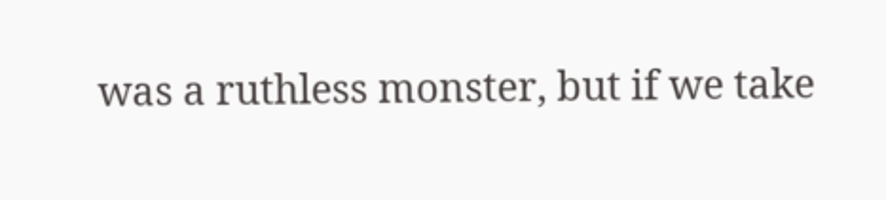was a ruthless monster, but if we take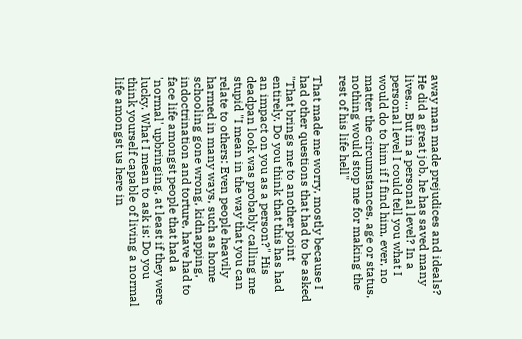away man made prejudices and ideals? He did a great job, he has saved many lives... But in a personal level? In a personal level I could tell you what I would do to him if I find him, ever, no matter the circumstances, age or status, nothing would stop me for making the rest of his life hell"

That made me worry, mostly because I had other questions that had to be asked "That brings me to another point entirely. Do you think that this has had an impact on you as a person?" His deadpan look was probably calling me stupid "I mean in the way that you can relate to others: Even people heavily harmed in many ways, such as home schooling gone wrong, kidnapping, indoctrination and torture, have had to face life amongst people that had a 'normal' upbringing, at least if they were lucky. What I mean to ask is: Do you think yourself capable of living a normal life amongst us here in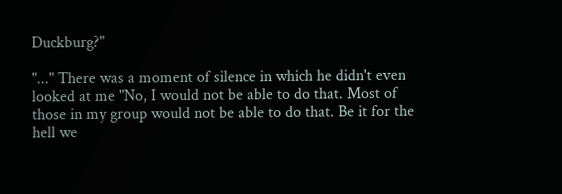Duckburg?"

"..." There was a moment of silence in which he didn't even looked at me "No, I would not be able to do that. Most of those in my group would not be able to do that. Be it for the hell we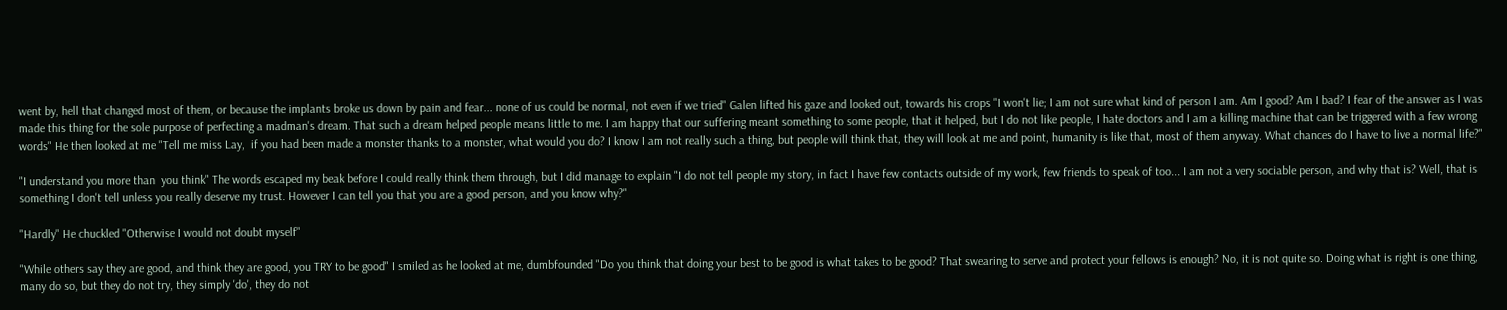went by, hell that changed most of them, or because the implants broke us down by pain and fear... none of us could be normal, not even if we tried" Galen lifted his gaze and looked out, towards his crops "I won't lie; I am not sure what kind of person I am. Am I good? Am I bad? I fear of the answer as I was made this thing for the sole purpose of perfecting a madman's dream. That such a dream helped people means little to me. I am happy that our suffering meant something to some people, that it helped, but I do not like people, I hate doctors and I am a killing machine that can be triggered with a few wrong words" He then looked at me "Tell me miss Lay,  if you had been made a monster thanks to a monster, what would you do? I know I am not really such a thing, but people will think that, they will look at me and point, humanity is like that, most of them anyway. What chances do I have to live a normal life?"

"I understand you more than  you think" The words escaped my beak before I could really think them through, but I did manage to explain "I do not tell people my story, in fact I have few contacts outside of my work, few friends to speak of too... I am not a very sociable person, and why that is? Well, that is something I don't tell unless you really deserve my trust. However I can tell you that you are a good person, and you know why?"

"Hardly" He chuckled "Otherwise I would not doubt myself"

"While others say they are good, and think they are good, you TRY to be good" I smiled as he looked at me, dumbfounded "Do you think that doing your best to be good is what takes to be good? That swearing to serve and protect your fellows is enough? No, it is not quite so. Doing what is right is one thing, many do so, but they do not try, they simply 'do', they do not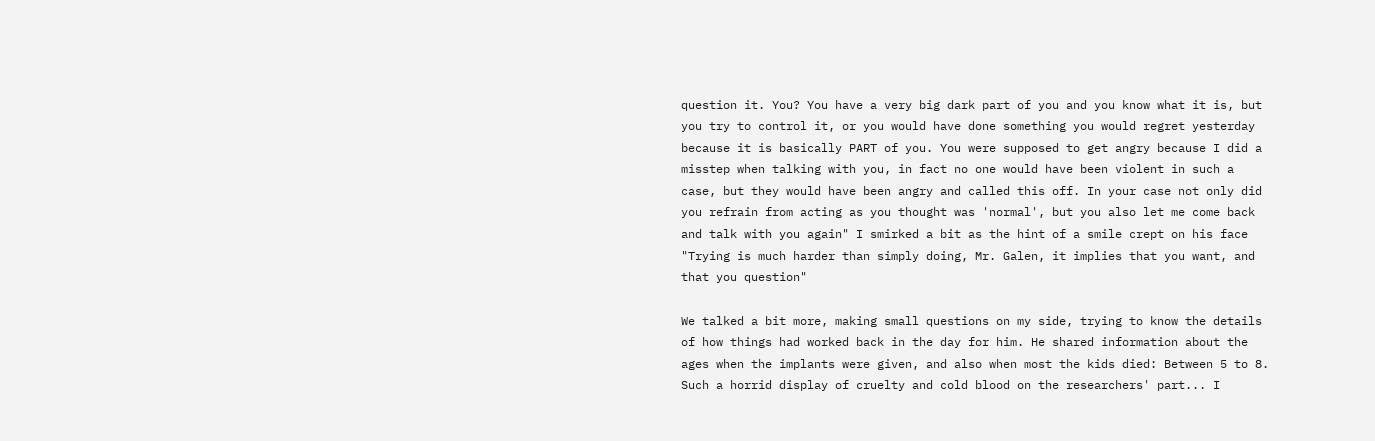question it. You? You have a very big dark part of you and you know what it is, but you try to control it, or you would have done something you would regret yesterday because it is basically PART of you. You were supposed to get angry because I did a misstep when talking with you, in fact no one would have been violent in such a case, but they would have been angry and called this off. In your case not only did you refrain from acting as you thought was 'normal', but you also let me come back and talk with you again" I smirked a bit as the hint of a smile crept on his face "Trying is much harder than simply doing, Mr. Galen, it implies that you want, and that you question"

We talked a bit more, making small questions on my side, trying to know the details of how things had worked back in the day for him. He shared information about the ages when the implants were given, and also when most the kids died: Between 5 to 8. Such a horrid display of cruelty and cold blood on the researchers' part... I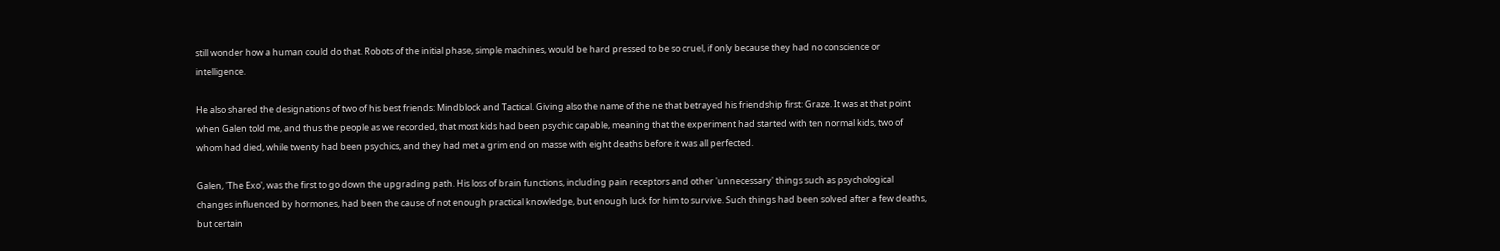still wonder how a human could do that. Robots of the initial phase, simple machines, would be hard pressed to be so cruel, if only because they had no conscience or intelligence.

He also shared the designations of two of his best friends: Mindblock and Tactical. Giving also the name of the ne that betrayed his friendship first: Graze. It was at that point when Galen told me, and thus the people as we recorded, that most kids had been psychic capable, meaning that the experiment had started with ten normal kids, two of whom had died, while twenty had been psychics, and they had met a grim end on masse with eight deaths before it was all perfected.

Galen, 'The Exo', was the first to go down the upgrading path. His loss of brain functions, including pain receptors and other 'unnecessary' things such as psychological changes influenced by hormones, had been the cause of not enough practical knowledge, but enough luck for him to survive. Such things had been solved after a few deaths, but certain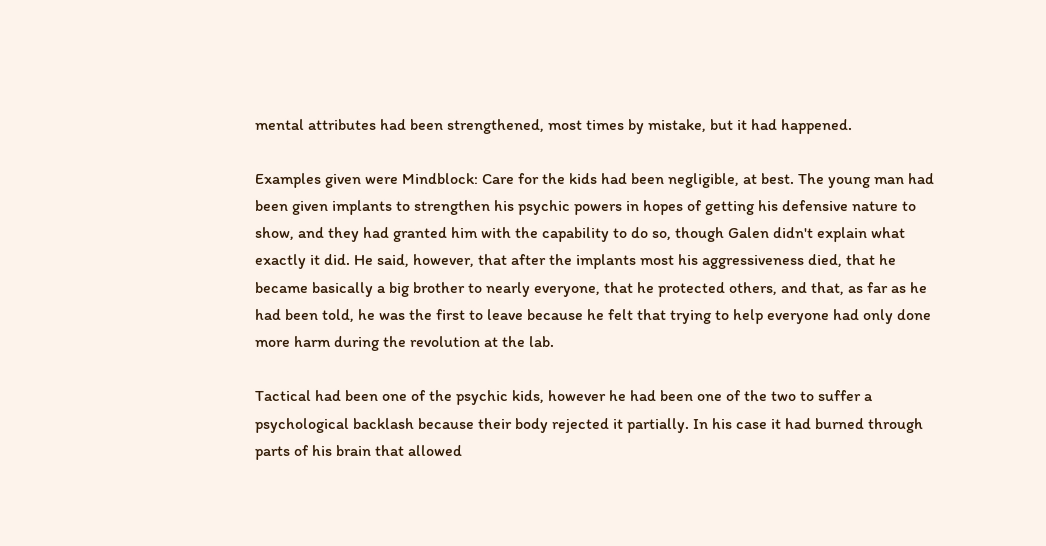mental attributes had been strengthened, most times by mistake, but it had happened.

Examples given were Mindblock: Care for the kids had been negligible, at best. The young man had been given implants to strengthen his psychic powers in hopes of getting his defensive nature to show, and they had granted him with the capability to do so, though Galen didn't explain what exactly it did. He said, however, that after the implants most his aggressiveness died, that he became basically a big brother to nearly everyone, that he protected others, and that, as far as he had been told, he was the first to leave because he felt that trying to help everyone had only done more harm during the revolution at the lab.

Tactical had been one of the psychic kids, however he had been one of the two to suffer a psychological backlash because their body rejected it partially. In his case it had burned through parts of his brain that allowed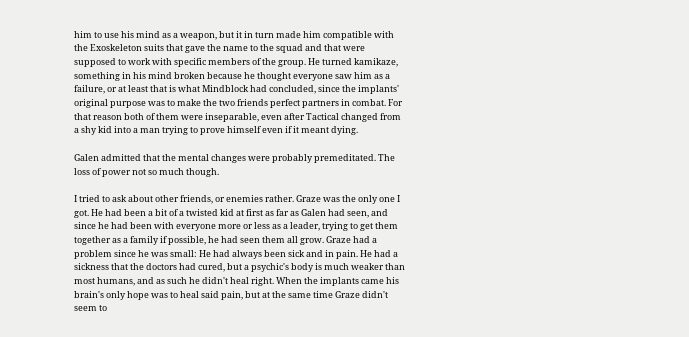him to use his mind as a weapon, but it in turn made him compatible with the Exoskeleton suits that gave the name to the squad and that were supposed to work with specific members of the group. He turned kamikaze, something in his mind broken because he thought everyone saw him as a failure, or at least that is what Mindblock had concluded, since the implants' original purpose was to make the two friends perfect partners in combat. For that reason both of them were inseparable, even after Tactical changed from a shy kid into a man trying to prove himself even if it meant dying.

Galen admitted that the mental changes were probably premeditated. The loss of power not so much though.

I tried to ask about other friends, or enemies rather. Graze was the only one I got. He had been a bit of a twisted kid at first as far as Galen had seen, and since he had been with everyone more or less as a leader, trying to get them together as a family if possible, he had seen them all grow. Graze had a problem since he was small: He had always been sick and in pain. He had a sickness that the doctors had cured, but a psychic's body is much weaker than most humans, and as such he didn't heal right. When the implants came his brain's only hope was to heal said pain, but at the same time Graze didn't seem to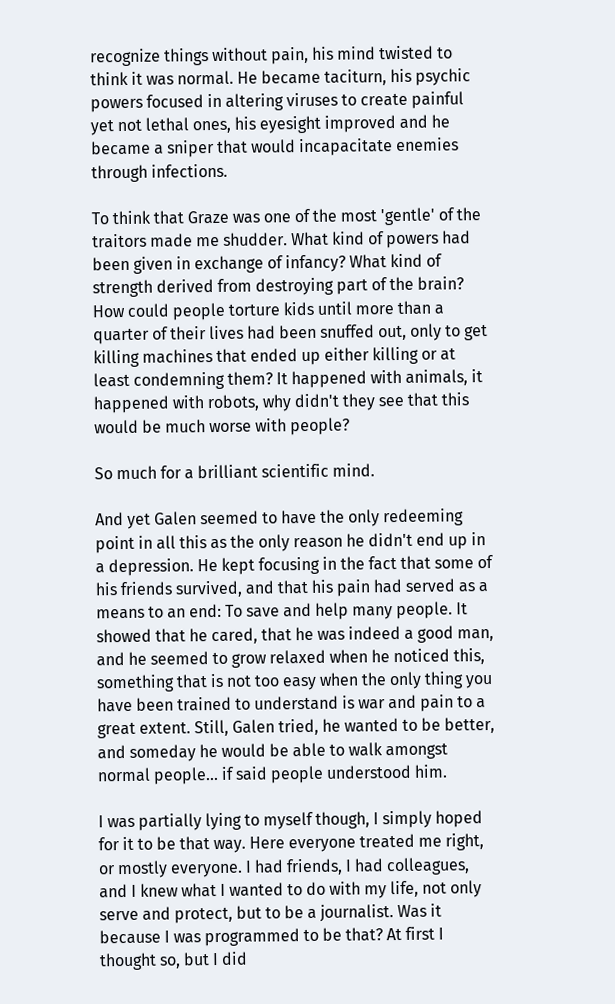recognize things without pain, his mind twisted to think it was normal. He became taciturn, his psychic powers focused in altering viruses to create painful yet not lethal ones, his eyesight improved and he became a sniper that would incapacitate enemies through infections.

To think that Graze was one of the most 'gentle' of the traitors made me shudder. What kind of powers had been given in exchange of infancy? What kind of strength derived from destroying part of the brain? How could people torture kids until more than a quarter of their lives had been snuffed out, only to get killing machines that ended up either killing or at least condemning them? It happened with animals, it happened with robots, why didn't they see that this would be much worse with people?

So much for a brilliant scientific mind.

And yet Galen seemed to have the only redeeming point in all this as the only reason he didn't end up in a depression. He kept focusing in the fact that some of his friends survived, and that his pain had served as a means to an end: To save and help many people. It showed that he cared, that he was indeed a good man, and he seemed to grow relaxed when he noticed this, something that is not too easy when the only thing you have been trained to understand is war and pain to a great extent. Still, Galen tried, he wanted to be better, and someday he would be able to walk amongst normal people... if said people understood him.

I was partially lying to myself though, I simply hoped for it to be that way. Here everyone treated me right, or mostly everyone. I had friends, I had colleagues, and I knew what I wanted to do with my life, not only serve and protect, but to be a journalist. Was it because I was programmed to be that? At first I thought so, but I did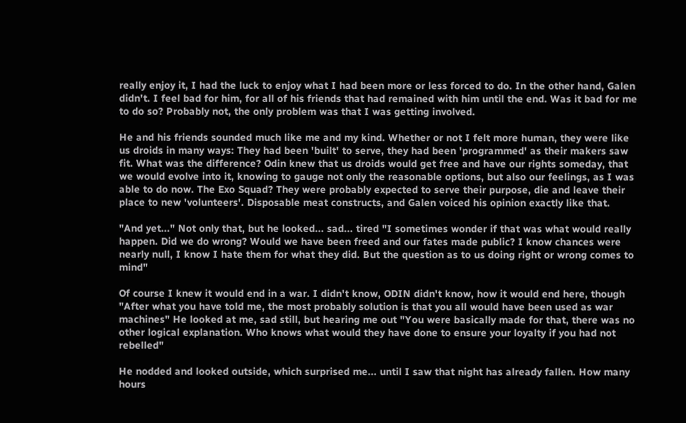really enjoy it, I had the luck to enjoy what I had been more or less forced to do. In the other hand, Galen didn't. I feel bad for him, for all of his friends that had remained with him until the end. Was it bad for me to do so? Probably not, the only problem was that I was getting involved.

He and his friends sounded much like me and my kind. Whether or not I felt more human, they were like us droids in many ways: They had been 'built' to serve, they had been 'programmed' as their makers saw fit. What was the difference? Odin knew that us droids would get free and have our rights someday, that we would evolve into it, knowing to gauge not only the reasonable options, but also our feelings, as I was able to do now. The Exo Squad? They were probably expected to serve their purpose, die and leave their place to new 'volunteers'. Disposable meat constructs, and Galen voiced his opinion exactly like that.

"And yet..." Not only that, but he looked... sad... tired "I sometimes wonder if that was what would really happen. Did we do wrong? Would we have been freed and our fates made public? I know chances were nearly null, I know I hate them for what they did. But the question as to us doing right or wrong comes to mind"

Of course I knew it would end in a war. I didn't know, ODIN didn't know, how it would end here, though "After what you have told me, the most probably solution is that you all would have been used as war machines" He looked at me, sad still, but hearing me out "You were basically made for that, there was no other logical explanation. Who knows what would they have done to ensure your loyalty if you had not rebelled"

He nodded and looked outside, which surprised me... until I saw that night has already fallen. How many hours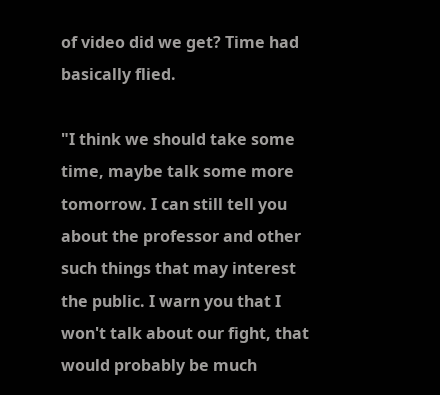of video did we get? Time had basically flied.

"I think we should take some time, maybe talk some more tomorrow. I can still tell you about the professor and other such things that may interest the public. I warn you that I won't talk about our fight, that would probably be much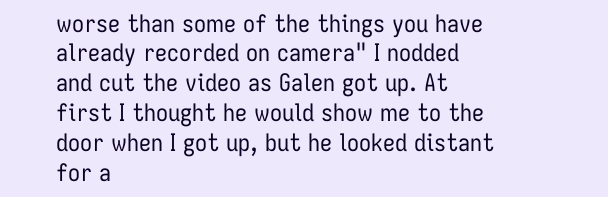worse than some of the things you have already recorded on camera" I nodded and cut the video as Galen got up. At first I thought he would show me to the door when I got up, but he looked distant for a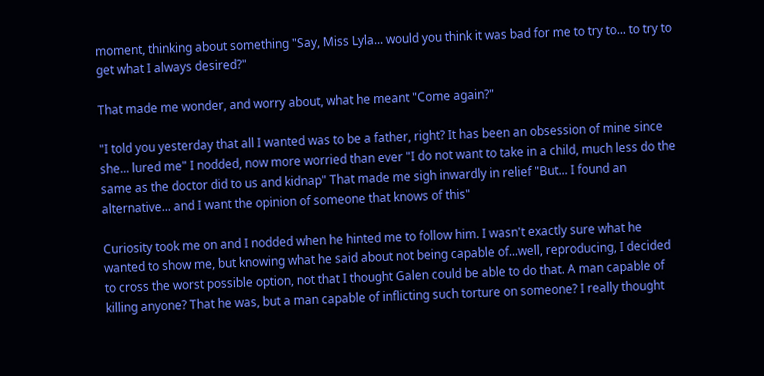moment, thinking about something "Say, Miss Lyla... would you think it was bad for me to try to... to try to get what I always desired?"

That made me wonder, and worry about, what he meant "Come again?"

"I told you yesterday that all I wanted was to be a father, right? It has been an obsession of mine since she... lured me" I nodded, now more worried than ever "I do not want to take in a child, much less do the same as the doctor did to us and kidnap" That made me sigh inwardly in relief "But... I found an alternative... and I want the opinion of someone that knows of this"

Curiosity took me on and I nodded when he hinted me to follow him. I wasn't exactly sure what he wanted to show me, but knowing what he said about not being capable of...well, reproducing, I decided to cross the worst possible option, not that I thought Galen could be able to do that. A man capable of killing anyone? That he was, but a man capable of inflicting such torture on someone? I really thought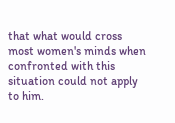that what would cross most women's minds when confronted with this situation could not apply to him.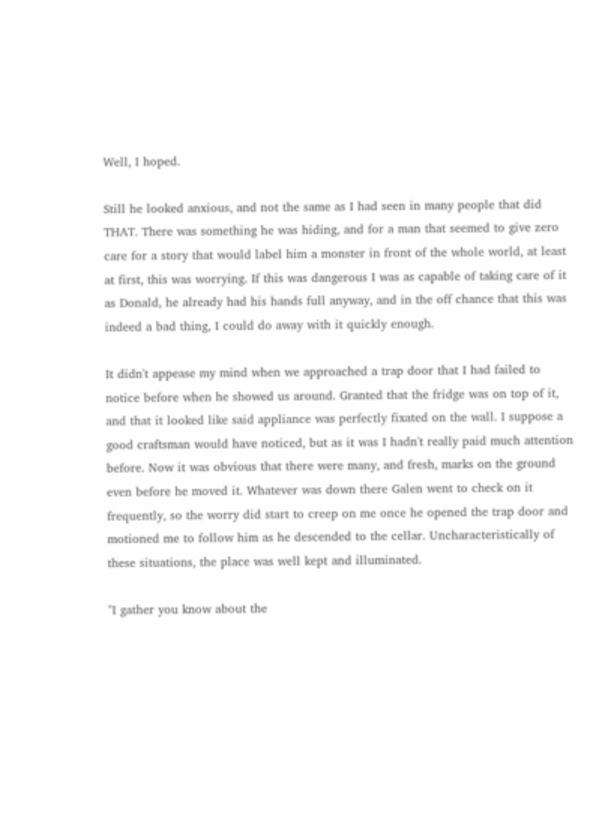Well, I hoped.

Still he looked anxious, and not the same as I had seen in many people that did THAT. There was something he was hiding, and for a man that seemed to give zero care for a story that would label him a monster in front of the whole world, at least at first, this was worrying. If this was dangerous I was as capable of taking care of it as Donald, he already had his hands full anyway, and in the off chance that this was indeed a bad thing, I could do away with it quickly enough.

It didn't appease my mind when we approached a trap door that I had failed to notice before when he showed us around. Granted that the fridge was on top of it, and that it looked like said appliance was perfectly fixated on the wall. I suppose a good craftsman would have noticed, but as it was I hadn't really paid much attention before. Now it was obvious that there were many, and fresh, marks on the ground even before he moved it. Whatever was down there Galen went to check on it frequently, so the worry did start to creep on me once he opened the trap door and motioned me to follow him as he descended to the cellar. Uncharacteristically of these situations, the place was well kept and illuminated.

"I gather you know about the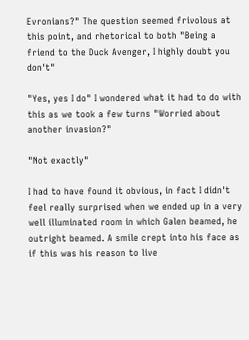Evronians?" The question seemed frivolous at this point, and rhetorical to both "Being a friend to the Duck Avenger, I highly doubt you don't"

"Yes, yes I do" I wondered what it had to do with this as we took a few turns "Worried about another invasion?"

"Not exactly"

I had to have found it obvious, in fact I didn't feel really surprised when we ended up in a very well illuminated room in which Galen beamed, he outright beamed. A smile crept into his face as if this was his reason to live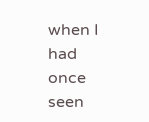when I had once seen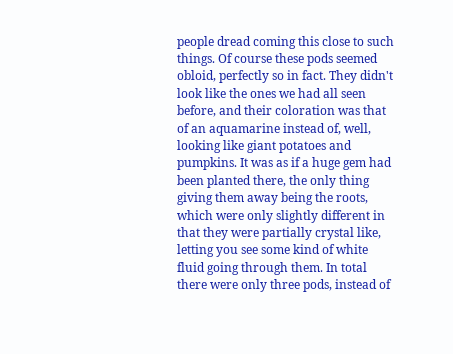people dread coming this close to such things. Of course these pods seemed obloid, perfectly so in fact. They didn't look like the ones we had all seen before, and their coloration was that of an aquamarine instead of, well, looking like giant potatoes and pumpkins. It was as if a huge gem had been planted there, the only thing giving them away being the roots, which were only slightly different in that they were partially crystal like, letting you see some kind of white fluid going through them. In total there were only three pods, instead of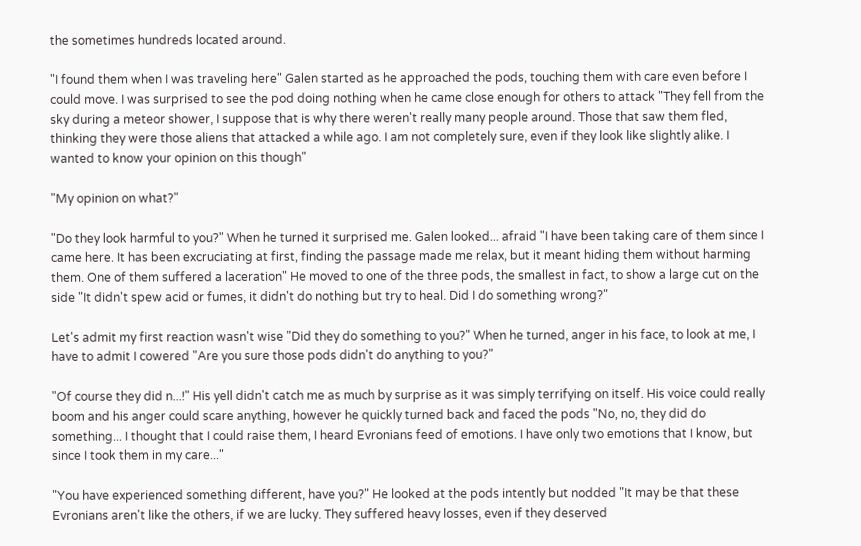the sometimes hundreds located around.

"I found them when I was traveling here" Galen started as he approached the pods, touching them with care even before I could move. I was surprised to see the pod doing nothing when he came close enough for others to attack "They fell from the sky during a meteor shower, I suppose that is why there weren't really many people around. Those that saw them fled, thinking they were those aliens that attacked a while ago. I am not completely sure, even if they look like slightly alike. I wanted to know your opinion on this though"

"My opinion on what?"

"Do they look harmful to you?" When he turned it surprised me. Galen looked... afraid "I have been taking care of them since I came here. It has been excruciating at first, finding the passage made me relax, but it meant hiding them without harming them. One of them suffered a laceration" He moved to one of the three pods, the smallest in fact, to show a large cut on the side "It didn't spew acid or fumes, it didn't do nothing but try to heal. Did I do something wrong?"

Let's admit my first reaction wasn't wise "Did they do something to you?" When he turned, anger in his face, to look at me, I have to admit I cowered "Are you sure those pods didn't do anything to you?"

"Of course they did n...!" His yell didn't catch me as much by surprise as it was simply terrifying on itself. His voice could really boom and his anger could scare anything, however he quickly turned back and faced the pods "No, no, they did do something... I thought that I could raise them, I heard Evronians feed of emotions. I have only two emotions that I know, but since I took them in my care..."

"You have experienced something different, have you?" He looked at the pods intently but nodded "It may be that these Evronians aren't like the others, if we are lucky. They suffered heavy losses, even if they deserved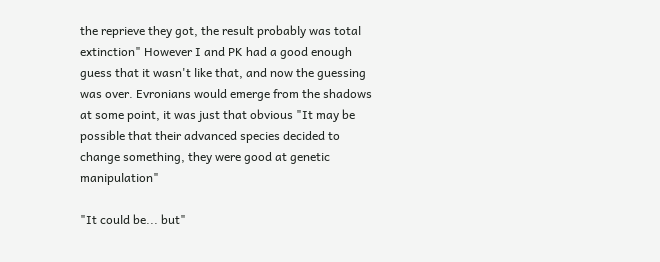the reprieve they got, the result probably was total extinction" However I and PK had a good enough guess that it wasn't like that, and now the guessing was over. Evronians would emerge from the shadows at some point, it was just that obvious "It may be possible that their advanced species decided to change something, they were good at genetic manipulation"

"It could be... but"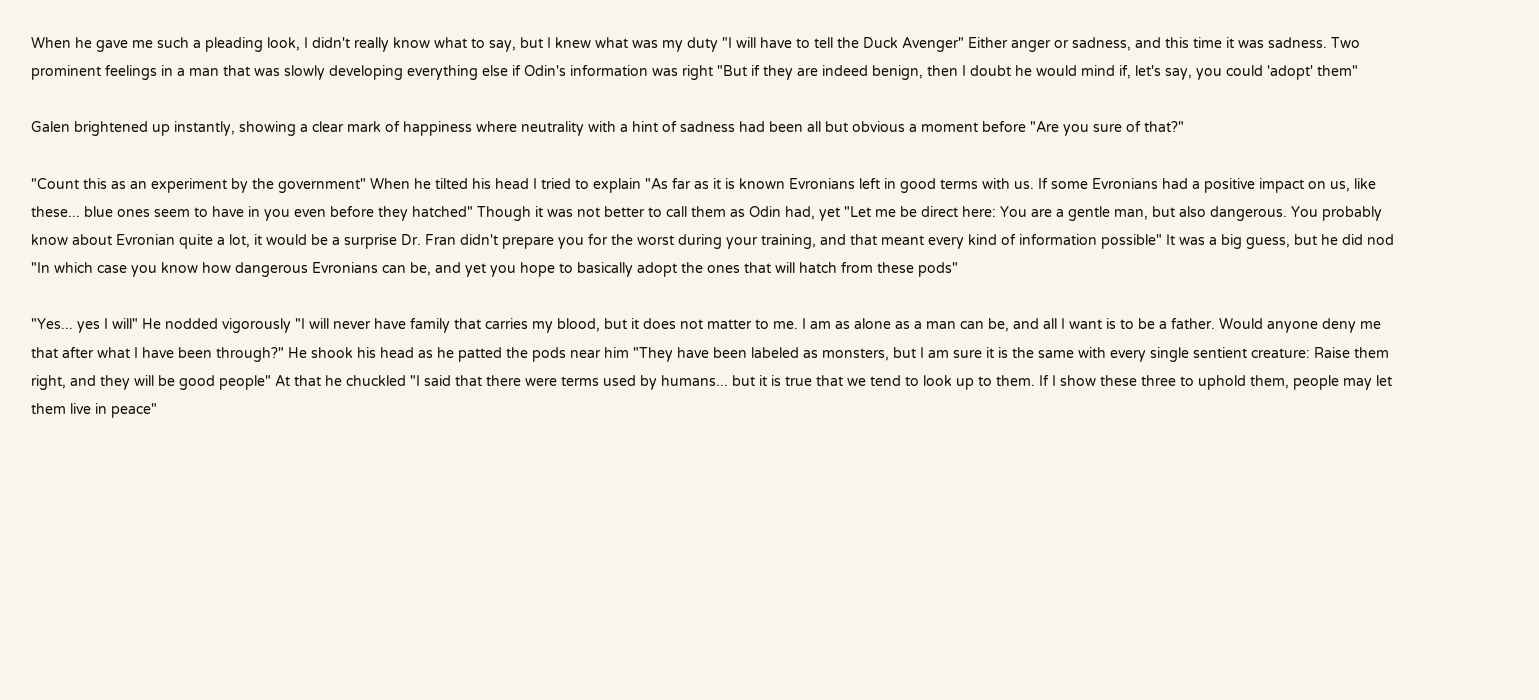When he gave me such a pleading look, I didn't really know what to say, but I knew what was my duty "I will have to tell the Duck Avenger" Either anger or sadness, and this time it was sadness. Two prominent feelings in a man that was slowly developing everything else if Odin's information was right "But if they are indeed benign, then I doubt he would mind if, let's say, you could 'adopt' them"

Galen brightened up instantly, showing a clear mark of happiness where neutrality with a hint of sadness had been all but obvious a moment before "Are you sure of that?"

"Count this as an experiment by the government" When he tilted his head I tried to explain "As far as it is known Evronians left in good terms with us. If some Evronians had a positive impact on us, like these... blue ones seem to have in you even before they hatched" Though it was not better to call them as Odin had, yet "Let me be direct here: You are a gentle man, but also dangerous. You probably know about Evronian quite a lot, it would be a surprise Dr. Fran didn't prepare you for the worst during your training, and that meant every kind of information possible" It was a big guess, but he did nod "In which case you know how dangerous Evronians can be, and yet you hope to basically adopt the ones that will hatch from these pods"

"Yes... yes I will" He nodded vigorously "I will never have family that carries my blood, but it does not matter to me. I am as alone as a man can be, and all I want is to be a father. Would anyone deny me that after what I have been through?" He shook his head as he patted the pods near him "They have been labeled as monsters, but I am sure it is the same with every single sentient creature: Raise them right, and they will be good people" At that he chuckled "I said that there were terms used by humans... but it is true that we tend to look up to them. If I show these three to uphold them, people may let them live in peace"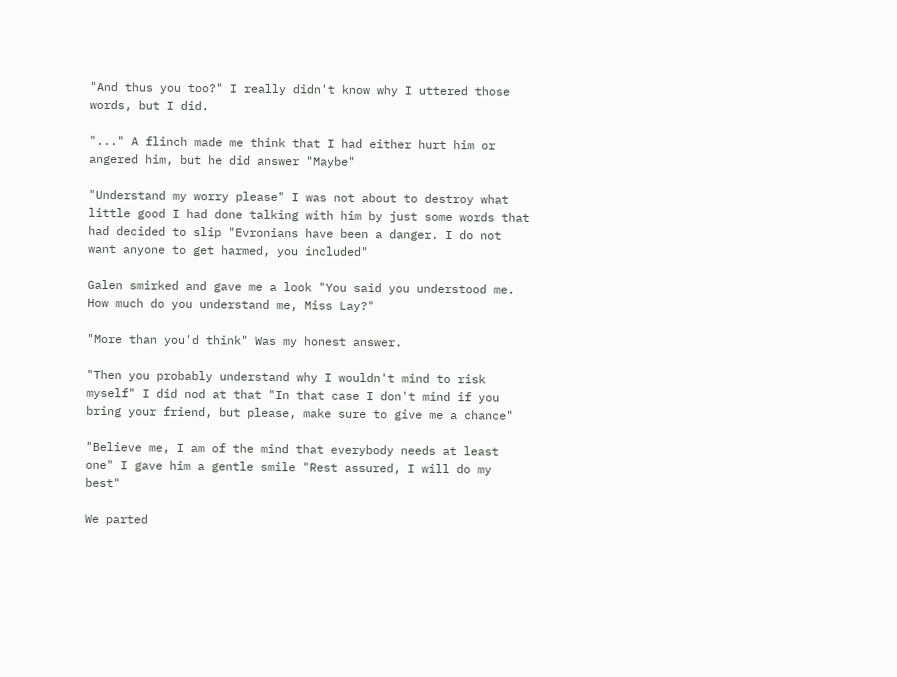"And thus you too?" I really didn't know why I uttered those words, but I did.

"..." A flinch made me think that I had either hurt him or angered him, but he did answer "Maybe"

"Understand my worry please" I was not about to destroy what little good I had done talking with him by just some words that had decided to slip "Evronians have been a danger. I do not want anyone to get harmed, you included"

Galen smirked and gave me a look "You said you understood me. How much do you understand me, Miss Lay?"

"More than you'd think" Was my honest answer.

"Then you probably understand why I wouldn't mind to risk myself" I did nod at that "In that case I don't mind if you bring your friend, but please, make sure to give me a chance"

"Believe me, I am of the mind that everybody needs at least one" I gave him a gentle smile "Rest assured, I will do my best"

We parted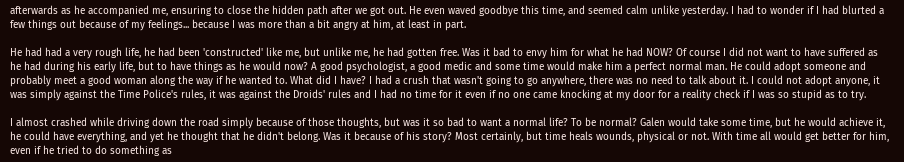afterwards as he accompanied me, ensuring to close the hidden path after we got out. He even waved goodbye this time, and seemed calm unlike yesterday. I had to wonder if I had blurted a few things out because of my feelings... because I was more than a bit angry at him, at least in part.

He had had a very rough life, he had been 'constructed' like me, but unlike me, he had gotten free. Was it bad to envy him for what he had NOW? Of course I did not want to have suffered as he had during his early life, but to have things as he would now? A good psychologist, a good medic and some time would make him a perfect normal man. He could adopt someone and probably meet a good woman along the way if he wanted to. What did I have? I had a crush that wasn't going to go anywhere, there was no need to talk about it. I could not adopt anyone, it was simply against the Time Police's rules, it was against the Droids' rules and I had no time for it even if no one came knocking at my door for a reality check if I was so stupid as to try.

I almost crashed while driving down the road simply because of those thoughts, but was it so bad to want a normal life? To be normal? Galen would take some time, but he would achieve it, he could have everything, and yet he thought that he didn't belong. Was it because of his story? Most certainly, but time heals wounds, physical or not. With time all would get better for him, even if he tried to do something as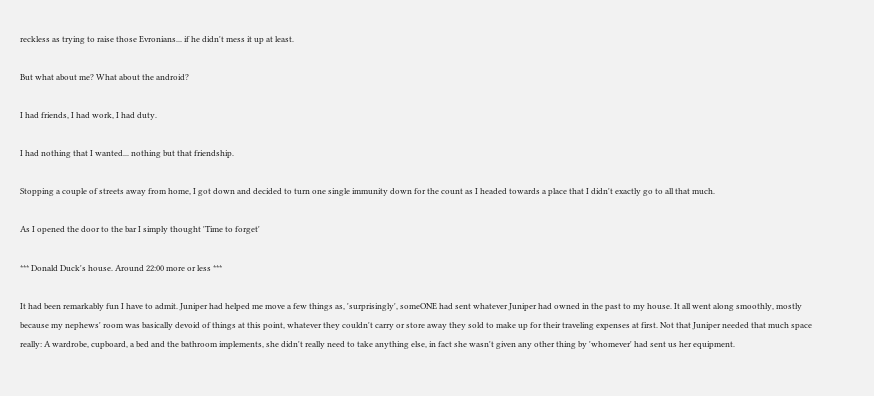reckless as trying to raise those Evronians... if he didn't mess it up at least.

But what about me? What about the android?

I had friends, I had work, I had duty.

I had nothing that I wanted... nothing but that friendship.

Stopping a couple of streets away from home, I got down and decided to turn one single immunity down for the count as I headed towards a place that I didn't exactly go to all that much.

As I opened the door to the bar I simply thought 'Time to forget'

*** Donald Duck's house. Around 22:00 more or less ***

It had been remarkably fun I have to admit. Juniper had helped me move a few things as, 'surprisingly', someONE had sent whatever Juniper had owned in the past to my house. It all went along smoothly, mostly because my nephews' room was basically devoid of things at this point, whatever they couldn't carry or store away they sold to make up for their traveling expenses at first. Not that Juniper needed that much space really: A wardrobe, cupboard, a bed and the bathroom implements, she didn't really need to take anything else, in fact she wasn't given any other thing by 'whomever' had sent us her equipment.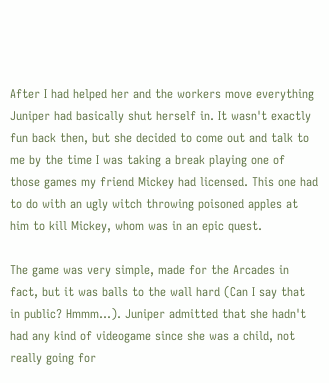After I had helped her and the workers move everything Juniper had basically shut herself in. It wasn't exactly fun back then, but she decided to come out and talk to me by the time I was taking a break playing one of those games my friend Mickey had licensed. This one had to do with an ugly witch throwing poisoned apples at him to kill Mickey, whom was in an epic quest.

The game was very simple, made for the Arcades in fact, but it was balls to the wall hard (Can I say that in public? Hmmm...). Juniper admitted that she hadn't had any kind of videogame since she was a child, not really going for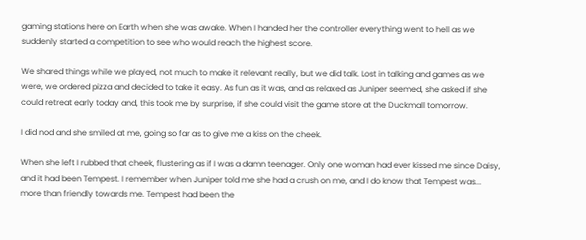gaming stations here on Earth when she was awake. When I handed her the controller everything went to hell as we suddenly started a competition to see who would reach the highest score.

We shared things while we played, not much to make it relevant really, but we did talk. Lost in talking and games as we were, we ordered pizza and decided to take it easy. As fun as it was, and as relaxed as Juniper seemed, she asked if she could retreat early today and, this took me by surprise, if she could visit the game store at the Duckmall tomorrow.

I did nod and she smiled at me, going so far as to give me a kiss on the cheek.

When she left I rubbed that cheek, flustering as if I was a damn teenager. Only one woman had ever kissed me since Daisy, and it had been Tempest. I remember when Juniper told me she had a crush on me, and I do know that Tempest was... more than friendly towards me. Tempest had been the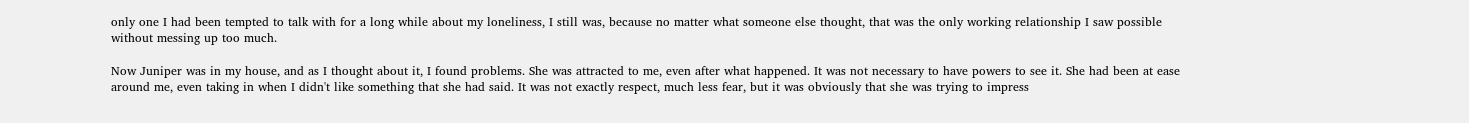only one I had been tempted to talk with for a long while about my loneliness, I still was, because no matter what someone else thought, that was the only working relationship I saw possible without messing up too much.

Now Juniper was in my house, and as I thought about it, I found problems. She was attracted to me, even after what happened. It was not necessary to have powers to see it. She had been at ease around me, even taking in when I didn't like something that she had said. It was not exactly respect, much less fear, but it was obviously that she was trying to impress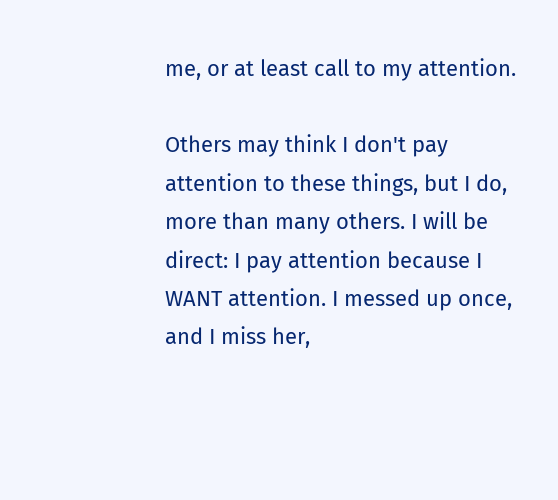me, or at least call to my attention.

Others may think I don't pay attention to these things, but I do, more than many others. I will be direct: I pay attention because I WANT attention. I messed up once, and I miss her,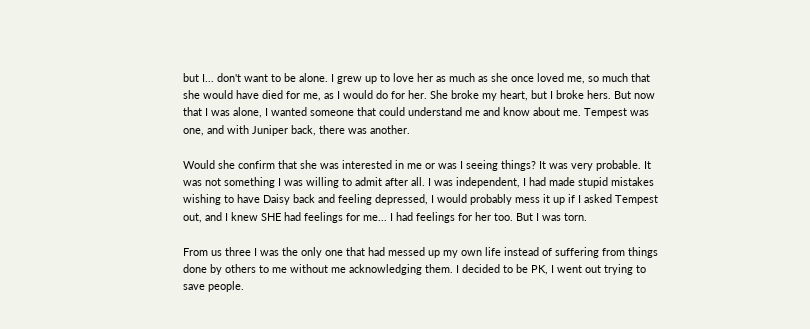but I... don't want to be alone. I grew up to love her as much as she once loved me, so much that she would have died for me, as I would do for her. She broke my heart, but I broke hers. But now that I was alone, I wanted someone that could understand me and know about me. Tempest was one, and with Juniper back, there was another.

Would she confirm that she was interested in me or was I seeing things? It was very probable. It was not something I was willing to admit after all. I was independent, I had made stupid mistakes wishing to have Daisy back and feeling depressed, I would probably mess it up if I asked Tempest out, and I knew SHE had feelings for me... I had feelings for her too. But I was torn.

From us three I was the only one that had messed up my own life instead of suffering from things done by others to me without me acknowledging them. I decided to be PK, I went out trying to save people.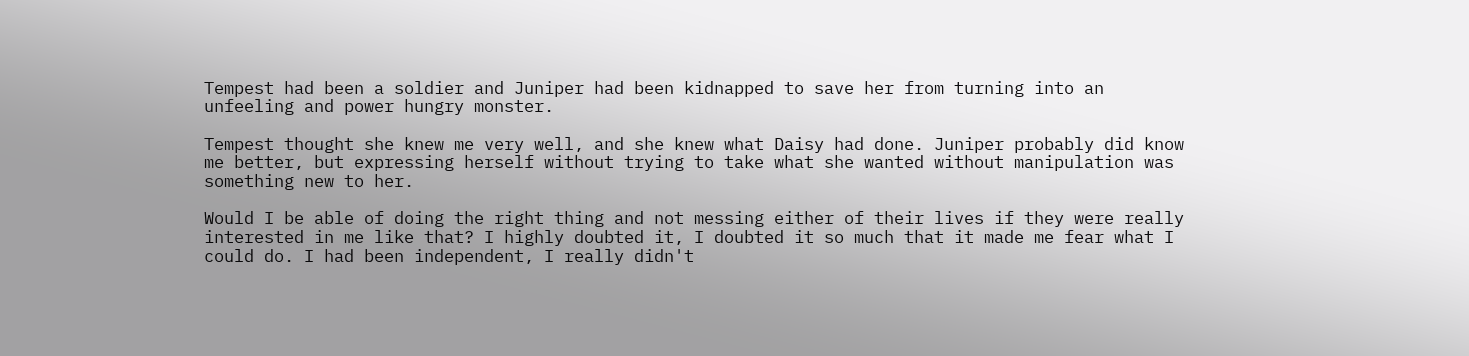Tempest had been a soldier and Juniper had been kidnapped to save her from turning into an unfeeling and power hungry monster.

Tempest thought she knew me very well, and she knew what Daisy had done. Juniper probably did know me better, but expressing herself without trying to take what she wanted without manipulation was something new to her.

Would I be able of doing the right thing and not messing either of their lives if they were really interested in me like that? I highly doubted it, I doubted it so much that it made me fear what I could do. I had been independent, I really didn't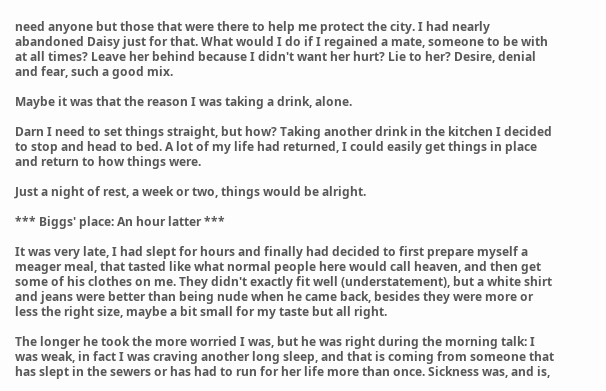need anyone but those that were there to help me protect the city. I had nearly abandoned Daisy just for that. What would I do if I regained a mate, someone to be with at all times? Leave her behind because I didn't want her hurt? Lie to her? Desire, denial and fear, such a good mix.

Maybe it was that the reason I was taking a drink, alone.

Darn I need to set things straight, but how? Taking another drink in the kitchen I decided to stop and head to bed. A lot of my life had returned, I could easily get things in place and return to how things were.

Just a night of rest, a week or two, things would be alright.

*** Biggs' place: An hour latter ***

It was very late, I had slept for hours and finally had decided to first prepare myself a meager meal, that tasted like what normal people here would call heaven, and then get some of his clothes on me. They didn't exactly fit well (understatement), but a white shirt and jeans were better than being nude when he came back, besides they were more or less the right size, maybe a bit small for my taste but all right.

The longer he took the more worried I was, but he was right during the morning talk: I was weak, in fact I was craving another long sleep, and that is coming from someone that has slept in the sewers or has had to run for her life more than once. Sickness was, and is,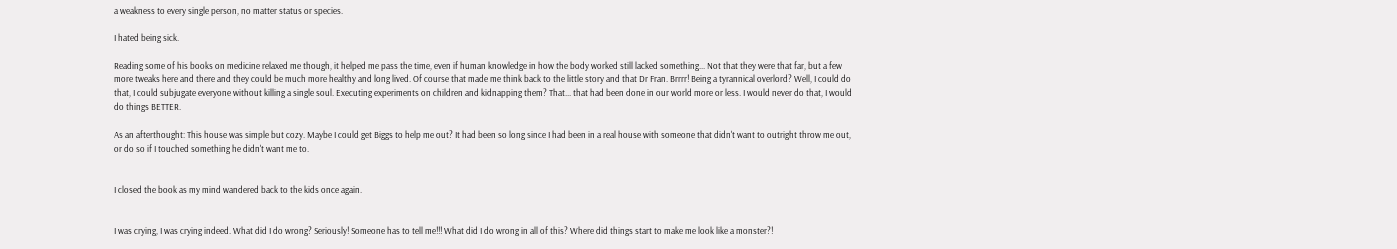a weakness to every single person, no matter status or species.

I hated being sick.

Reading some of his books on medicine relaxed me though, it helped me pass the time, even if human knowledge in how the body worked still lacked something... Not that they were that far, but a few more tweaks here and there and they could be much more healthy and long lived. Of course that made me think back to the little story and that Dr Fran. Brrrr! Being a tyrannical overlord? Well, I could do that, I could subjugate everyone without killing a single soul. Executing experiments on children and kidnapping them? That... that had been done in our world more or less. I would never do that, I would do things BETTER.

As an afterthought: This house was simple but cozy. Maybe I could get Biggs to help me out? It had been so long since I had been in a real house with someone that didn't want to outright throw me out, or do so if I touched something he didn't want me to.


I closed the book as my mind wandered back to the kids once again.


I was crying, I was crying indeed. What did I do wrong? Seriously! Someone has to tell me!!! What did I do wrong in all of this? Where did things start to make me look like a monster?!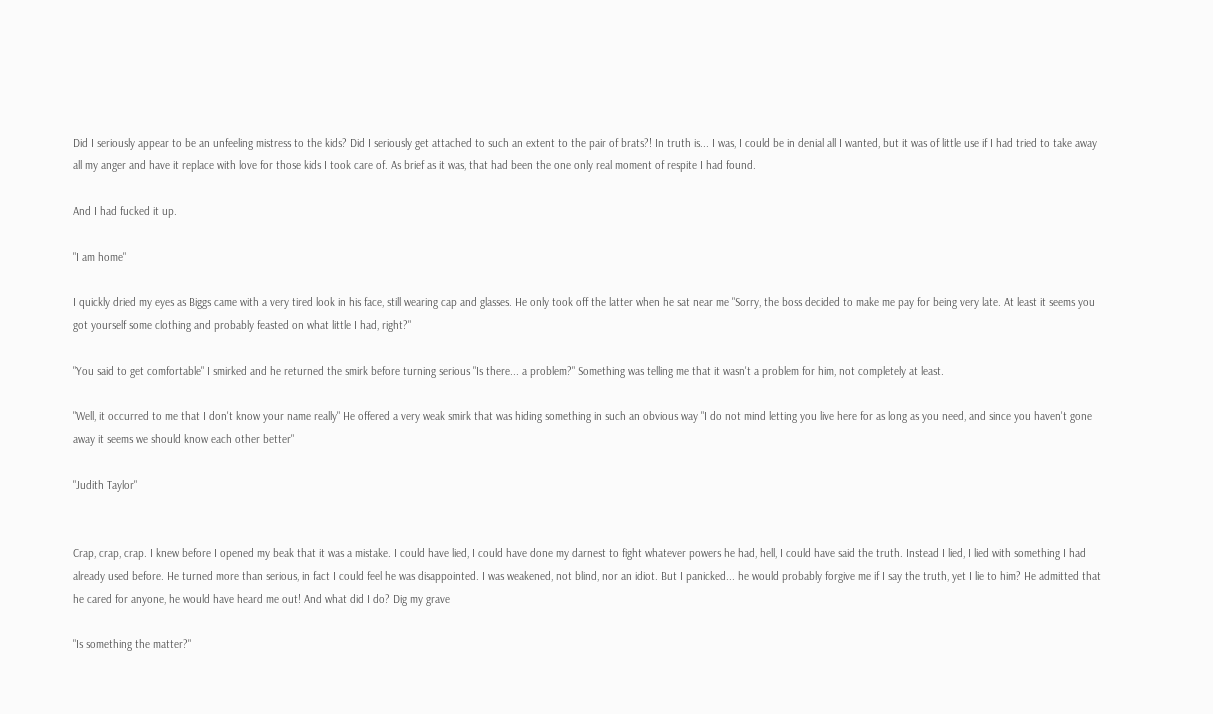Did I seriously appear to be an unfeeling mistress to the kids? Did I seriously get attached to such an extent to the pair of brats?! In truth is... I was, I could be in denial all I wanted, but it was of little use if I had tried to take away all my anger and have it replace with love for those kids I took care of. As brief as it was, that had been the one only real moment of respite I had found.

And I had fucked it up.

"I am home"

I quickly dried my eyes as Biggs came with a very tired look in his face, still wearing cap and glasses. He only took off the latter when he sat near me "Sorry, the boss decided to make me pay for being very late. At least it seems you got yourself some clothing and probably feasted on what little I had, right?"

"You said to get comfortable" I smirked and he returned the smirk before turning serious "Is there... a problem?" Something was telling me that it wasn't a problem for him, not completely at least.

"Well, it occurred to me that I don't know your name really" He offered a very weak smirk that was hiding something in such an obvious way "I do not mind letting you live here for as long as you need, and since you haven't gone away it seems we should know each other better"

"Judith Taylor"


Crap, crap, crap. I knew before I opened my beak that it was a mistake. I could have lied, I could have done my darnest to fight whatever powers he had, hell, I could have said the truth. Instead I lied, I lied with something I had already used before. He turned more than serious, in fact I could feel he was disappointed. I was weakened, not blind, nor an idiot. But I panicked... he would probably forgive me if I say the truth, yet I lie to him? He admitted that he cared for anyone, he would have heard me out! And what did I do? Dig my grave

"Is something the matter?"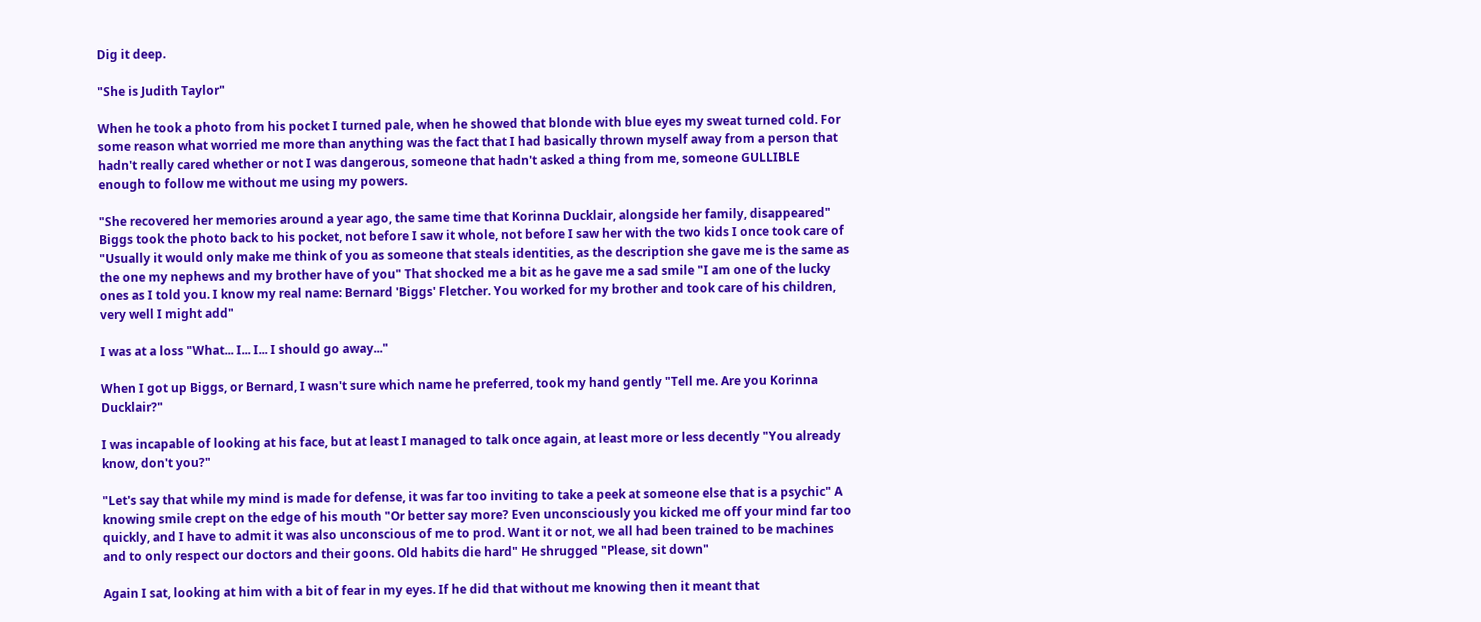Dig it deep.

"She is Judith Taylor"

When he took a photo from his pocket I turned pale, when he showed that blonde with blue eyes my sweat turned cold. For some reason what worried me more than anything was the fact that I had basically thrown myself away from a person that hadn't really cared whether or not I was dangerous, someone that hadn't asked a thing from me, someone GULLIBLE enough to follow me without me using my powers.

"She recovered her memories around a year ago, the same time that Korinna Ducklair, alongside her family, disappeared" Biggs took the photo back to his pocket, not before I saw it whole, not before I saw her with the two kids I once took care of "Usually it would only make me think of you as someone that steals identities, as the description she gave me is the same as the one my nephews and my brother have of you" That shocked me a bit as he gave me a sad smile "I am one of the lucky ones as I told you. I know my real name: Bernard 'Biggs' Fletcher. You worked for my brother and took care of his children, very well I might add"

I was at a loss "What... I... I... I should go away..."

When I got up Biggs, or Bernard, I wasn't sure which name he preferred, took my hand gently "Tell me. Are you Korinna Ducklair?"

I was incapable of looking at his face, but at least I managed to talk once again, at least more or less decently "You already know, don't you?"

"Let's say that while my mind is made for defense, it was far too inviting to take a peek at someone else that is a psychic" A knowing smile crept on the edge of his mouth "Or better say more? Even unconsciously you kicked me off your mind far too quickly, and I have to admit it was also unconscious of me to prod. Want it or not, we all had been trained to be machines and to only respect our doctors and their goons. Old habits die hard" He shrugged "Please, sit down"

Again I sat, looking at him with a bit of fear in my eyes. If he did that without me knowing then it meant that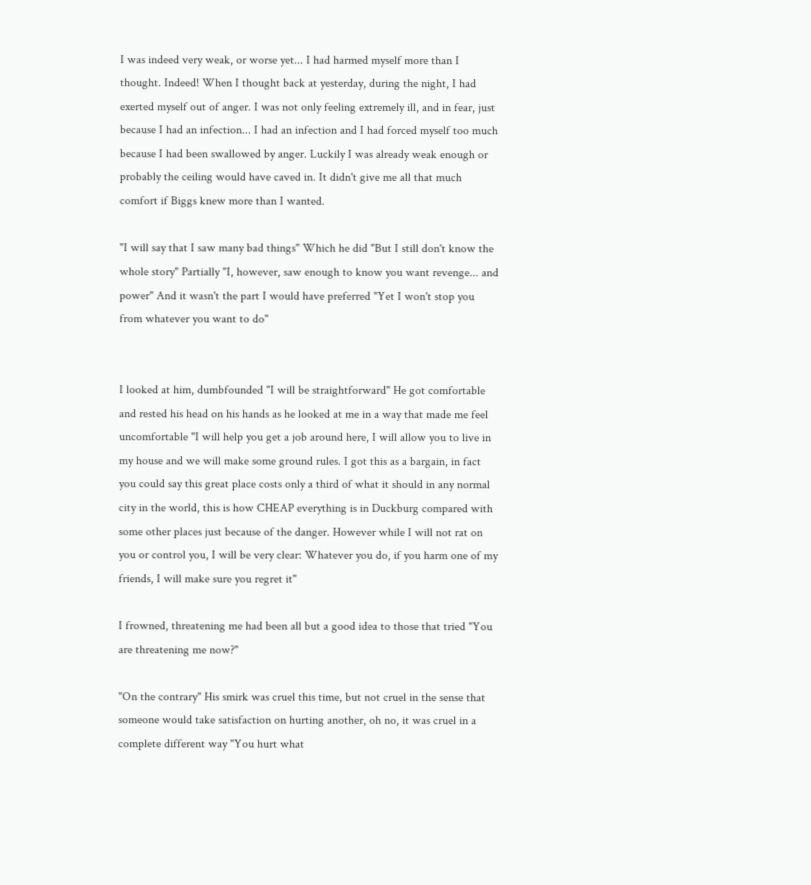I was indeed very weak, or worse yet... I had harmed myself more than I thought. Indeed! When I thought back at yesterday, during the night, I had exerted myself out of anger. I was not only feeling extremely ill, and in fear, just because I had an infection... I had an infection and I had forced myself too much because I had been swallowed by anger. Luckily I was already weak enough or probably the ceiling would have caved in. It didn't give me all that much comfort if Biggs knew more than I wanted.

"I will say that I saw many bad things" Which he did "But I still don't know the whole story" Partially "I, however, saw enough to know you want revenge... and power" And it wasn't the part I would have preferred "Yet I won't stop you from whatever you want to do"


I looked at him, dumbfounded "I will be straightforward" He got comfortable and rested his head on his hands as he looked at me in a way that made me feel uncomfortable "I will help you get a job around here, I will allow you to live in my house and we will make some ground rules. I got this as a bargain, in fact you could say this great place costs only a third of what it should in any normal city in the world, this is how CHEAP everything is in Duckburg compared with some other places just because of the danger. However while I will not rat on you or control you, I will be very clear: Whatever you do, if you harm one of my friends, I will make sure you regret it"

I frowned, threatening me had been all but a good idea to those that tried "You are threatening me now?"

"On the contrary" His smirk was cruel this time, but not cruel in the sense that someone would take satisfaction on hurting another, oh no, it was cruel in a complete different way "You hurt what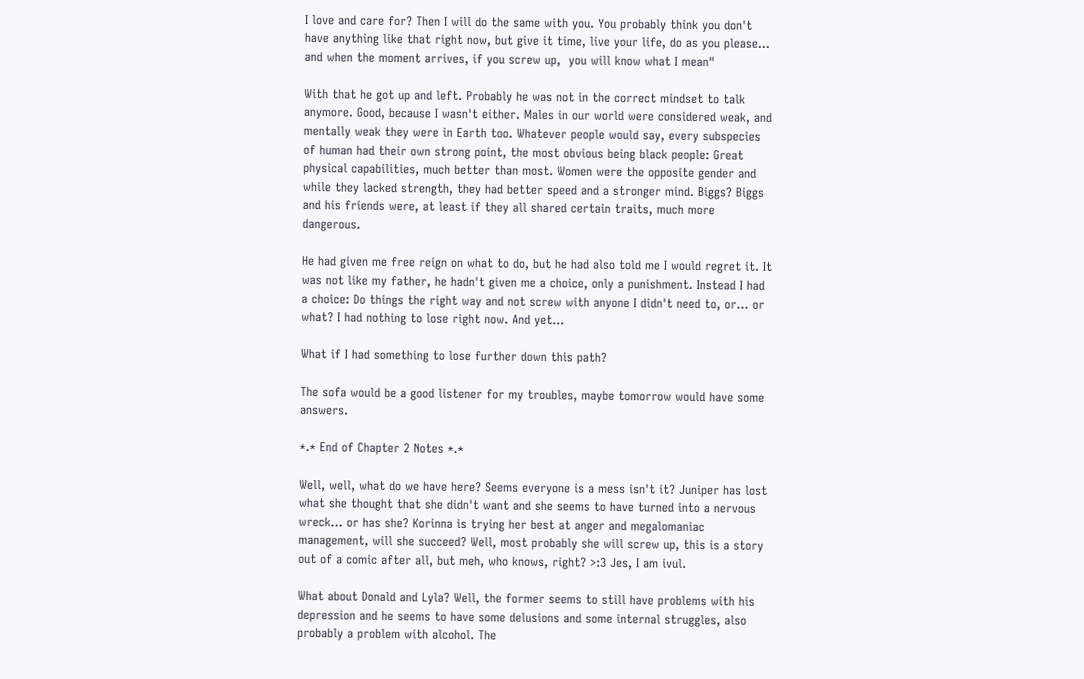I love and care for? Then I will do the same with you. You probably think you don't have anything like that right now, but give it time, live your life, do as you please... and when the moment arrives, if you screw up,  you will know what I mean"

With that he got up and left. Probably he was not in the correct mindset to talk anymore. Good, because I wasn't either. Males in our world were considered weak, and mentally weak they were in Earth too. Whatever people would say, every subspecies of human had their own strong point, the most obvious being black people: Great physical capabilities, much better than most. Women were the opposite gender and while they lacked strength, they had better speed and a stronger mind. Biggs? Biggs and his friends were, at least if they all shared certain traits, much more dangerous.

He had given me free reign on what to do, but he had also told me I would regret it. It was not like my father, he hadn't given me a choice, only a punishment. Instead I had a choice: Do things the right way and not screw with anyone I didn't need to, or... or what? I had nothing to lose right now. And yet...

What if I had something to lose further down this path?

The sofa would be a good listener for my troubles, maybe tomorrow would have some answers.

*.* End of Chapter 2 Notes *.*

Well, well, what do we have here? Seems everyone is a mess isn't it? Juniper has lost what she thought that she didn't want and she seems to have turned into a nervous wreck... or has she? Korinna is trying her best at anger and megalomaniac management, will she succeed? Well, most probably she will screw up, this is a story out of a comic after all, but meh, who knows, right? >:3 Jes, I am ivul.

What about Donald and Lyla? Well, the former seems to still have problems with his depression and he seems to have some delusions and some internal struggles, also probably a problem with alcohol. The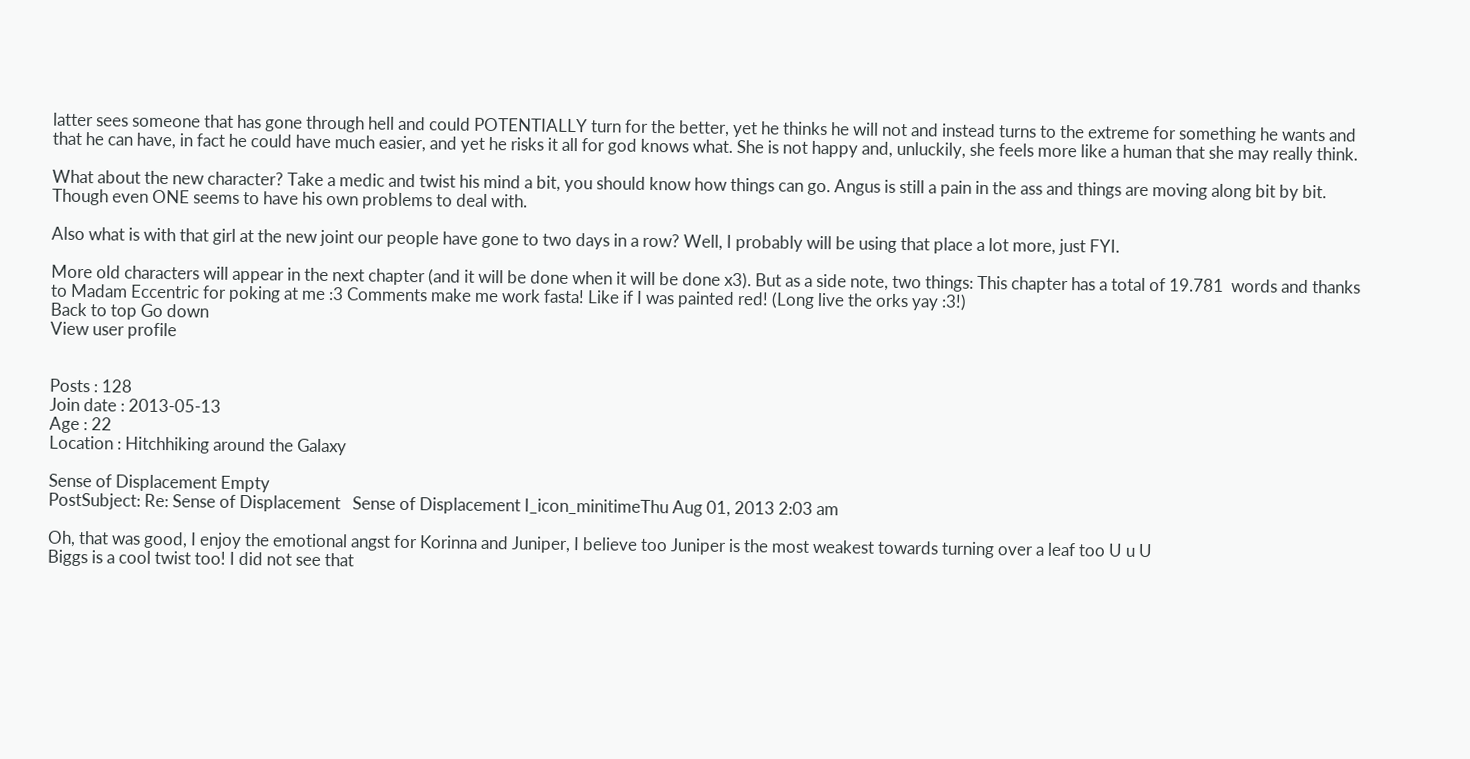latter sees someone that has gone through hell and could POTENTIALLY turn for the better, yet he thinks he will not and instead turns to the extreme for something he wants and that he can have, in fact he could have much easier, and yet he risks it all for god knows what. She is not happy and, unluckily, she feels more like a human that she may really think.

What about the new character? Take a medic and twist his mind a bit, you should know how things can go. Angus is still a pain in the ass and things are moving along bit by bit. Though even ONE seems to have his own problems to deal with.

Also what is with that girl at the new joint our people have gone to two days in a row? Well, I probably will be using that place a lot more, just FYI.

More old characters will appear in the next chapter (and it will be done when it will be done x3). But as a side note, two things: This chapter has a total of 19.781  words and thanks to Madam Eccentric for poking at me :3 Comments make me work fasta! Like if I was painted red! (Long live the orks yay :3!)
Back to top Go down
View user profile


Posts : 128
Join date : 2013-05-13
Age : 22
Location : Hitchhiking around the Galaxy

Sense of Displacement Empty
PostSubject: Re: Sense of Displacement   Sense of Displacement I_icon_minitimeThu Aug 01, 2013 2:03 am

Oh, that was good, I enjoy the emotional angst for Korinna and Juniper, I believe too Juniper is the most weakest towards turning over a leaf too U u U
Biggs is a cool twist too! I did not see that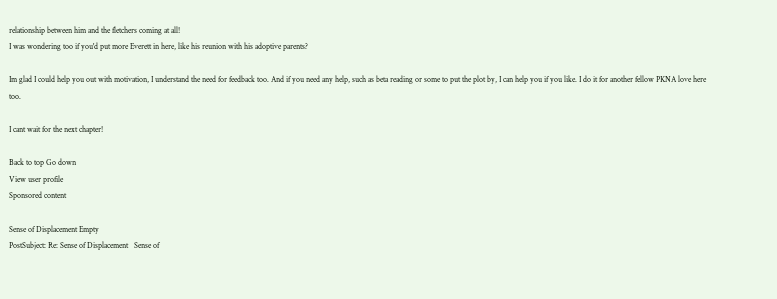relationship between him and the fletchers coming at all!
I was wondering too if you'd put more Everett in here, like his reunion with his adoptive parents?

Im glad I could help you out with motivation, I understand the need for feedback too. And if you need any help, such as beta reading or some to put the plot by, I can help you if you like. I do it for another fellow PKNA love here too.

I cant wait for the next chapter!

Back to top Go down
View user profile
Sponsored content

Sense of Displacement Empty
PostSubject: Re: Sense of Displacement   Sense of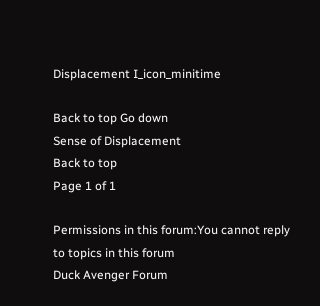Displacement I_icon_minitime

Back to top Go down
Sense of Displacement
Back to top
Page 1 of 1

Permissions in this forum:You cannot reply to topics in this forum
Duck Avenger Forum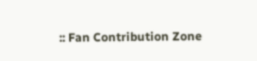:: Fan Contribution Zone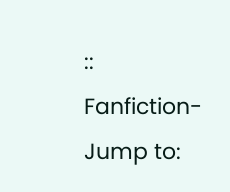:: Fanfiction-
Jump to: